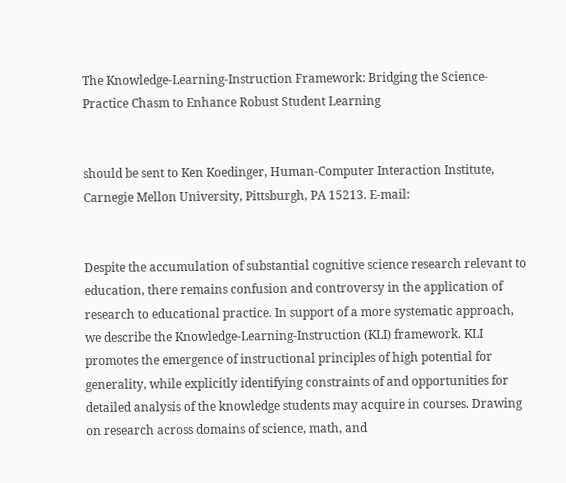The Knowledge-Learning-Instruction Framework: Bridging the Science-Practice Chasm to Enhance Robust Student Learning


should be sent to Ken Koedinger, Human-Computer Interaction Institute, Carnegie Mellon University, Pittsburgh, PA 15213. E-mail:


Despite the accumulation of substantial cognitive science research relevant to education, there remains confusion and controversy in the application of research to educational practice. In support of a more systematic approach, we describe the Knowledge-Learning-Instruction (KLI) framework. KLI promotes the emergence of instructional principles of high potential for generality, while explicitly identifying constraints of and opportunities for detailed analysis of the knowledge students may acquire in courses. Drawing on research across domains of science, math, and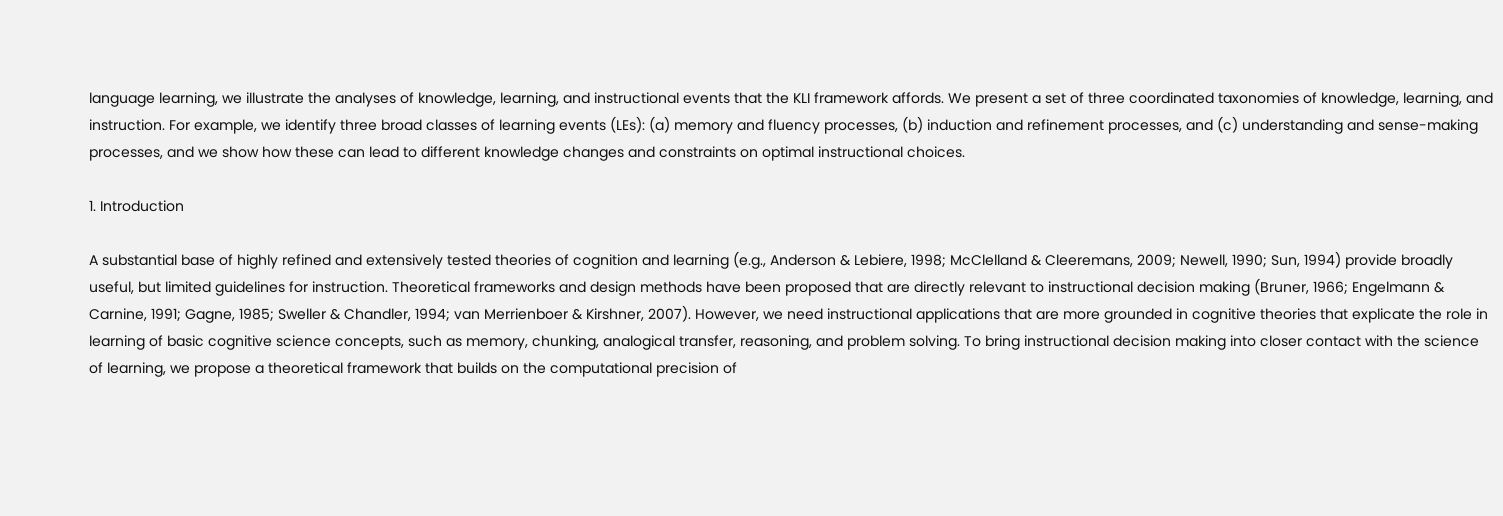language learning, we illustrate the analyses of knowledge, learning, and instructional events that the KLI framework affords. We present a set of three coordinated taxonomies of knowledge, learning, and instruction. For example, we identify three broad classes of learning events (LEs): (a) memory and fluency processes, (b) induction and refinement processes, and (c) understanding and sense-making processes, and we show how these can lead to different knowledge changes and constraints on optimal instructional choices.

1. Introduction

A substantial base of highly refined and extensively tested theories of cognition and learning (e.g., Anderson & Lebiere, 1998; McClelland & Cleeremans, 2009; Newell, 1990; Sun, 1994) provide broadly useful, but limited guidelines for instruction. Theoretical frameworks and design methods have been proposed that are directly relevant to instructional decision making (Bruner, 1966; Engelmann & Carnine, 1991; Gagne, 1985; Sweller & Chandler, 1994; van Merrienboer & Kirshner, 2007). However, we need instructional applications that are more grounded in cognitive theories that explicate the role in learning of basic cognitive science concepts, such as memory, chunking, analogical transfer, reasoning, and problem solving. To bring instructional decision making into closer contact with the science of learning, we propose a theoretical framework that builds on the computational precision of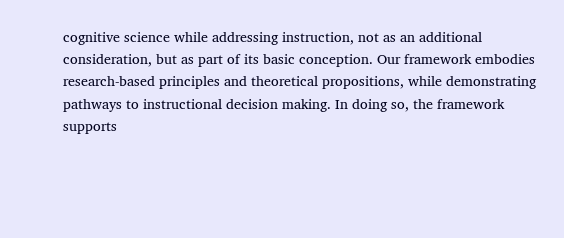cognitive science while addressing instruction, not as an additional consideration, but as part of its basic conception. Our framework embodies research-based principles and theoretical propositions, while demonstrating pathways to instructional decision making. In doing so, the framework supports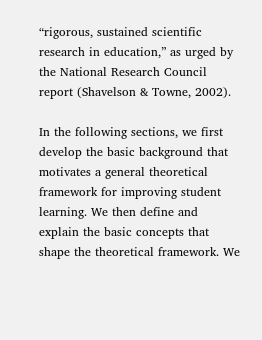“rigorous, sustained scientific research in education,” as urged by the National Research Council report (Shavelson & Towne, 2002).

In the following sections, we first develop the basic background that motivates a general theoretical framework for improving student learning. We then define and explain the basic concepts that shape the theoretical framework. We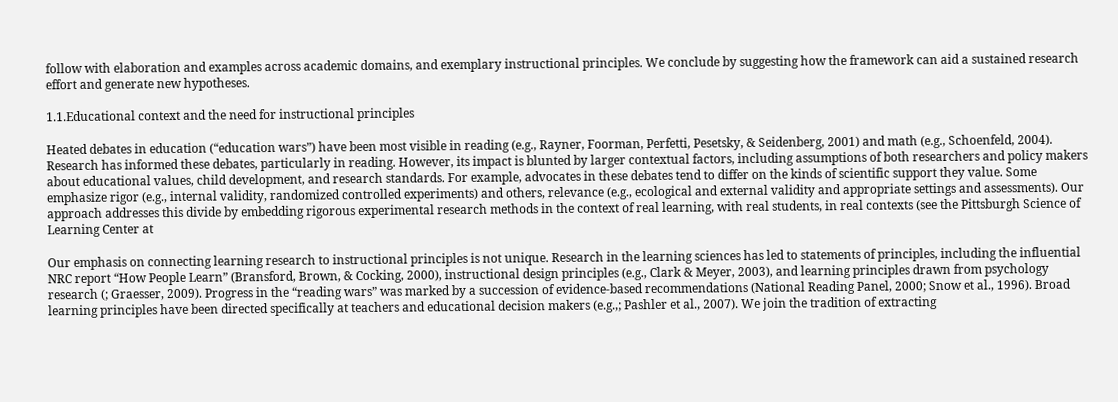follow with elaboration and examples across academic domains, and exemplary instructional principles. We conclude by suggesting how the framework can aid a sustained research effort and generate new hypotheses.

1.1.Educational context and the need for instructional principles

Heated debates in education (“education wars”) have been most visible in reading (e.g., Rayner, Foorman, Perfetti, Pesetsky, & Seidenberg, 2001) and math (e.g., Schoenfeld, 2004). Research has informed these debates, particularly in reading. However, its impact is blunted by larger contextual factors, including assumptions of both researchers and policy makers about educational values, child development, and research standards. For example, advocates in these debates tend to differ on the kinds of scientific support they value. Some emphasize rigor (e.g., internal validity, randomized controlled experiments) and others, relevance (e.g., ecological and external validity and appropriate settings and assessments). Our approach addresses this divide by embedding rigorous experimental research methods in the context of real learning, with real students, in real contexts (see the Pittsburgh Science of Learning Center at

Our emphasis on connecting learning research to instructional principles is not unique. Research in the learning sciences has led to statements of principles, including the influential NRC report “How People Learn” (Bransford, Brown, & Cocking, 2000), instructional design principles (e.g., Clark & Meyer, 2003), and learning principles drawn from psychology research (; Graesser, 2009). Progress in the “reading wars” was marked by a succession of evidence-based recommendations (National Reading Panel, 2000; Snow et al., 1996). Broad learning principles have been directed specifically at teachers and educational decision makers (e.g.,; Pashler et al., 2007). We join the tradition of extracting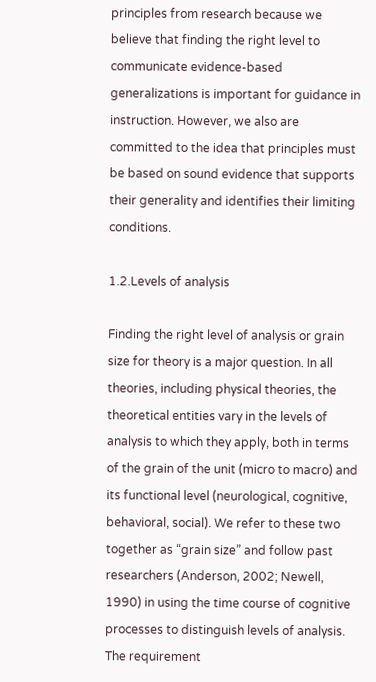principles from research because we believe that finding the right level to communicate evidence-based generalizations is important for guidance in instruction. However, we also are committed to the idea that principles must be based on sound evidence that supports their generality and identifies their limiting conditions.

1.2.Levels of analysis

Finding the right level of analysis or grain size for theory is a major question. In all theories, including physical theories, the theoretical entities vary in the levels of analysis to which they apply, both in terms of the grain of the unit (micro to macro) and its functional level (neurological, cognitive, behavioral, social). We refer to these two together as “grain size” and follow past researchers (Anderson, 2002; Newell, 1990) in using the time course of cognitive processes to distinguish levels of analysis. The requirement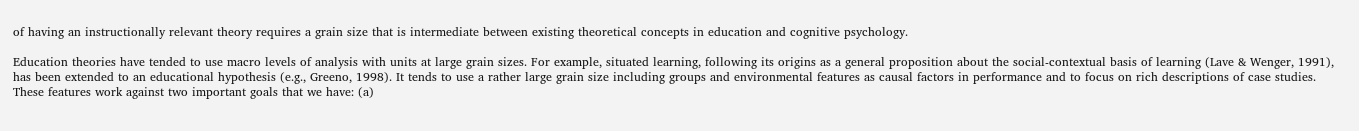of having an instructionally relevant theory requires a grain size that is intermediate between existing theoretical concepts in education and cognitive psychology.

Education theories have tended to use macro levels of analysis with units at large grain sizes. For example, situated learning, following its origins as a general proposition about the social-contextual basis of learning (Lave & Wenger, 1991), has been extended to an educational hypothesis (e.g., Greeno, 1998). It tends to use a rather large grain size including groups and environmental features as causal factors in performance and to focus on rich descriptions of case studies. These features work against two important goals that we have: (a)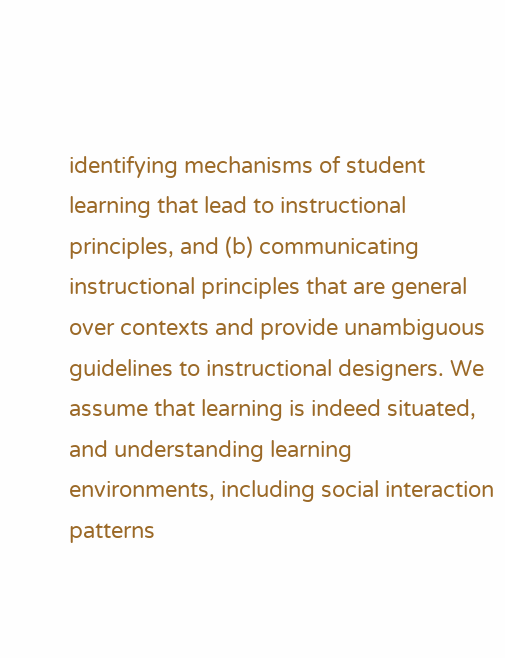identifying mechanisms of student learning that lead to instructional principles, and (b) communicating instructional principles that are general over contexts and provide unambiguous guidelines to instructional designers. We assume that learning is indeed situated, and understanding learning environments, including social interaction patterns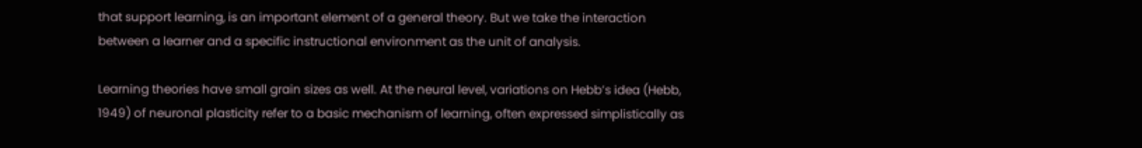that support learning, is an important element of a general theory. But we take the interaction between a learner and a specific instructional environment as the unit of analysis.

Learning theories have small grain sizes as well. At the neural level, variations on Hebb’s idea (Hebb, 1949) of neuronal plasticity refer to a basic mechanism of learning, often expressed simplistically as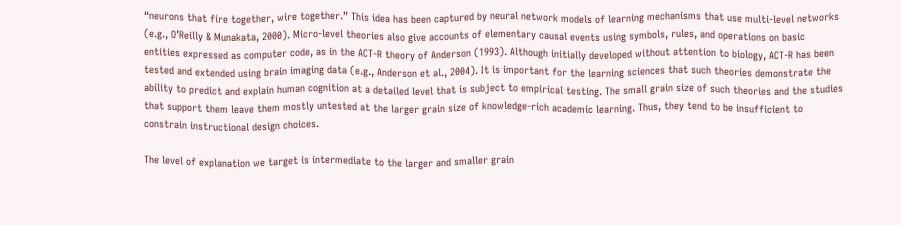“neurons that fire together, wire together.” This idea has been captured by neural network models of learning mechanisms that use multi-level networks (e.g., O’Reilly & Munakata, 2000). Micro-level theories also give accounts of elementary causal events using symbols, rules, and operations on basic entities expressed as computer code, as in the ACT-R theory of Anderson (1993). Although initially developed without attention to biology, ACT-R has been tested and extended using brain imaging data (e.g., Anderson et al., 2004). It is important for the learning sciences that such theories demonstrate the ability to predict and explain human cognition at a detailed level that is subject to empirical testing. The small grain size of such theories and the studies that support them leave them mostly untested at the larger grain size of knowledge-rich academic learning. Thus, they tend to be insufficient to constrain instructional design choices.

The level of explanation we target is intermediate to the larger and smaller grain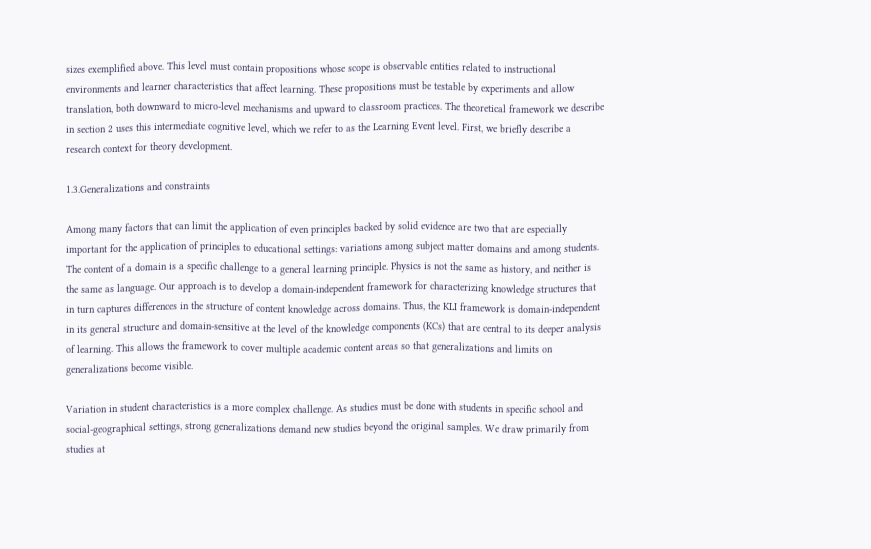sizes exemplified above. This level must contain propositions whose scope is observable entities related to instructional environments and learner characteristics that affect learning. These propositions must be testable by experiments and allow translation, both downward to micro-level mechanisms and upward to classroom practices. The theoretical framework we describe in section 2 uses this intermediate cognitive level, which we refer to as the Learning Event level. First, we briefly describe a research context for theory development.

1.3.Generalizations and constraints

Among many factors that can limit the application of even principles backed by solid evidence are two that are especially important for the application of principles to educational settings: variations among subject matter domains and among students. The content of a domain is a specific challenge to a general learning principle. Physics is not the same as history, and neither is the same as language. Our approach is to develop a domain-independent framework for characterizing knowledge structures that in turn captures differences in the structure of content knowledge across domains. Thus, the KLI framework is domain-independent in its general structure and domain-sensitive at the level of the knowledge components (KCs) that are central to its deeper analysis of learning. This allows the framework to cover multiple academic content areas so that generalizations and limits on generalizations become visible.

Variation in student characteristics is a more complex challenge. As studies must be done with students in specific school and social-geographical settings, strong generalizations demand new studies beyond the original samples. We draw primarily from studies at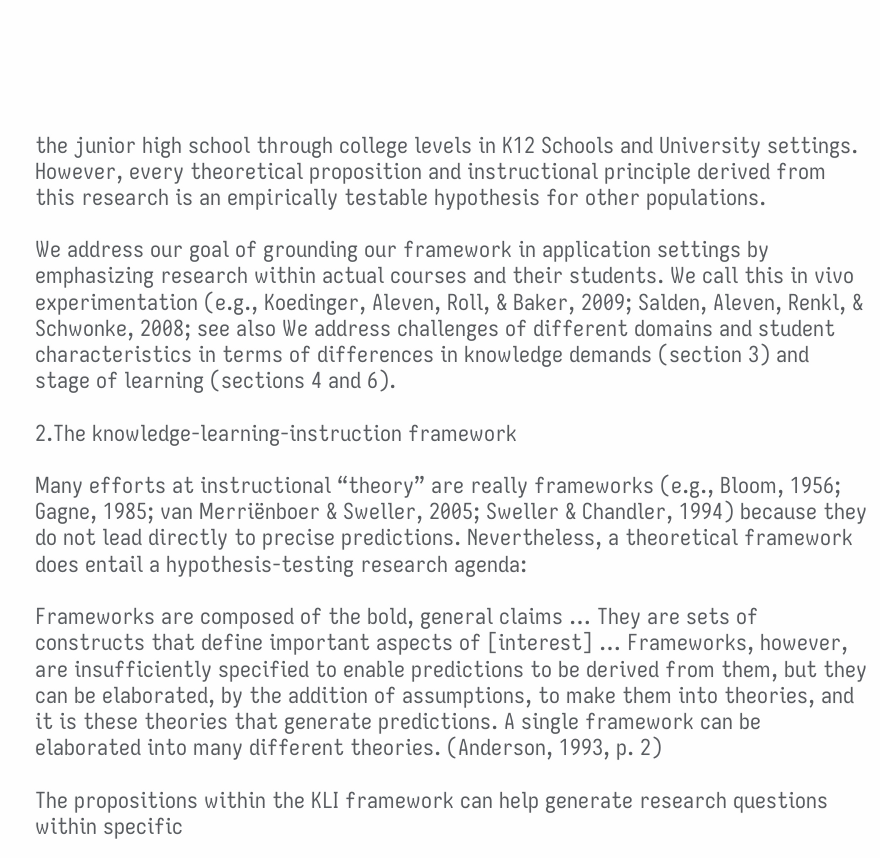the junior high school through college levels in K12 Schools and University settings. However, every theoretical proposition and instructional principle derived from this research is an empirically testable hypothesis for other populations.

We address our goal of grounding our framework in application settings by emphasizing research within actual courses and their students. We call this in vivo experimentation (e.g., Koedinger, Aleven, Roll, & Baker, 2009; Salden, Aleven, Renkl, & Schwonke, 2008; see also We address challenges of different domains and student characteristics in terms of differences in knowledge demands (section 3) and stage of learning (sections 4 and 6).

2.The knowledge-learning-instruction framework

Many efforts at instructional “theory” are really frameworks (e.g., Bloom, 1956; Gagne, 1985; van Merriënboer & Sweller, 2005; Sweller & Chandler, 1994) because they do not lead directly to precise predictions. Nevertheless, a theoretical framework does entail a hypothesis-testing research agenda:

Frameworks are composed of the bold, general claims … They are sets of constructs that define important aspects of [interest] … Frameworks, however, are insufficiently specified to enable predictions to be derived from them, but they can be elaborated, by the addition of assumptions, to make them into theories, and it is these theories that generate predictions. A single framework can be elaborated into many different theories. (Anderson, 1993, p. 2)

The propositions within the KLI framework can help generate research questions within specific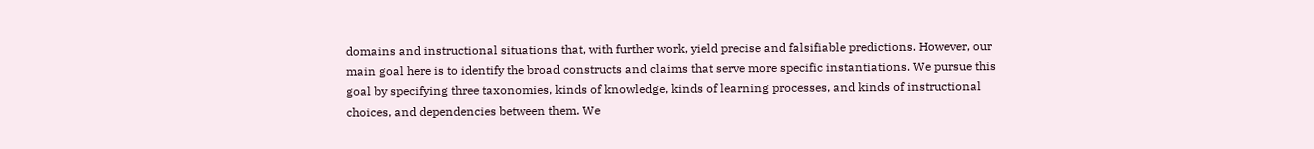domains and instructional situations that, with further work, yield precise and falsifiable predictions. However, our main goal here is to identify the broad constructs and claims that serve more specific instantiations. We pursue this goal by specifying three taxonomies, kinds of knowledge, kinds of learning processes, and kinds of instructional choices, and dependencies between them. We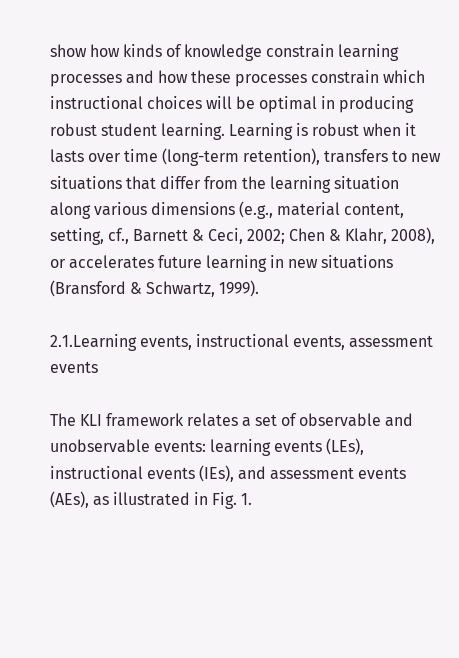show how kinds of knowledge constrain learning processes and how these processes constrain which instructional choices will be optimal in producing robust student learning. Learning is robust when it lasts over time (long-term retention), transfers to new situations that differ from the learning situation along various dimensions (e.g., material content, setting, cf., Barnett & Ceci, 2002; Chen & Klahr, 2008), or accelerates future learning in new situations (Bransford & Schwartz, 1999).

2.1.Learning events, instructional events, assessment events

The KLI framework relates a set of observable and unobservable events: learning events (LEs), instructional events (IEs), and assessment events (AEs), as illustrated in Fig. 1.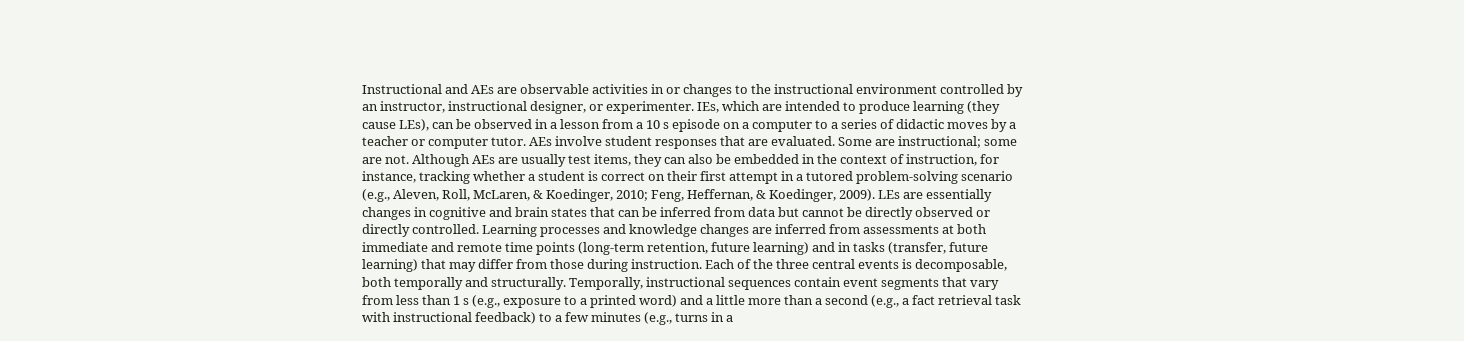Instructional and AEs are observable activities in or changes to the instructional environment controlled by an instructor, instructional designer, or experimenter. IEs, which are intended to produce learning (they cause LEs), can be observed in a lesson from a 10 s episode on a computer to a series of didactic moves by a teacher or computer tutor. AEs involve student responses that are evaluated. Some are instructional; some are not. Although AEs are usually test items, they can also be embedded in the context of instruction, for instance, tracking whether a student is correct on their first attempt in a tutored problem-solving scenario (e.g., Aleven, Roll, McLaren, & Koedinger, 2010; Feng, Heffernan, & Koedinger, 2009). LEs are essentially changes in cognitive and brain states that can be inferred from data but cannot be directly observed or directly controlled. Learning processes and knowledge changes are inferred from assessments at both immediate and remote time points (long-term retention, future learning) and in tasks (transfer, future learning) that may differ from those during instruction. Each of the three central events is decomposable, both temporally and structurally. Temporally, instructional sequences contain event segments that vary from less than 1 s (e.g., exposure to a printed word) and a little more than a second (e.g., a fact retrieval task with instructional feedback) to a few minutes (e.g., turns in a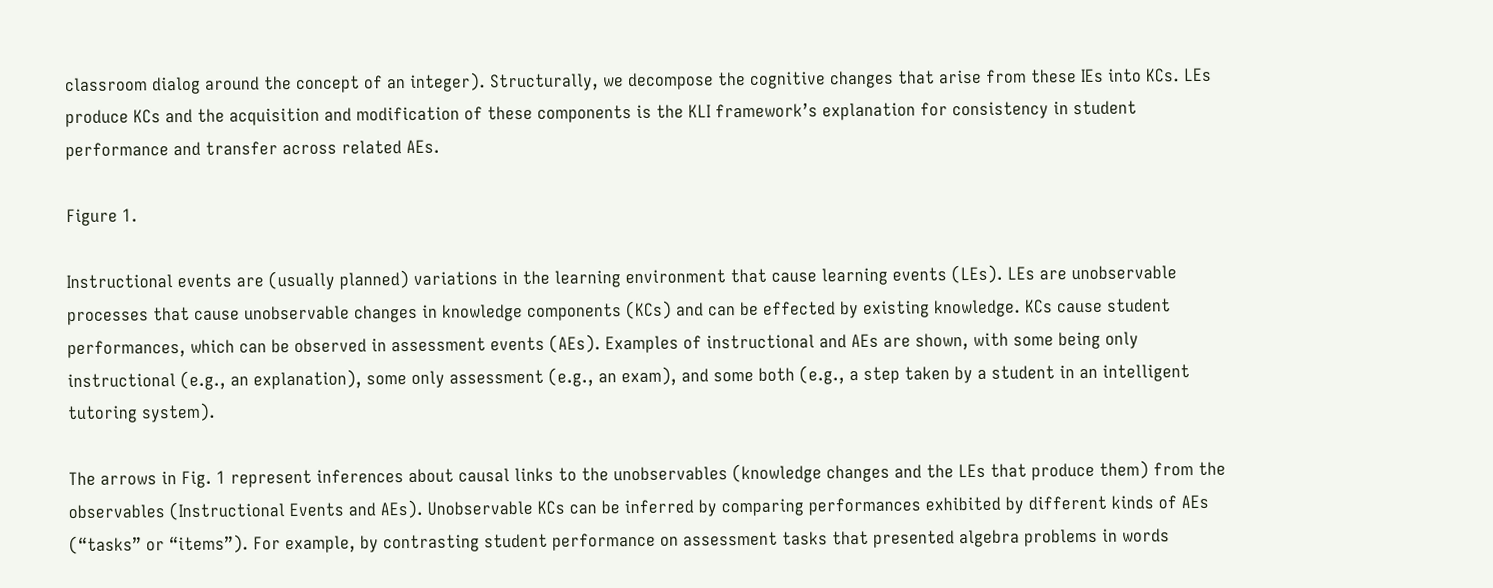classroom dialog around the concept of an integer). Structurally, we decompose the cognitive changes that arise from these IEs into KCs. LEs produce KCs and the acquisition and modification of these components is the KLI framework’s explanation for consistency in student performance and transfer across related AEs.

Figure 1.

Instructional events are (usually planned) variations in the learning environment that cause learning events (LEs). LEs are unobservable processes that cause unobservable changes in knowledge components (KCs) and can be effected by existing knowledge. KCs cause student performances, which can be observed in assessment events (AEs). Examples of instructional and AEs are shown, with some being only instructional (e.g., an explanation), some only assessment (e.g., an exam), and some both (e.g., a step taken by a student in an intelligent tutoring system).

The arrows in Fig. 1 represent inferences about causal links to the unobservables (knowledge changes and the LEs that produce them) from the observables (Instructional Events and AEs). Unobservable KCs can be inferred by comparing performances exhibited by different kinds of AEs (“tasks” or “items”). For example, by contrasting student performance on assessment tasks that presented algebra problems in words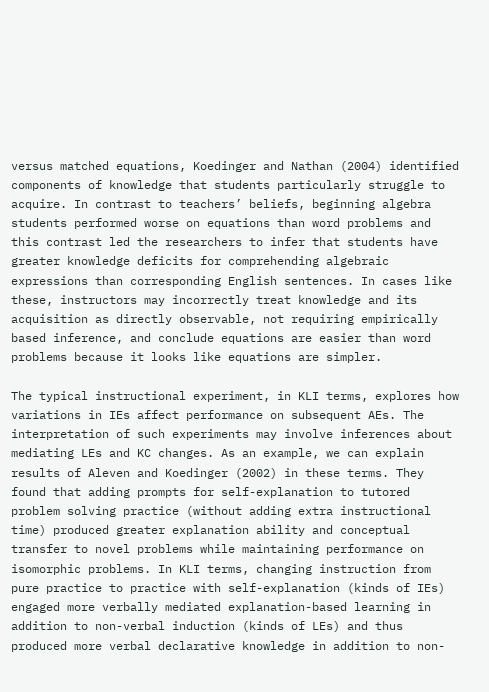versus matched equations, Koedinger and Nathan (2004) identified components of knowledge that students particularly struggle to acquire. In contrast to teachers’ beliefs, beginning algebra students performed worse on equations than word problems and this contrast led the researchers to infer that students have greater knowledge deficits for comprehending algebraic expressions than corresponding English sentences. In cases like these, instructors may incorrectly treat knowledge and its acquisition as directly observable, not requiring empirically based inference, and conclude equations are easier than word problems because it looks like equations are simpler.

The typical instructional experiment, in KLI terms, explores how variations in IEs affect performance on subsequent AEs. The interpretation of such experiments may involve inferences about mediating LEs and KC changes. As an example, we can explain results of Aleven and Koedinger (2002) in these terms. They found that adding prompts for self-explanation to tutored problem solving practice (without adding extra instructional time) produced greater explanation ability and conceptual transfer to novel problems while maintaining performance on isomorphic problems. In KLI terms, changing instruction from pure practice to practice with self-explanation (kinds of IEs) engaged more verbally mediated explanation-based learning in addition to non-verbal induction (kinds of LEs) and thus produced more verbal declarative knowledge in addition to non-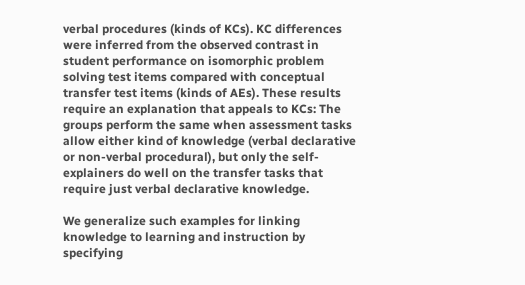verbal procedures (kinds of KCs). KC differences were inferred from the observed contrast in student performance on isomorphic problem solving test items compared with conceptual transfer test items (kinds of AEs). These results require an explanation that appeals to KCs: The groups perform the same when assessment tasks allow either kind of knowledge (verbal declarative or non-verbal procedural), but only the self-explainers do well on the transfer tasks that require just verbal declarative knowledge.

We generalize such examples for linking knowledge to learning and instruction by specifying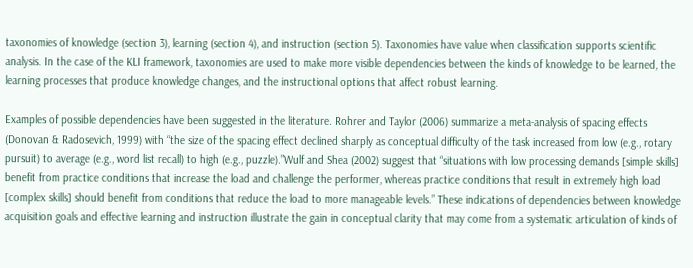taxonomies of knowledge (section 3), learning (section 4), and instruction (section 5). Taxonomies have value when classification supports scientific analysis. In the case of the KLI framework, taxonomies are used to make more visible dependencies between the kinds of knowledge to be learned, the learning processes that produce knowledge changes, and the instructional options that affect robust learning.

Examples of possible dependencies have been suggested in the literature. Rohrer and Taylor (2006) summarize a meta-analysis of spacing effects (Donovan & Radosevich, 1999) with “the size of the spacing effect declined sharply as conceptual difficulty of the task increased from low (e.g., rotary pursuit) to average (e.g., word list recall) to high (e.g., puzzle).”Wulf and Shea (2002) suggest that “situations with low processing demands [simple skills] benefit from practice conditions that increase the load and challenge the performer, whereas practice conditions that result in extremely high load [complex skills] should benefit from conditions that reduce the load to more manageable levels.” These indications of dependencies between knowledge acquisition goals and effective learning and instruction illustrate the gain in conceptual clarity that may come from a systematic articulation of kinds of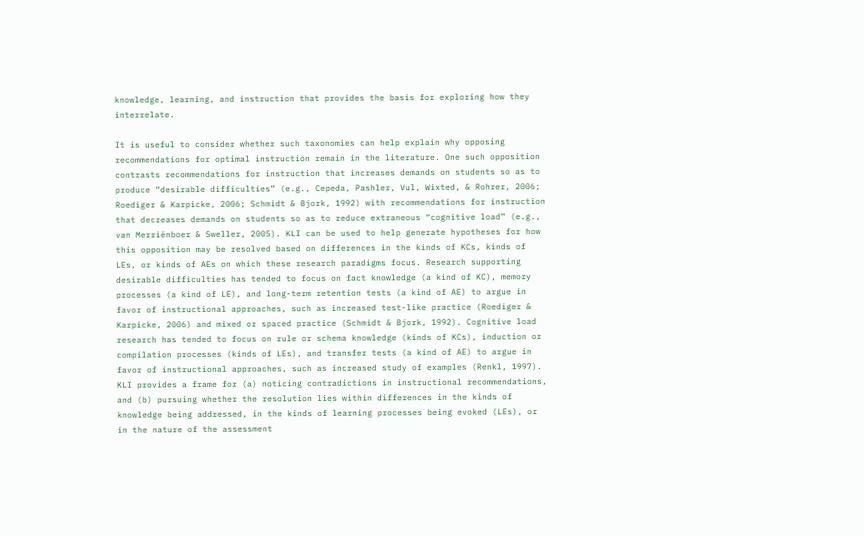knowledge, learning, and instruction that provides the basis for exploring how they interrelate.

It is useful to consider whether such taxonomies can help explain why opposing recommendations for optimal instruction remain in the literature. One such opposition contrasts recommendations for instruction that increases demands on students so as to produce “desirable difficulties” (e.g., Cepeda, Pashler, Vul, Wixted, & Rohrer, 2006; Roediger & Karpicke, 2006; Schmidt & Bjork, 1992) with recommendations for instruction that decreases demands on students so as to reduce extraneous “cognitive load” (e.g., van Merriënboer & Sweller, 2005). KLI can be used to help generate hypotheses for how this opposition may be resolved based on differences in the kinds of KCs, kinds of LEs, or kinds of AEs on which these research paradigms focus. Research supporting desirable difficulties has tended to focus on fact knowledge (a kind of KC), memory processes (a kind of LE), and long-term retention tests (a kind of AE) to argue in favor of instructional approaches, such as increased test-like practice (Roediger & Karpicke, 2006) and mixed or spaced practice (Schmidt & Bjork, 1992). Cognitive load research has tended to focus on rule or schema knowledge (kinds of KCs), induction or compilation processes (kinds of LEs), and transfer tests (a kind of AE) to argue in favor of instructional approaches, such as increased study of examples (Renkl, 1997). KLI provides a frame for (a) noticing contradictions in instructional recommendations, and (b) pursuing whether the resolution lies within differences in the kinds of knowledge being addressed, in the kinds of learning processes being evoked (LEs), or in the nature of the assessment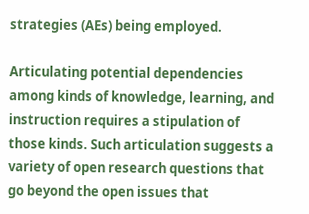strategies (AEs) being employed.

Articulating potential dependencies among kinds of knowledge, learning, and instruction requires a stipulation of those kinds. Such articulation suggests a variety of open research questions that go beyond the open issues that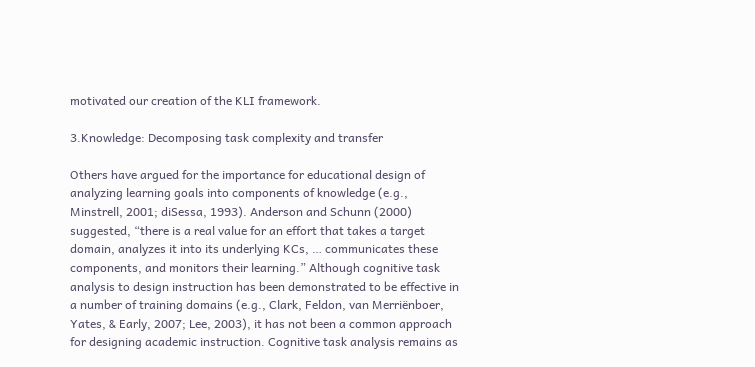motivated our creation of the KLI framework.

3.Knowledge: Decomposing task complexity and transfer

Others have argued for the importance for educational design of analyzing learning goals into components of knowledge (e.g., Minstrell, 2001; diSessa, 1993). Anderson and Schunn (2000) suggested, “there is a real value for an effort that takes a target domain, analyzes it into its underlying KCs, … communicates these components, and monitors their learning.” Although cognitive task analysis to design instruction has been demonstrated to be effective in a number of training domains (e.g., Clark, Feldon, van Merriënboer, Yates, & Early, 2007; Lee, 2003), it has not been a common approach for designing academic instruction. Cognitive task analysis remains as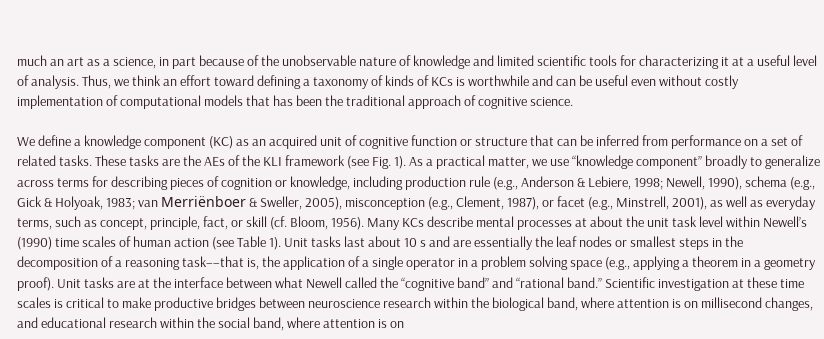much an art as a science, in part because of the unobservable nature of knowledge and limited scientific tools for characterizing it at a useful level of analysis. Thus, we think an effort toward defining a taxonomy of kinds of KCs is worthwhile and can be useful even without costly implementation of computational models that has been the traditional approach of cognitive science.

We define a knowledge component (KC) as an acquired unit of cognitive function or structure that can be inferred from performance on a set of related tasks. These tasks are the AEs of the KLI framework (see Fig. 1). As a practical matter, we use “knowledge component” broadly to generalize across terms for describing pieces of cognition or knowledge, including production rule (e.g., Anderson & Lebiere, 1998; Newell, 1990), schema (e.g., Gick & Holyoak, 1983; van Merriënboer & Sweller, 2005), misconception (e.g., Clement, 1987), or facet (e.g., Minstrell, 2001), as well as everyday terms, such as concept, principle, fact, or skill (cf. Bloom, 1956). Many KCs describe mental processes at about the unit task level within Newell’s (1990) time scales of human action (see Table 1). Unit tasks last about 10 s and are essentially the leaf nodes or smallest steps in the decomposition of a reasoning task––that is, the application of a single operator in a problem solving space (e.g., applying a theorem in a geometry proof). Unit tasks are at the interface between what Newell called the “cognitive band” and “rational band.” Scientific investigation at these time scales is critical to make productive bridges between neuroscience research within the biological band, where attention is on millisecond changes, and educational research within the social band, where attention is on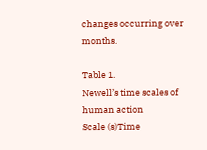changes occurring over months.

Table 1.
Newell’s time scales of human action
Scale (s)Time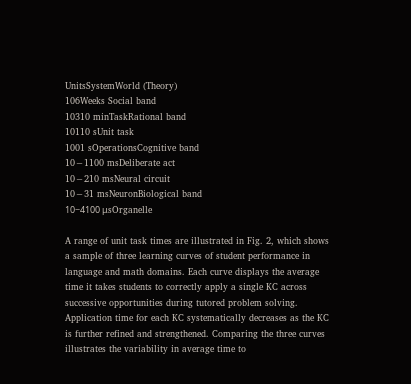UnitsSystemWorld (Theory)
106Weeks Social band
10310 minTaskRational band
10110 sUnit task
1001 sOperationsCognitive band
10−1100 msDeliberate act
10−210 msNeural circuit
10−31 msNeuronBiological band
10−4100 μsOrganelle

A range of unit task times are illustrated in Fig. 2, which shows a sample of three learning curves of student performance in language and math domains. Each curve displays the average time it takes students to correctly apply a single KC across successive opportunities during tutored problem solving. Application time for each KC systematically decreases as the KC is further refined and strengthened. Comparing the three curves illustrates the variability in average time to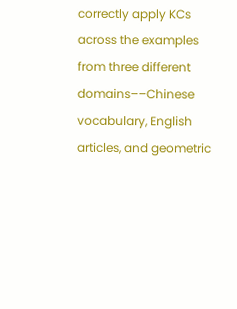correctly apply KCs across the examples from three different domains––Chinese vocabulary, English articles, and geometric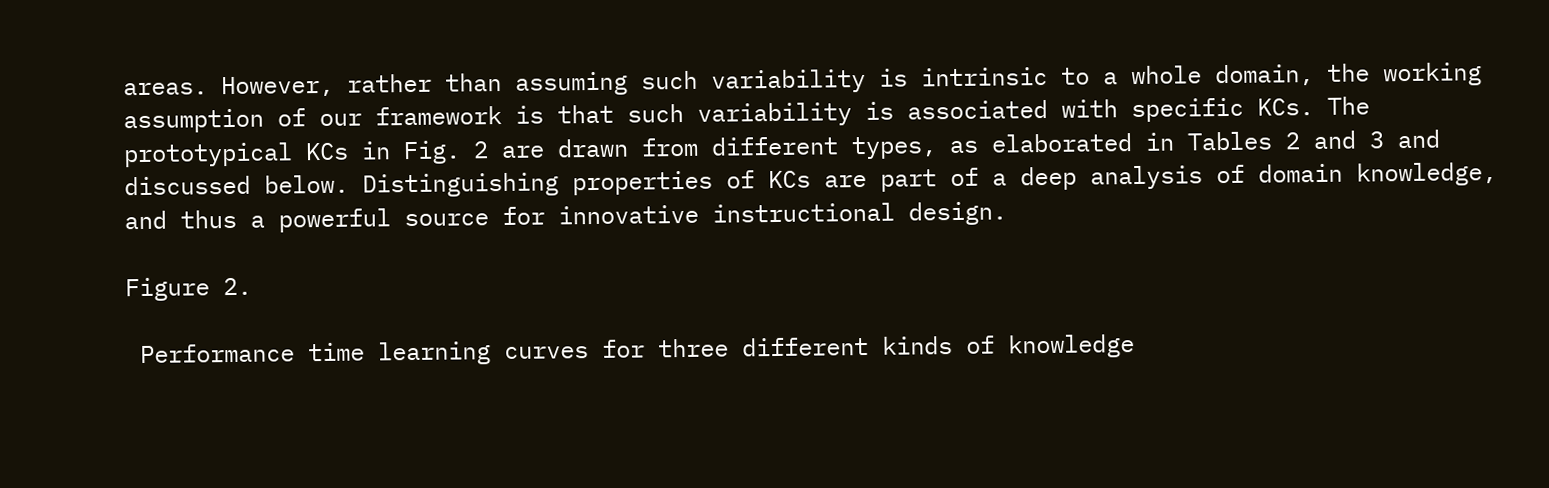areas. However, rather than assuming such variability is intrinsic to a whole domain, the working assumption of our framework is that such variability is associated with specific KCs. The prototypical KCs in Fig. 2 are drawn from different types, as elaborated in Tables 2 and 3 and discussed below. Distinguishing properties of KCs are part of a deep analysis of domain knowledge, and thus a powerful source for innovative instructional design.

Figure 2.

 Performance time learning curves for three different kinds of knowledge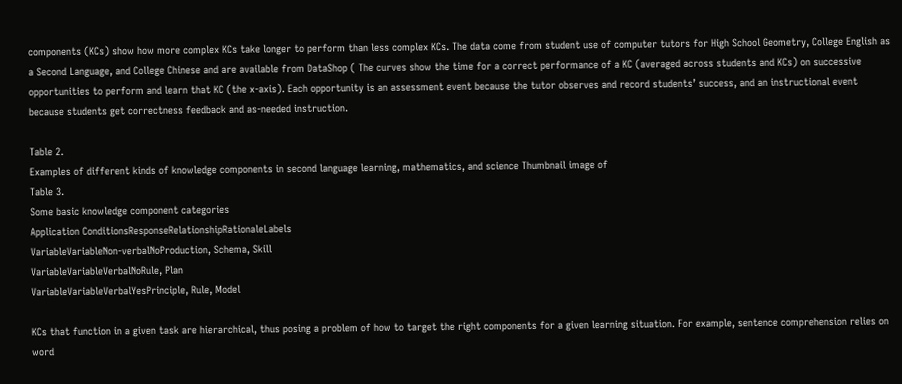components (KCs) show how more complex KCs take longer to perform than less complex KCs. The data come from student use of computer tutors for High School Geometry, College English as a Second Language, and College Chinese and are available from DataShop ( The curves show the time for a correct performance of a KC (averaged across students and KCs) on successive opportunities to perform and learn that KC (the x-axis). Each opportunity is an assessment event because the tutor observes and record students’ success, and an instructional event because students get correctness feedback and as-needed instruction.

Table 2.
Examples of different kinds of knowledge components in second language learning, mathematics, and science Thumbnail image of
Table 3.
Some basic knowledge component categories
Application ConditionsResponseRelationshipRationaleLabels
VariableVariableNon-verbalNoProduction, Schema, Skill
VariableVariableVerbalNoRule, Plan
VariableVariableVerbalYesPrinciple, Rule, Model

KCs that function in a given task are hierarchical, thus posing a problem of how to target the right components for a given learning situation. For example, sentence comprehension relies on word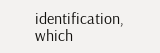identification, which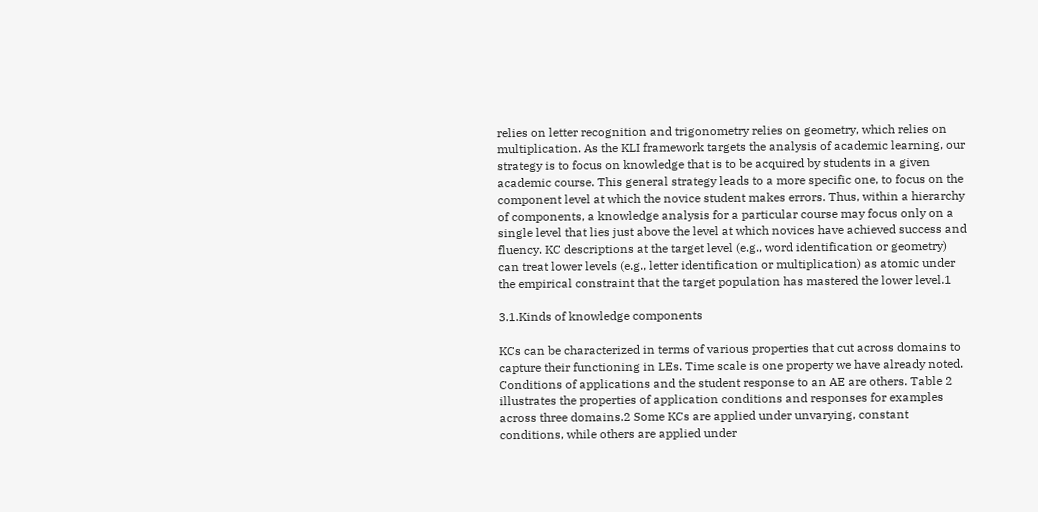relies on letter recognition and trigonometry relies on geometry, which relies on multiplication. As the KLI framework targets the analysis of academic learning, our strategy is to focus on knowledge that is to be acquired by students in a given academic course. This general strategy leads to a more specific one, to focus on the component level at which the novice student makes errors. Thus, within a hierarchy of components, a knowledge analysis for a particular course may focus only on a single level that lies just above the level at which novices have achieved success and fluency. KC descriptions at the target level (e.g., word identification or geometry) can treat lower levels (e.g., letter identification or multiplication) as atomic under the empirical constraint that the target population has mastered the lower level.1

3.1.Kinds of knowledge components

KCs can be characterized in terms of various properties that cut across domains to capture their functioning in LEs. Time scale is one property we have already noted. Conditions of applications and the student response to an AE are others. Table 2 illustrates the properties of application conditions and responses for examples across three domains.2 Some KCs are applied under unvarying, constant conditions, while others are applied under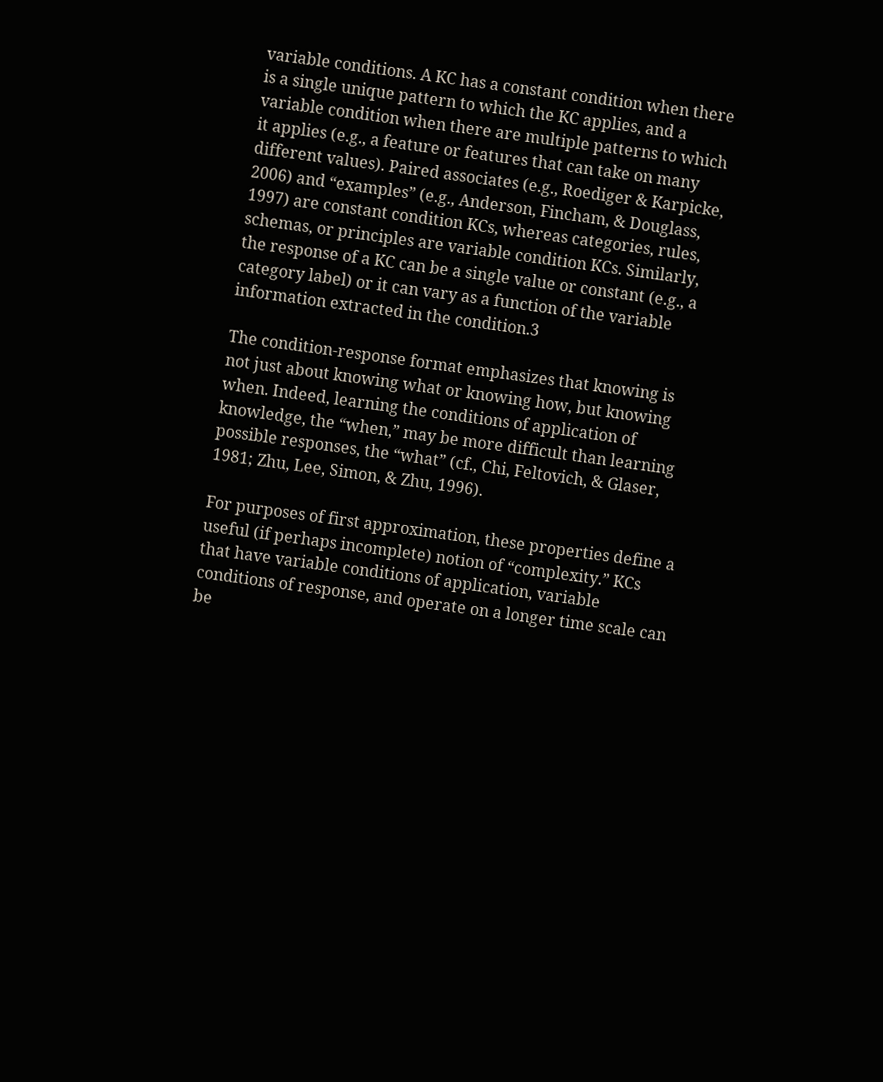variable conditions. A KC has a constant condition when there is a single unique pattern to which the KC applies, and a variable condition when there are multiple patterns to which it applies (e.g., a feature or features that can take on many different values). Paired associates (e.g., Roediger & Karpicke, 2006) and “examples” (e.g., Anderson, Fincham, & Douglass, 1997) are constant condition KCs, whereas categories, rules, schemas, or principles are variable condition KCs. Similarly, the response of a KC can be a single value or constant (e.g., a category label) or it can vary as a function of the variable information extracted in the condition.3

The condition-response format emphasizes that knowing is not just about knowing what or knowing how, but knowing when. Indeed, learning the conditions of application of knowledge, the “when,” may be more difficult than learning possible responses, the “what” (cf., Chi, Feltovich, & Glaser, 1981; Zhu, Lee, Simon, & Zhu, 1996).

For purposes of first approximation, these properties define a useful (if perhaps incomplete) notion of “complexity.” KCs that have variable conditions of application, variable conditions of response, and operate on a longer time scale can be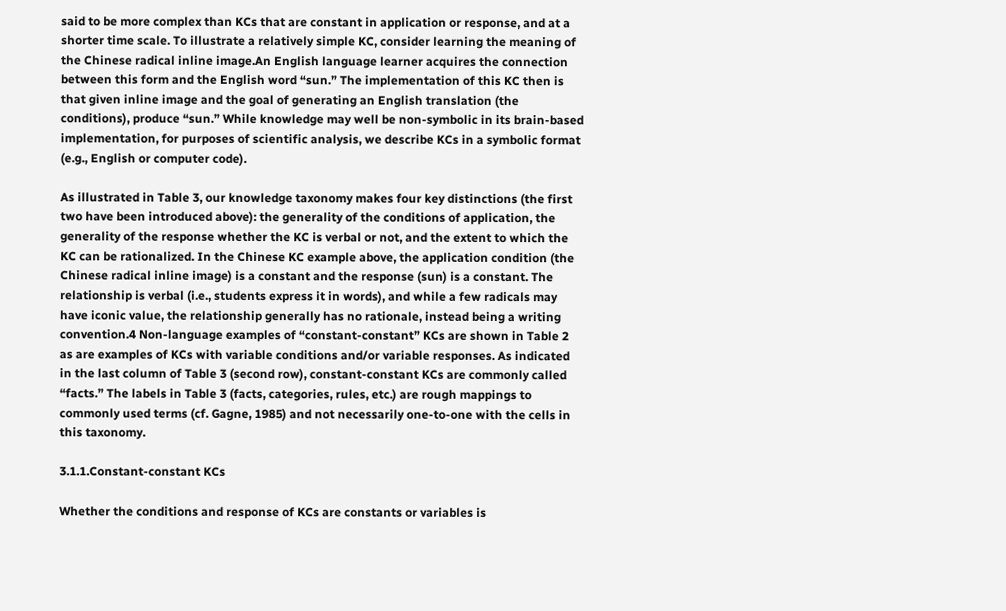said to be more complex than KCs that are constant in application or response, and at a shorter time scale. To illustrate a relatively simple KC, consider learning the meaning of the Chinese radical inline image.An English language learner acquires the connection between this form and the English word “sun.” The implementation of this KC then is that given inline image and the goal of generating an English translation (the conditions), produce “sun.” While knowledge may well be non-symbolic in its brain-based implementation, for purposes of scientific analysis, we describe KCs in a symbolic format (e.g., English or computer code).

As illustrated in Table 3, our knowledge taxonomy makes four key distinctions (the first two have been introduced above): the generality of the conditions of application, the generality of the response whether the KC is verbal or not, and the extent to which the KC can be rationalized. In the Chinese KC example above, the application condition (the Chinese radical inline image) is a constant and the response (sun) is a constant. The relationship is verbal (i.e., students express it in words), and while a few radicals may have iconic value, the relationship generally has no rationale, instead being a writing convention.4 Non-language examples of “constant-constant” KCs are shown in Table 2 as are examples of KCs with variable conditions and/or variable responses. As indicated in the last column of Table 3 (second row), constant-constant KCs are commonly called “facts.” The labels in Table 3 (facts, categories, rules, etc.) are rough mappings to commonly used terms (cf. Gagne, 1985) and not necessarily one-to-one with the cells in this taxonomy.

3.1.1.Constant-constant KCs

Whether the conditions and response of KCs are constants or variables is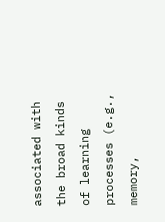associated with the broad kinds of learning processes (e.g., memory,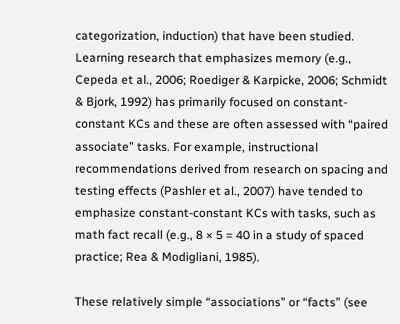categorization, induction) that have been studied. Learning research that emphasizes memory (e.g., Cepeda et al., 2006; Roediger & Karpicke, 2006; Schmidt & Bjork, 1992) has primarily focused on constant-constant KCs and these are often assessed with “paired associate” tasks. For example, instructional recommendations derived from research on spacing and testing effects (Pashler et al., 2007) have tended to emphasize constant-constant KCs with tasks, such as math fact recall (e.g., 8 × 5 = 40 in a study of spaced practice; Rea & Modigliani, 1985).

These relatively simple “associations” or “facts” (see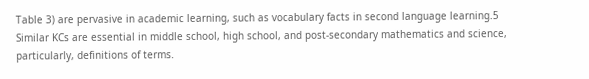Table 3) are pervasive in academic learning, such as vocabulary facts in second language learning.5 Similar KCs are essential in middle school, high school, and post-secondary mathematics and science, particularly, definitions of terms.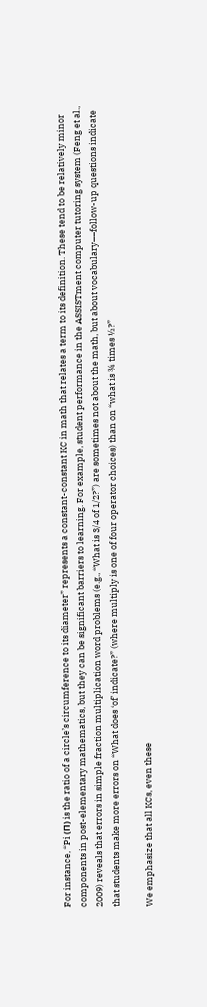For instance, “Pi (Π) is the ratio of a circle’s circumference to its diameter” represents a constant-constant KC in math that relates a term to its definition. These tend to be relatively minor components in post-elementary mathematics, but they can be significant barriers to learning. For example, student performance in the ASSISTment computer tutoring system (Feng et al., 2009) reveals that errors in simple fraction multiplication word problems (e.g., “What is 3/4 of 1/2?”) are sometimes not about the math, but about vocabulary––follow-up questions indicate that students make more errors on “What does ‘of’ indicate?” (where multiply is one of four operator choices) than on “what is ¾ times ½?”

We emphasize that all KCs, even these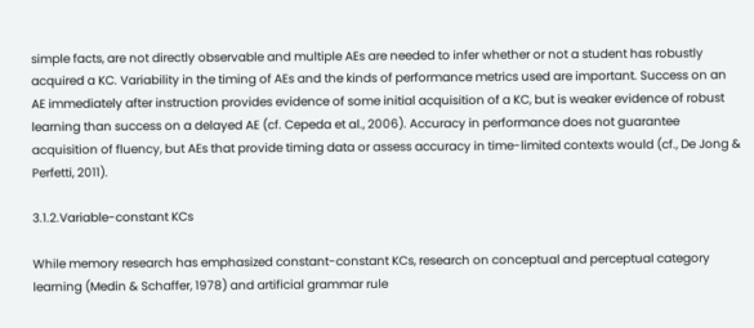simple facts, are not directly observable and multiple AEs are needed to infer whether or not a student has robustly acquired a KC. Variability in the timing of AEs and the kinds of performance metrics used are important. Success on an AE immediately after instruction provides evidence of some initial acquisition of a KC, but is weaker evidence of robust learning than success on a delayed AE (cf. Cepeda et al., 2006). Accuracy in performance does not guarantee acquisition of fluency, but AEs that provide timing data or assess accuracy in time-limited contexts would (cf., De Jong & Perfetti, 2011).

3.1.2.Variable-constant KCs

While memory research has emphasized constant-constant KCs, research on conceptual and perceptual category learning (Medin & Schaffer, 1978) and artificial grammar rule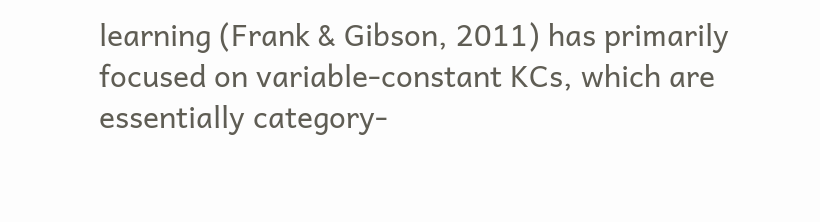learning (Frank & Gibson, 2011) has primarily focused on variable-constant KCs, which are essentially category-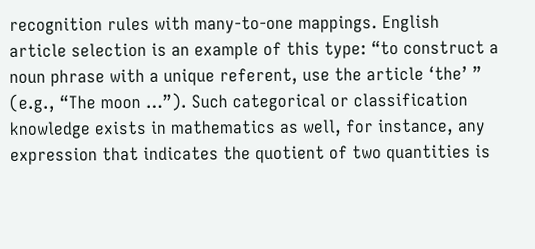recognition rules with many-to-one mappings. English article selection is an example of this type: “to construct a noun phrase with a unique referent, use the article ‘the’ ” (e.g., “The moon …”). Such categorical or classification knowledge exists in mathematics as well, for instance, any expression that indicates the quotient of two quantities is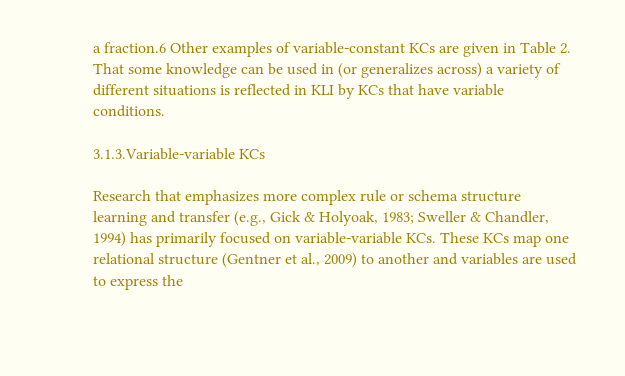a fraction.6 Other examples of variable-constant KCs are given in Table 2. That some knowledge can be used in (or generalizes across) a variety of different situations is reflected in KLI by KCs that have variable conditions.

3.1.3.Variable-variable KCs

Research that emphasizes more complex rule or schema structure learning and transfer (e.g., Gick & Holyoak, 1983; Sweller & Chandler, 1994) has primarily focused on variable-variable KCs. These KCs map one relational structure (Gentner et al., 2009) to another and variables are used to express the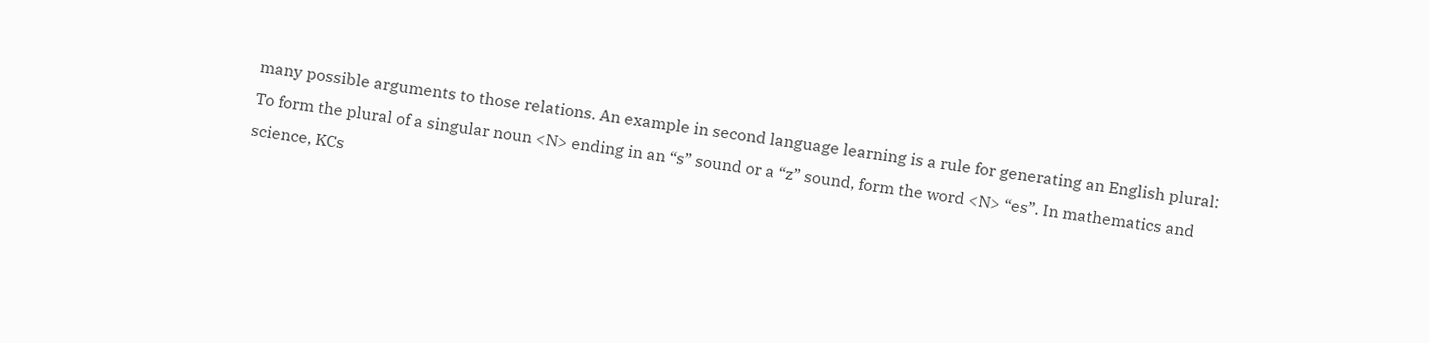many possible arguments to those relations. An example in second language learning is a rule for generating an English plural: To form the plural of a singular noun <N> ending in an “s” sound or a “z” sound, form the word <N> “es”. In mathematics and science, KCs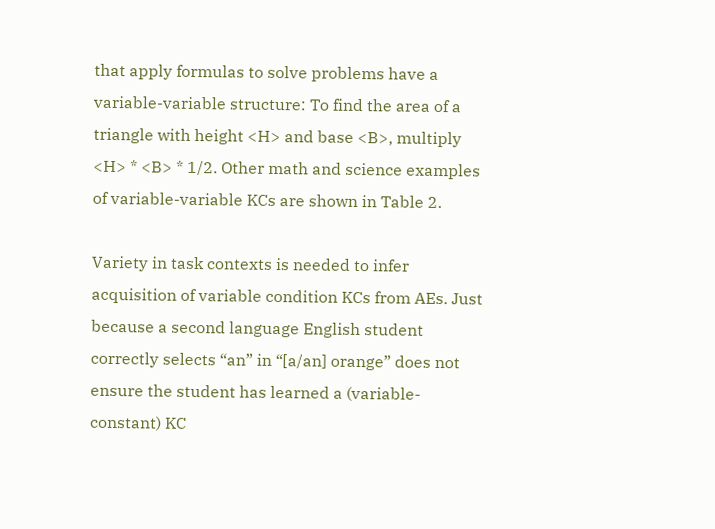that apply formulas to solve problems have a variable-variable structure: To find the area of a triangle with height <H> and base <B>, multiply <H> * <B> * 1/2. Other math and science examples of variable-variable KCs are shown in Table 2.

Variety in task contexts is needed to infer acquisition of variable condition KCs from AEs. Just because a second language English student correctly selects “an” in “[a/an] orange” does not ensure the student has learned a (variable-constant) KC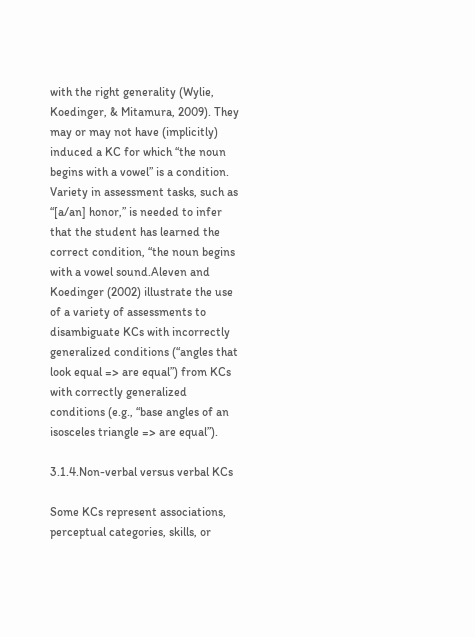with the right generality (Wylie, Koedinger, & Mitamura, 2009). They may or may not have (implicitly) induced a KC for which “the noun begins with a vowel” is a condition. Variety in assessment tasks, such as “[a/an] honor,” is needed to infer that the student has learned the correct condition, “the noun begins with a vowel sound.Aleven and Koedinger (2002) illustrate the use of a variety of assessments to disambiguate KCs with incorrectly generalized conditions (“angles that look equal => are equal”) from KCs with correctly generalized conditions (e.g., “base angles of an isosceles triangle => are equal”).

3.1.4.Non-verbal versus verbal KCs

Some KCs represent associations, perceptual categories, skills, or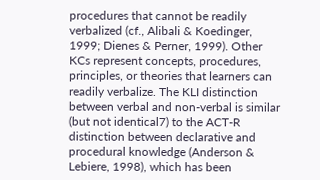procedures that cannot be readily verbalized (cf., Alibali & Koedinger, 1999; Dienes & Perner, 1999). Other KCs represent concepts, procedures, principles, or theories that learners can readily verbalize. The KLI distinction between verbal and non-verbal is similar (but not identical7) to the ACT-R distinction between declarative and procedural knowledge (Anderson & Lebiere, 1998), which has been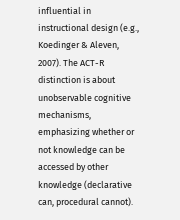influential in instructional design (e.g., Koedinger & Aleven, 2007). The ACT-R distinction is about unobservable cognitive mechanisms, emphasizing whether or not knowledge can be accessed by other knowledge (declarative can, procedural cannot).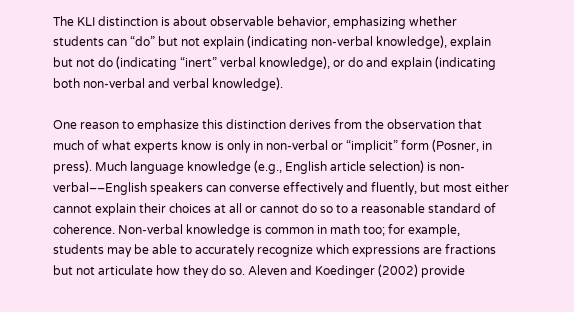The KLI distinction is about observable behavior, emphasizing whether students can “do” but not explain (indicating non-verbal knowledge), explain but not do (indicating “inert” verbal knowledge), or do and explain (indicating both non-verbal and verbal knowledge).

One reason to emphasize this distinction derives from the observation that much of what experts know is only in non-verbal or “implicit” form (Posner, in press). Much language knowledge (e.g., English article selection) is non-verbal––English speakers can converse effectively and fluently, but most either cannot explain their choices at all or cannot do so to a reasonable standard of coherence. Non-verbal knowledge is common in math too; for example, students may be able to accurately recognize which expressions are fractions but not articulate how they do so. Aleven and Koedinger (2002) provide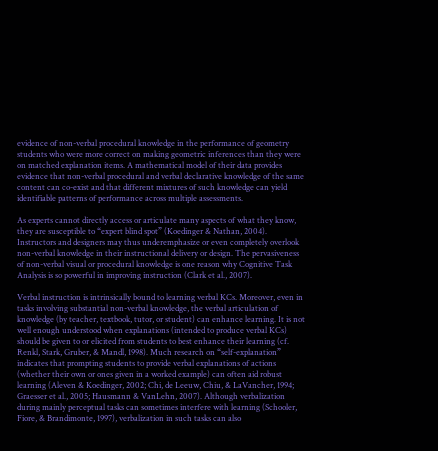evidence of non-verbal procedural knowledge in the performance of geometry students who were more correct on making geometric inferences than they were on matched explanation items. A mathematical model of their data provides evidence that non-verbal procedural and verbal declarative knowledge of the same content can co-exist and that different mixtures of such knowledge can yield identifiable patterns of performance across multiple assessments.

As experts cannot directly access or articulate many aspects of what they know, they are susceptible to “expert blind spot” (Koedinger & Nathan, 2004). Instructors and designers may thus underemphasize or even completely overlook non-verbal knowledge in their instructional delivery or design. The pervasiveness of non-verbal visual or procedural knowledge is one reason why Cognitive Task Analysis is so powerful in improving instruction (Clark et al., 2007).

Verbal instruction is intrinsically bound to learning verbal KCs. Moreover, even in tasks involving substantial non-verbal knowledge, the verbal articulation of knowledge (by teacher, textbook, tutor, or student) can enhance learning. It is not well enough understood when explanations (intended to produce verbal KCs) should be given to or elicited from students to best enhance their learning (cf. Renkl, Stark, Gruber, & Mandl, 1998). Much research on “self-explanation” indicates that prompting students to provide verbal explanations of actions (whether their own or ones given in a worked example) can often aid robust learning (Aleven & Koedinger, 2002; Chi, de Leeuw, Chiu, & LaVancher, 1994; Graesser et al., 2005; Hausmann & VanLehn, 2007). Although verbalization during mainly perceptual tasks can sometimes interfere with learning (Schooler, Fiore, & Brandimonte, 1997), verbalization in such tasks can also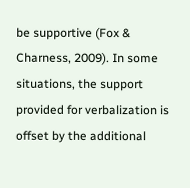be supportive (Fox & Charness, 2009). In some situations, the support provided for verbalization is offset by the additional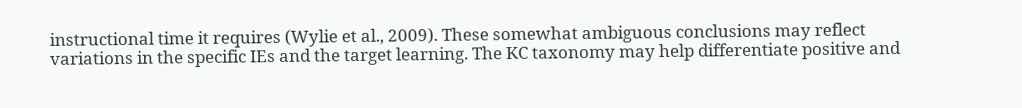instructional time it requires (Wylie et al., 2009). These somewhat ambiguous conclusions may reflect variations in the specific IEs and the target learning. The KC taxonomy may help differentiate positive and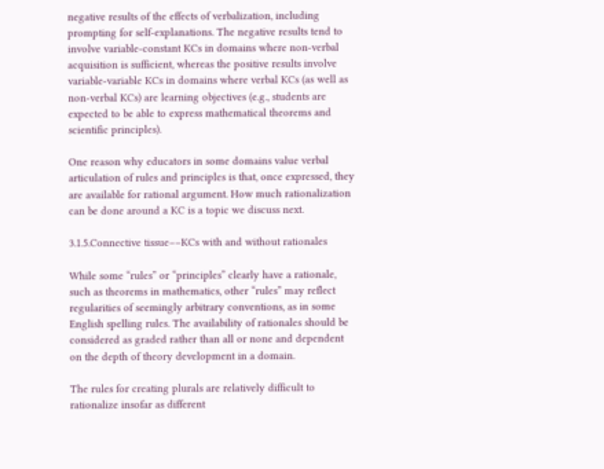negative results of the effects of verbalization, including prompting for self-explanations. The negative results tend to involve variable-constant KCs in domains where non-verbal acquisition is sufficient, whereas the positive results involve variable-variable KCs in domains where verbal KCs (as well as non-verbal KCs) are learning objectives (e.g., students are expected to be able to express mathematical theorems and scientific principles).

One reason why educators in some domains value verbal articulation of rules and principles is that, once expressed, they are available for rational argument. How much rationalization can be done around a KC is a topic we discuss next.

3.1.5.Connective tissue––KCs with and without rationales

While some “rules” or “principles” clearly have a rationale, such as theorems in mathematics, other “rules” may reflect regularities of seemingly arbitrary conventions, as in some English spelling rules. The availability of rationales should be considered as graded rather than all or none and dependent on the depth of theory development in a domain.

The rules for creating plurals are relatively difficult to rationalize insofar as different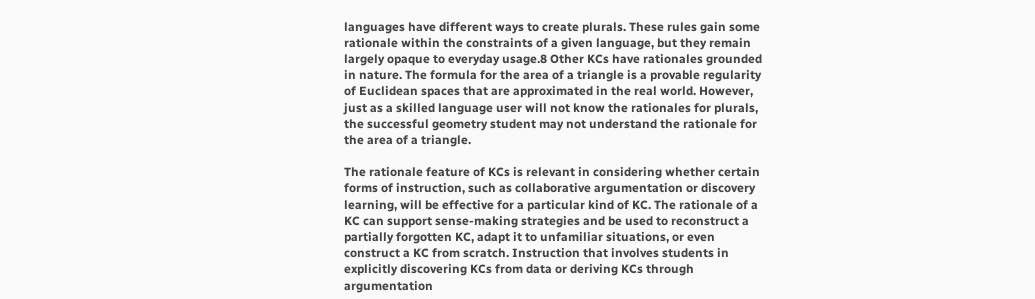languages have different ways to create plurals. These rules gain some rationale within the constraints of a given language, but they remain largely opaque to everyday usage.8 Other KCs have rationales grounded in nature. The formula for the area of a triangle is a provable regularity of Euclidean spaces that are approximated in the real world. However, just as a skilled language user will not know the rationales for plurals, the successful geometry student may not understand the rationale for the area of a triangle.

The rationale feature of KCs is relevant in considering whether certain forms of instruction, such as collaborative argumentation or discovery learning, will be effective for a particular kind of KC. The rationale of a KC can support sense-making strategies and be used to reconstruct a partially forgotten KC, adapt it to unfamiliar situations, or even construct a KC from scratch. Instruction that involves students in explicitly discovering KCs from data or deriving KCs through argumentation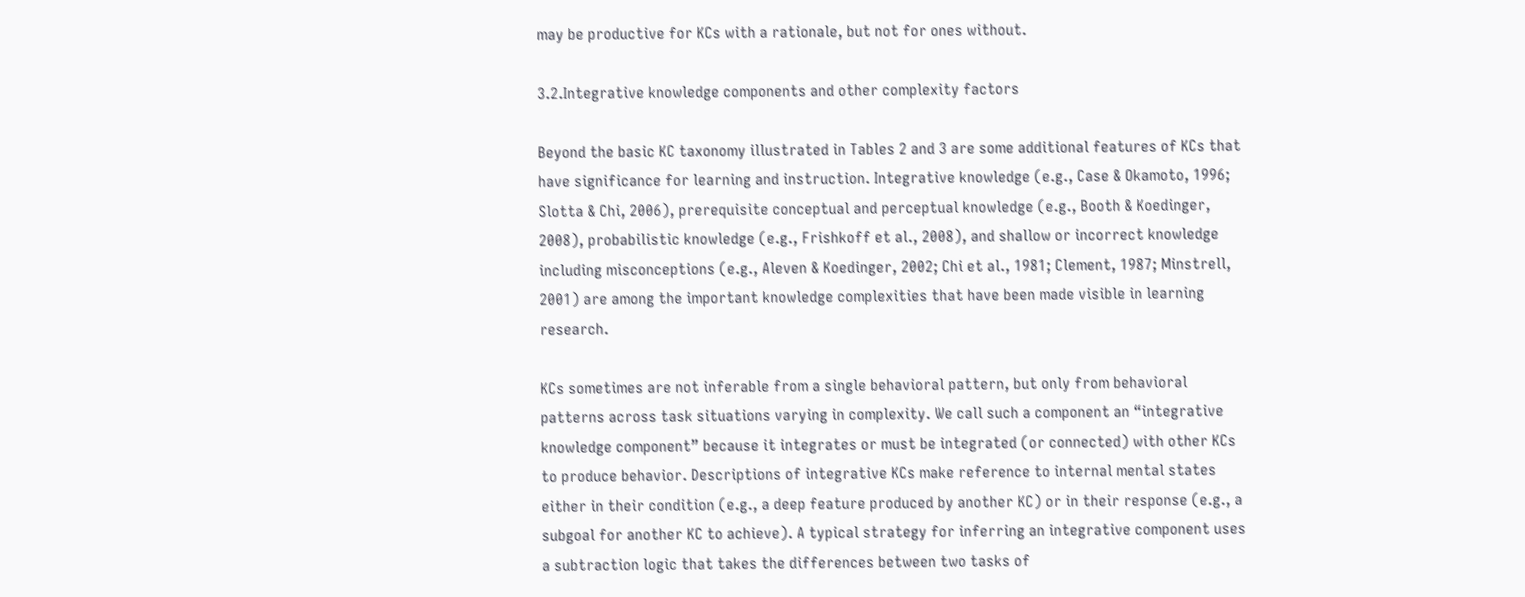may be productive for KCs with a rationale, but not for ones without.

3.2.Integrative knowledge components and other complexity factors

Beyond the basic KC taxonomy illustrated in Tables 2 and 3 are some additional features of KCs that have significance for learning and instruction. Integrative knowledge (e.g., Case & Okamoto, 1996; Slotta & Chi, 2006), prerequisite conceptual and perceptual knowledge (e.g., Booth & Koedinger, 2008), probabilistic knowledge (e.g., Frishkoff et al., 2008), and shallow or incorrect knowledge including misconceptions (e.g., Aleven & Koedinger, 2002; Chi et al., 1981; Clement, 1987; Minstrell, 2001) are among the important knowledge complexities that have been made visible in learning research.

KCs sometimes are not inferable from a single behavioral pattern, but only from behavioral patterns across task situations varying in complexity. We call such a component an “integrative knowledge component” because it integrates or must be integrated (or connected) with other KCs to produce behavior. Descriptions of integrative KCs make reference to internal mental states either in their condition (e.g., a deep feature produced by another KC) or in their response (e.g., a subgoal for another KC to achieve). A typical strategy for inferring an integrative component uses a subtraction logic that takes the differences between two tasks of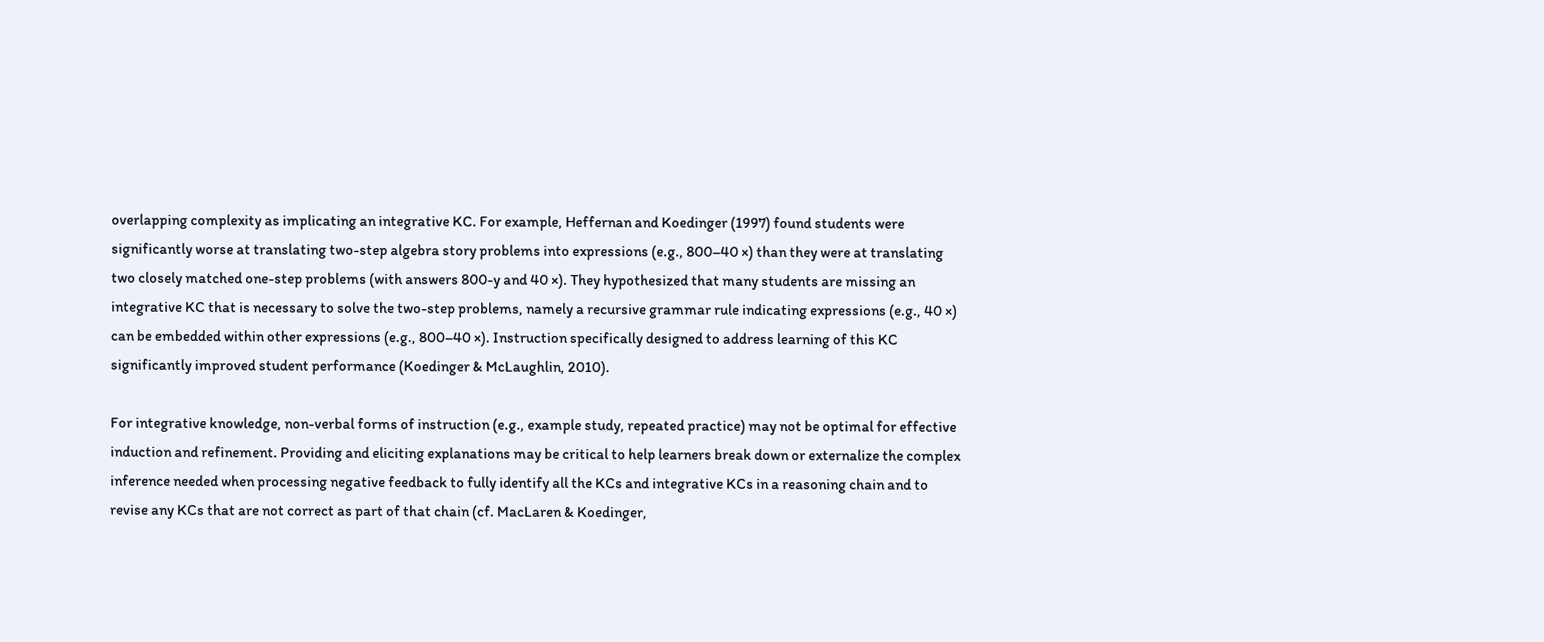overlapping complexity as implicating an integrative KC. For example, Heffernan and Koedinger (1997) found students were significantly worse at translating two-step algebra story problems into expressions (e.g., 800–40 ×) than they were at translating two closely matched one-step problems (with answers 800-y and 40 ×). They hypothesized that many students are missing an integrative KC that is necessary to solve the two-step problems, namely a recursive grammar rule indicating expressions (e.g., 40 ×) can be embedded within other expressions (e.g., 800–40 ×). Instruction specifically designed to address learning of this KC significantly improved student performance (Koedinger & McLaughlin, 2010).

For integrative knowledge, non-verbal forms of instruction (e.g., example study, repeated practice) may not be optimal for effective induction and refinement. Providing and eliciting explanations may be critical to help learners break down or externalize the complex inference needed when processing negative feedback to fully identify all the KCs and integrative KCs in a reasoning chain and to revise any KCs that are not correct as part of that chain (cf. MacLaren & Koedinger,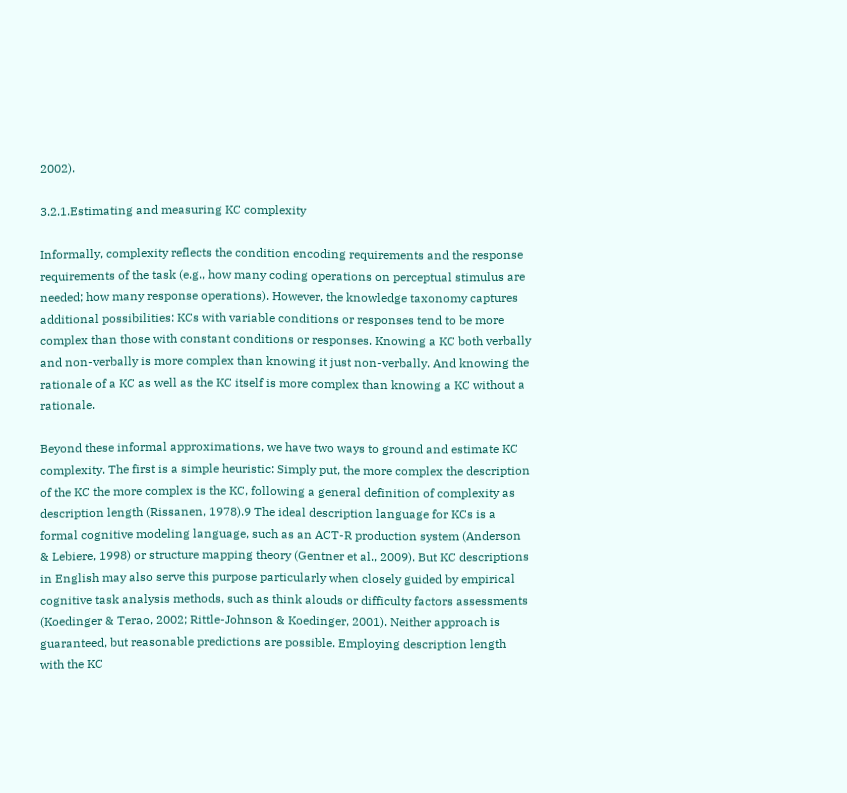2002).

3.2.1.Estimating and measuring KC complexity

Informally, complexity reflects the condition encoding requirements and the response requirements of the task (e.g., how many coding operations on perceptual stimulus are needed; how many response operations). However, the knowledge taxonomy captures additional possibilities: KCs with variable conditions or responses tend to be more complex than those with constant conditions or responses. Knowing a KC both verbally and non-verbally is more complex than knowing it just non-verbally. And knowing the rationale of a KC as well as the KC itself is more complex than knowing a KC without a rationale.

Beyond these informal approximations, we have two ways to ground and estimate KC complexity. The first is a simple heuristic: Simply put, the more complex the description of the KC the more complex is the KC, following a general definition of complexity as description length (Rissanen, 1978).9 The ideal description language for KCs is a formal cognitive modeling language, such as an ACT-R production system (Anderson & Lebiere, 1998) or structure mapping theory (Gentner et al., 2009). But KC descriptions in English may also serve this purpose particularly when closely guided by empirical cognitive task analysis methods, such as think alouds or difficulty factors assessments (Koedinger & Terao, 2002; Rittle-Johnson & Koedinger, 2001). Neither approach is guaranteed, but reasonable predictions are possible. Employing description length with the KC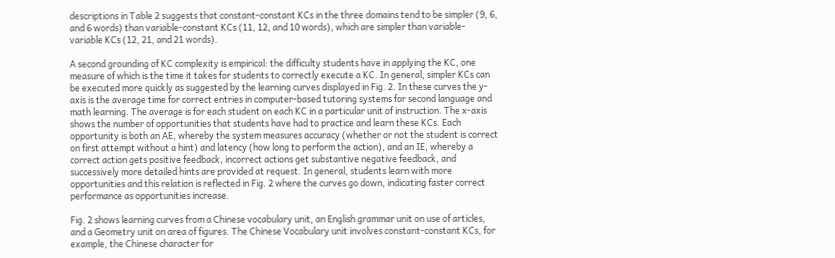descriptions in Table 2 suggests that constant-constant KCs in the three domains tend to be simpler (9, 6, and 6 words) than variable-constant KCs (11, 12, and 10 words), which are simpler than variable-variable KCs (12, 21, and 21 words).

A second grounding of KC complexity is empirical: the difficulty students have in applying the KC, one measure of which is the time it takes for students to correctly execute a KC. In general, simpler KCs can be executed more quickly as suggested by the learning curves displayed in Fig. 2. In these curves the y-axis is the average time for correct entries in computer-based tutoring systems for second language and math learning. The average is for each student on each KC in a particular unit of instruction. The x-axis shows the number of opportunities that students have had to practice and learn these KCs. Each opportunity is both an AE, whereby the system measures accuracy (whether or not the student is correct on first attempt without a hint) and latency (how long to perform the action), and an IE, whereby a correct action gets positive feedback, incorrect actions get substantive negative feedback, and successively more detailed hints are provided at request. In general, students learn with more opportunities and this relation is reflected in Fig. 2 where the curves go down, indicating faster correct performance as opportunities increase.

Fig. 2 shows learning curves from a Chinese vocabulary unit, an English grammar unit on use of articles, and a Geometry unit on area of figures. The Chinese Vocabulary unit involves constant-constant KCs, for example, the Chinese character for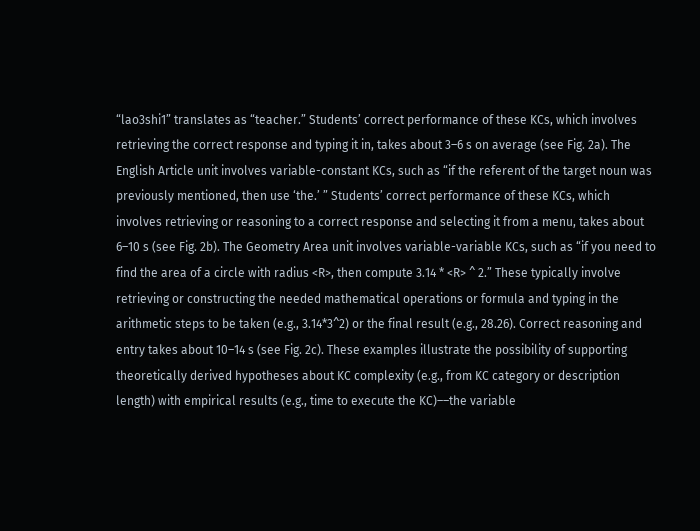“lao3shi1” translates as “teacher.” Students’ correct performance of these KCs, which involves retrieving the correct response and typing it in, takes about 3–6 s on average (see Fig. 2a). The English Article unit involves variable-constant KCs, such as “if the referent of the target noun was previously mentioned, then use ‘the.’ ” Students’ correct performance of these KCs, which involves retrieving or reasoning to a correct response and selecting it from a menu, takes about 6–10 s (see Fig. 2b). The Geometry Area unit involves variable-variable KCs, such as “if you need to find the area of a circle with radius <R>, then compute 3.14 * <R> ^ 2.” These typically involve retrieving or constructing the needed mathematical operations or formula and typing in the arithmetic steps to be taken (e.g., 3.14*3^2) or the final result (e.g., 28.26). Correct reasoning and entry takes about 10–14 s (see Fig. 2c). These examples illustrate the possibility of supporting theoretically derived hypotheses about KC complexity (e.g., from KC category or description length) with empirical results (e.g., time to execute the KC)––the variable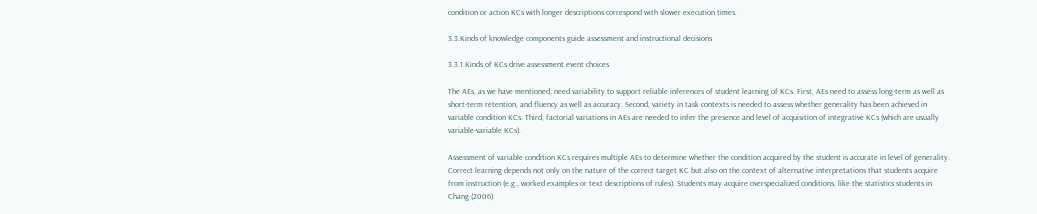condition or action KCs with longer descriptions correspond with slower execution times.

3.3.Kinds of knowledge components guide assessment and instructional decisions

3.3.1.Kinds of KCs drive assessment event choices

The AEs, as we have mentioned, need variability to support reliable inferences of student learning of KCs. First, AEs need to assess long-term as well as short-term retention, and fluency as well as accuracy. Second, variety in task contexts is needed to assess whether generality has been achieved in variable condition KCs. Third, factorial variations in AEs are needed to infer the presence and level of acquisition of integrative KCs (which are usually variable-variable KCs).

Assessment of variable condition KCs requires multiple AEs to determine whether the condition acquired by the student is accurate in level of generality. Correct learning depends not only on the nature of the correct target KC but also on the context of alternative interpretations that students acquire from instruction (e.g., worked examples or text descriptions of rules). Students may acquire overspecialized conditions, like the statistics students in Chang (2006)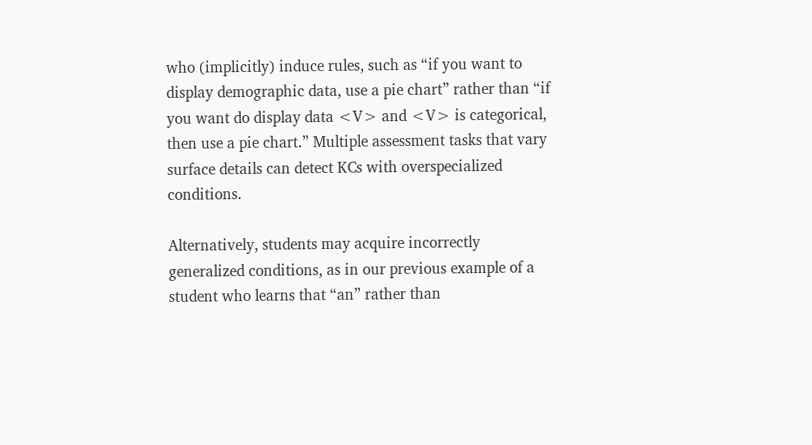who (implicitly) induce rules, such as “if you want to display demographic data, use a pie chart” rather than “if you want do display data <V> and <V> is categorical, then use a pie chart.” Multiple assessment tasks that vary surface details can detect KCs with overspecialized conditions.

Alternatively, students may acquire incorrectly generalized conditions, as in our previous example of a student who learns that “an” rather than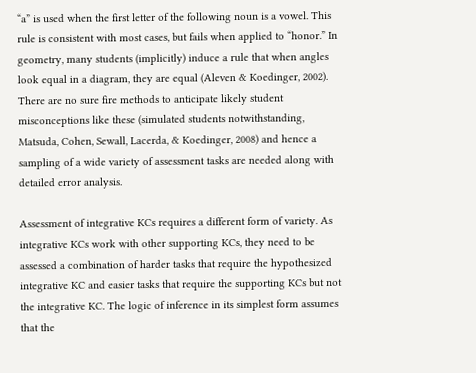“a” is used when the first letter of the following noun is a vowel. This rule is consistent with most cases, but fails when applied to “honor.” In geometry, many students (implicitly) induce a rule that when angles look equal in a diagram, they are equal (Aleven & Koedinger, 2002). There are no sure fire methods to anticipate likely student misconceptions like these (simulated students notwithstanding, Matsuda, Cohen, Sewall, Lacerda, & Koedinger, 2008) and hence a sampling of a wide variety of assessment tasks are needed along with detailed error analysis.

Assessment of integrative KCs requires a different form of variety. As integrative KCs work with other supporting KCs, they need to be assessed a combination of harder tasks that require the hypothesized integrative KC and easier tasks that require the supporting KCs but not the integrative KC. The logic of inference in its simplest form assumes that the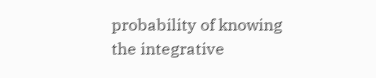probability of knowing the integrative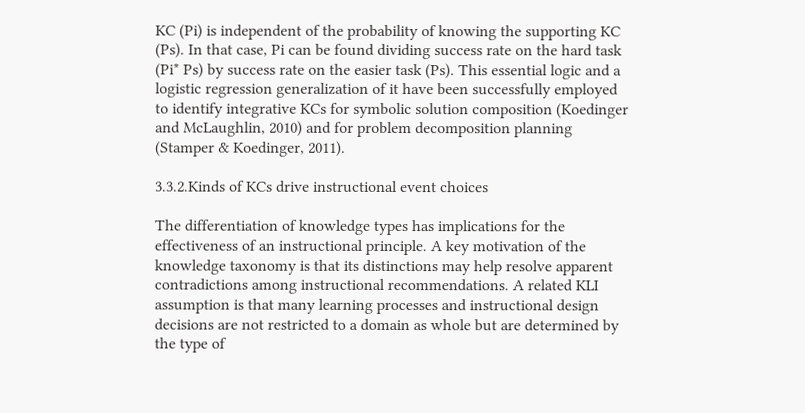KC (Pi) is independent of the probability of knowing the supporting KC (Ps). In that case, Pi can be found dividing success rate on the hard task (Pi* Ps) by success rate on the easier task (Ps). This essential logic and a logistic regression generalization of it have been successfully employed to identify integrative KCs for symbolic solution composition (Koedinger and McLaughlin, 2010) and for problem decomposition planning (Stamper & Koedinger, 2011).

3.3.2.Kinds of KCs drive instructional event choices

The differentiation of knowledge types has implications for the effectiveness of an instructional principle. A key motivation of the knowledge taxonomy is that its distinctions may help resolve apparent contradictions among instructional recommendations. A related KLI assumption is that many learning processes and instructional design decisions are not restricted to a domain as whole but are determined by the type of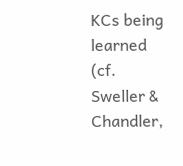KCs being learned (cf. Sweller & Chandler,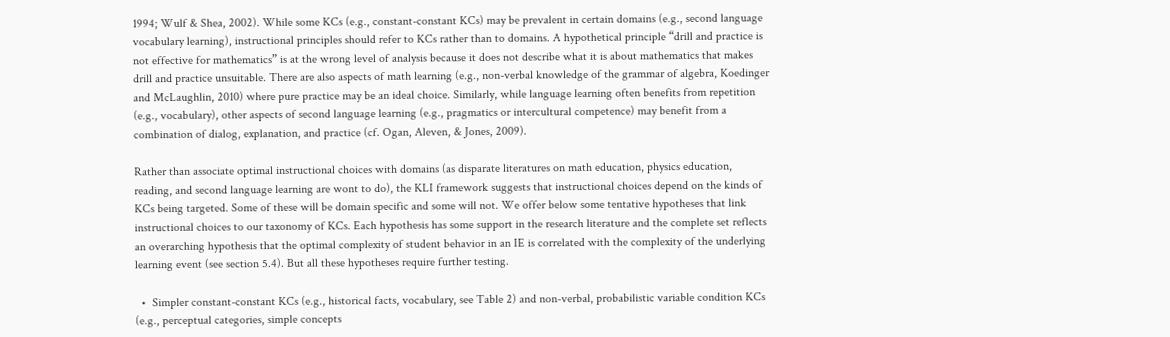1994; Wulf & Shea, 2002). While some KCs (e.g., constant-constant KCs) may be prevalent in certain domains (e.g., second language vocabulary learning), instructional principles should refer to KCs rather than to domains. A hypothetical principle “drill and practice is not effective for mathematics” is at the wrong level of analysis because it does not describe what it is about mathematics that makes drill and practice unsuitable. There are also aspects of math learning (e.g., non-verbal knowledge of the grammar of algebra, Koedinger and McLaughlin, 2010) where pure practice may be an ideal choice. Similarly, while language learning often benefits from repetition (e.g., vocabulary), other aspects of second language learning (e.g., pragmatics or intercultural competence) may benefit from a combination of dialog, explanation, and practice (cf. Ogan, Aleven, & Jones, 2009).

Rather than associate optimal instructional choices with domains (as disparate literatures on math education, physics education, reading, and second language learning are wont to do), the KLI framework suggests that instructional choices depend on the kinds of KCs being targeted. Some of these will be domain specific and some will not. We offer below some tentative hypotheses that link instructional choices to our taxonomy of KCs. Each hypothesis has some support in the research literature and the complete set reflects an overarching hypothesis that the optimal complexity of student behavior in an IE is correlated with the complexity of the underlying learning event (see section 5.4). But all these hypotheses require further testing.

  •  Simpler constant-constant KCs (e.g., historical facts, vocabulary, see Table 2) and non-verbal, probabilistic variable condition KCs (e.g., perceptual categories, simple concepts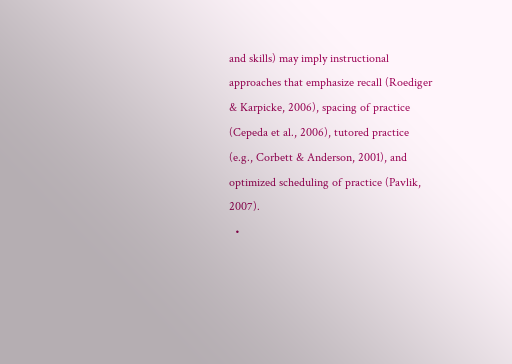and skills) may imply instructional approaches that emphasize recall (Roediger & Karpicke, 2006), spacing of practice (Cepeda et al., 2006), tutored practice (e.g., Corbett & Anderson, 2001), and optimized scheduling of practice (Pavlik, 2007).
  •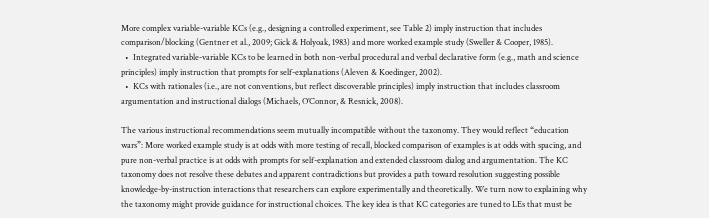More complex variable-variable KCs (e.g., designing a controlled experiment, see Table 2) imply instruction that includes comparison/blocking (Gentner et al., 2009; Gick & Holyoak, 1983) and more worked example study (Sweller & Cooper, 1985).
  •  Integrated variable-variable KCs to be learned in both non-verbal procedural and verbal declarative form (e.g., math and science principles) imply instruction that prompts for self-explanations (Aleven & Koedinger, 2002).
  •  KCs with rationales (i.e., are not conventions, but reflect discoverable principles) imply instruction that includes classroom argumentation and instructional dialogs (Michaels, O’Connor, & Resnick, 2008).

The various instructional recommendations seem mutually incompatible without the taxonomy. They would reflect “education wars”: More worked example study is at odds with more testing of recall, blocked comparison of examples is at odds with spacing, and pure non-verbal practice is at odds with prompts for self-explanation and extended classroom dialog and argumentation. The KC taxonomy does not resolve these debates and apparent contradictions but provides a path toward resolution suggesting possible knowledge-by-instruction interactions that researchers can explore experimentally and theoretically. We turn now to explaining why the taxonomy might provide guidance for instructional choices. The key idea is that KC categories are tuned to LEs that must be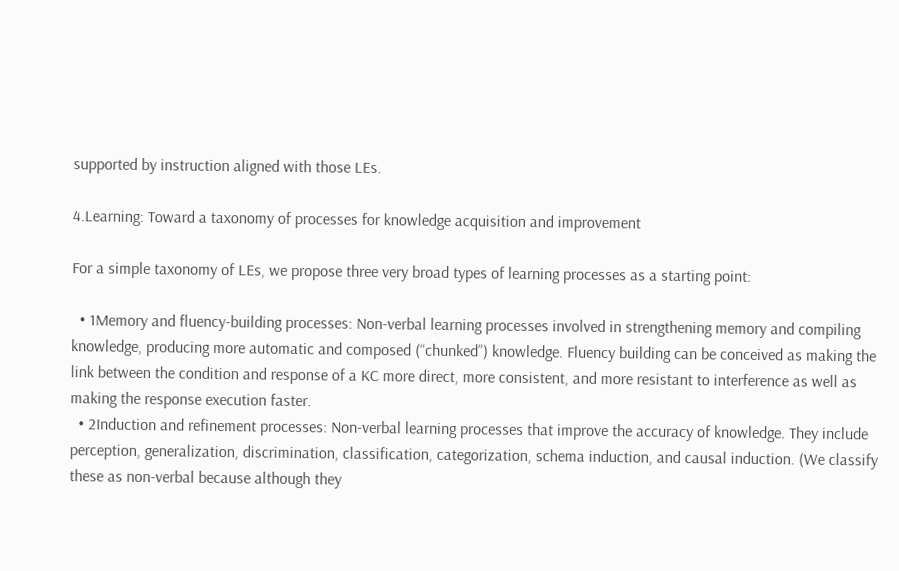supported by instruction aligned with those LEs.

4.Learning: Toward a taxonomy of processes for knowledge acquisition and improvement

For a simple taxonomy of LEs, we propose three very broad types of learning processes as a starting point:

  • 1Memory and fluency-building processes: Non-verbal learning processes involved in strengthening memory and compiling knowledge, producing more automatic and composed (“chunked”) knowledge. Fluency building can be conceived as making the link between the condition and response of a KC more direct, more consistent, and more resistant to interference as well as making the response execution faster.
  • 2Induction and refinement processes: Non-verbal learning processes that improve the accuracy of knowledge. They include perception, generalization, discrimination, classification, categorization, schema induction, and causal induction. (We classify these as non-verbal because although they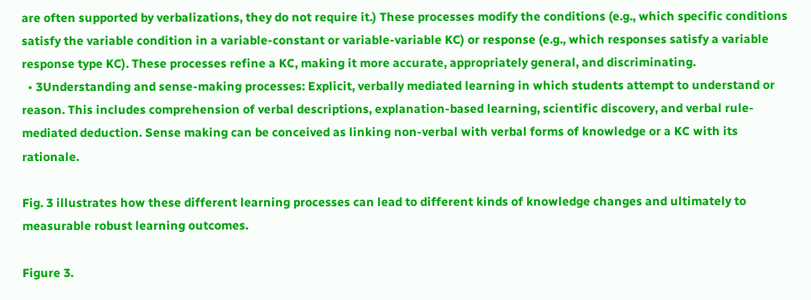are often supported by verbalizations, they do not require it.) These processes modify the conditions (e.g., which specific conditions satisfy the variable condition in a variable-constant or variable-variable KC) or response (e.g., which responses satisfy a variable response type KC). These processes refine a KC, making it more accurate, appropriately general, and discriminating.
  • 3Understanding and sense-making processes: Explicit, verbally mediated learning in which students attempt to understand or reason. This includes comprehension of verbal descriptions, explanation-based learning, scientific discovery, and verbal rule-mediated deduction. Sense making can be conceived as linking non-verbal with verbal forms of knowledge or a KC with its rationale.

Fig. 3 illustrates how these different learning processes can lead to different kinds of knowledge changes and ultimately to measurable robust learning outcomes.

Figure 3.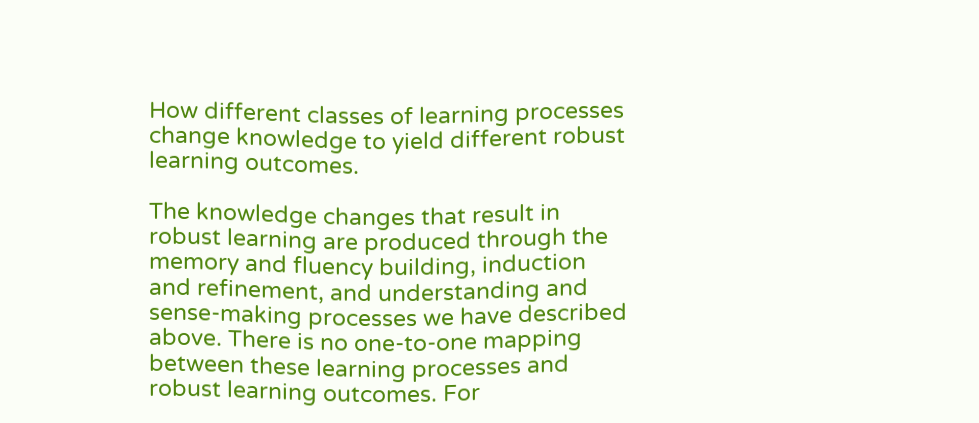How different classes of learning processes change knowledge to yield different robust learning outcomes.

The knowledge changes that result in robust learning are produced through the memory and fluency building, induction and refinement, and understanding and sense-making processes we have described above. There is no one-to-one mapping between these learning processes and robust learning outcomes. For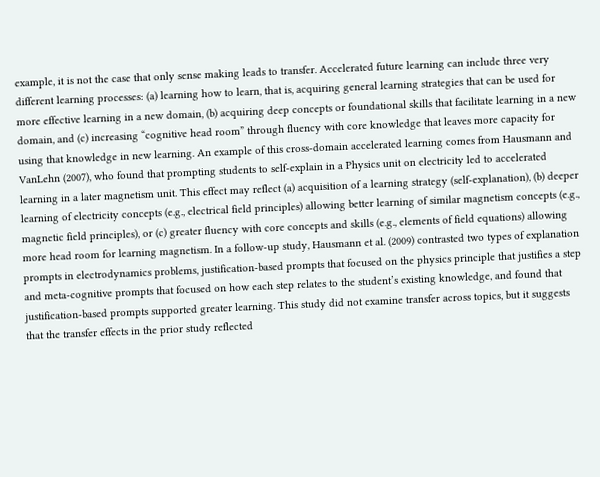example, it is not the case that only sense making leads to transfer. Accelerated future learning can include three very different learning processes: (a) learning how to learn, that is, acquiring general learning strategies that can be used for more effective learning in a new domain, (b) acquiring deep concepts or foundational skills that facilitate learning in a new domain, and (c) increasing “cognitive head room” through fluency with core knowledge that leaves more capacity for using that knowledge in new learning. An example of this cross-domain accelerated learning comes from Hausmann and VanLehn (2007), who found that prompting students to self-explain in a Physics unit on electricity led to accelerated learning in a later magnetism unit. This effect may reflect (a) acquisition of a learning strategy (self-explanation), (b) deeper learning of electricity concepts (e.g., electrical field principles) allowing better learning of similar magnetism concepts (e.g., magnetic field principles), or (c) greater fluency with core concepts and skills (e.g., elements of field equations) allowing more head room for learning magnetism. In a follow-up study, Hausmann et al. (2009) contrasted two types of explanation prompts in electrodynamics problems, justification-based prompts that focused on the physics principle that justifies a step and meta-cognitive prompts that focused on how each step relates to the student’s existing knowledge, and found that justification-based prompts supported greater learning. This study did not examine transfer across topics, but it suggests that the transfer effects in the prior study reflected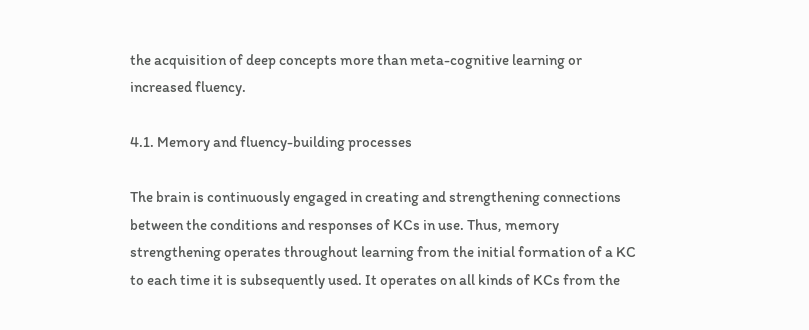the acquisition of deep concepts more than meta-cognitive learning or increased fluency.

4.1. Memory and fluency-building processes

The brain is continuously engaged in creating and strengthening connections between the conditions and responses of KCs in use. Thus, memory strengthening operates throughout learning from the initial formation of a KC to each time it is subsequently used. It operates on all kinds of KCs from the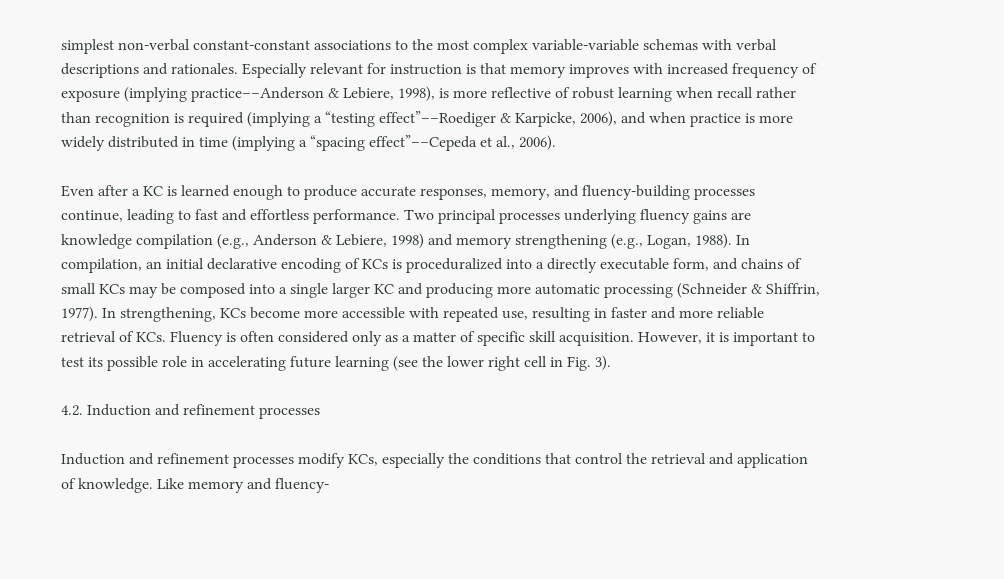simplest non-verbal constant-constant associations to the most complex variable-variable schemas with verbal descriptions and rationales. Especially relevant for instruction is that memory improves with increased frequency of exposure (implying practice––Anderson & Lebiere, 1998), is more reflective of robust learning when recall rather than recognition is required (implying a “testing effect”––Roediger & Karpicke, 2006), and when practice is more widely distributed in time (implying a “spacing effect”––Cepeda et al., 2006).

Even after a KC is learned enough to produce accurate responses, memory, and fluency-building processes continue, leading to fast and effortless performance. Two principal processes underlying fluency gains are knowledge compilation (e.g., Anderson & Lebiere, 1998) and memory strengthening (e.g., Logan, 1988). In compilation, an initial declarative encoding of KCs is proceduralized into a directly executable form, and chains of small KCs may be composed into a single larger KC and producing more automatic processing (Schneider & Shiffrin, 1977). In strengthening, KCs become more accessible with repeated use, resulting in faster and more reliable retrieval of KCs. Fluency is often considered only as a matter of specific skill acquisition. However, it is important to test its possible role in accelerating future learning (see the lower right cell in Fig. 3).

4.2. Induction and refinement processes

Induction and refinement processes modify KCs, especially the conditions that control the retrieval and application of knowledge. Like memory and fluency-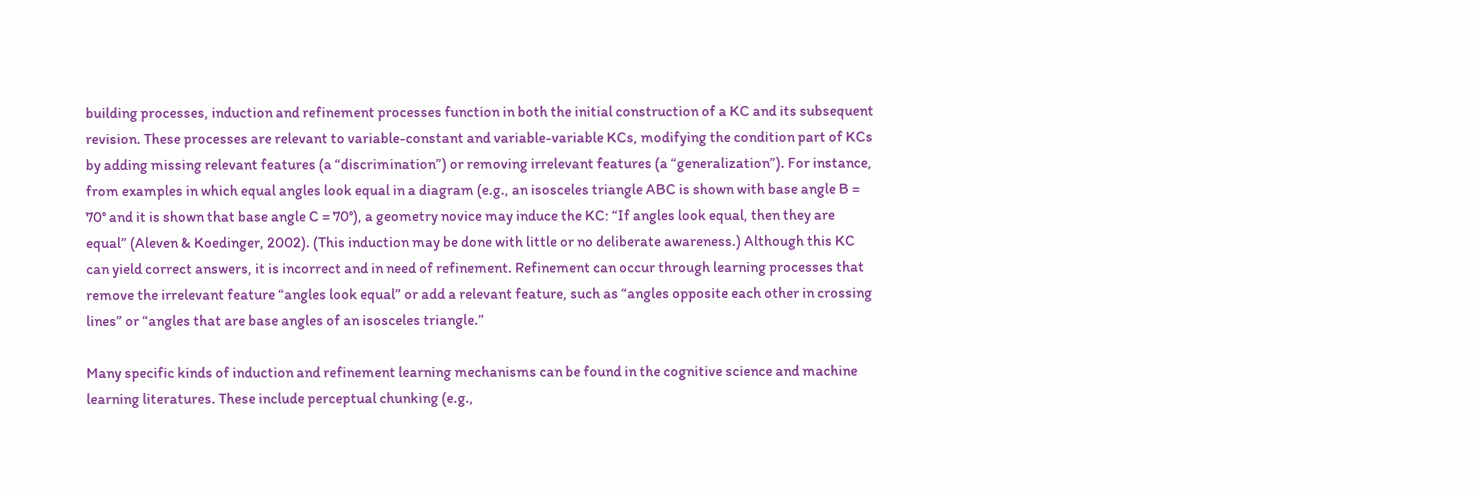building processes, induction and refinement processes function in both the initial construction of a KC and its subsequent revision. These processes are relevant to variable-constant and variable-variable KCs, modifying the condition part of KCs by adding missing relevant features (a “discrimination”) or removing irrelevant features (a “generalization”). For instance, from examples in which equal angles look equal in a diagram (e.g., an isosceles triangle ABC is shown with base angle B = 70° and it is shown that base angle C = 70°), a geometry novice may induce the KC: “If angles look equal, then they are equal” (Aleven & Koedinger, 2002). (This induction may be done with little or no deliberate awareness.) Although this KC can yield correct answers, it is incorrect and in need of refinement. Refinement can occur through learning processes that remove the irrelevant feature “angles look equal” or add a relevant feature, such as “angles opposite each other in crossing lines” or “angles that are base angles of an isosceles triangle.”

Many specific kinds of induction and refinement learning mechanisms can be found in the cognitive science and machine learning literatures. These include perceptual chunking (e.g.,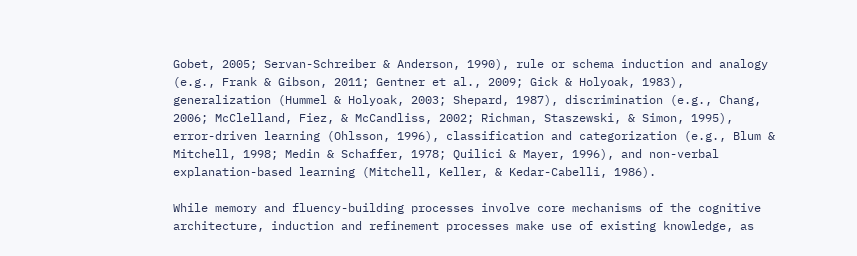Gobet, 2005; Servan-Schreiber & Anderson, 1990), rule or schema induction and analogy (e.g., Frank & Gibson, 2011; Gentner et al., 2009; Gick & Holyoak, 1983), generalization (Hummel & Holyoak, 2003; Shepard, 1987), discrimination (e.g., Chang, 2006; McClelland, Fiez, & McCandliss, 2002; Richman, Staszewski, & Simon, 1995), error-driven learning (Ohlsson, 1996), classification and categorization (e.g., Blum & Mitchell, 1998; Medin & Schaffer, 1978; Quilici & Mayer, 1996), and non-verbal explanation-based learning (Mitchell, Keller, & Kedar-Cabelli, 1986).

While memory and fluency-building processes involve core mechanisms of the cognitive architecture, induction and refinement processes make use of existing knowledge, as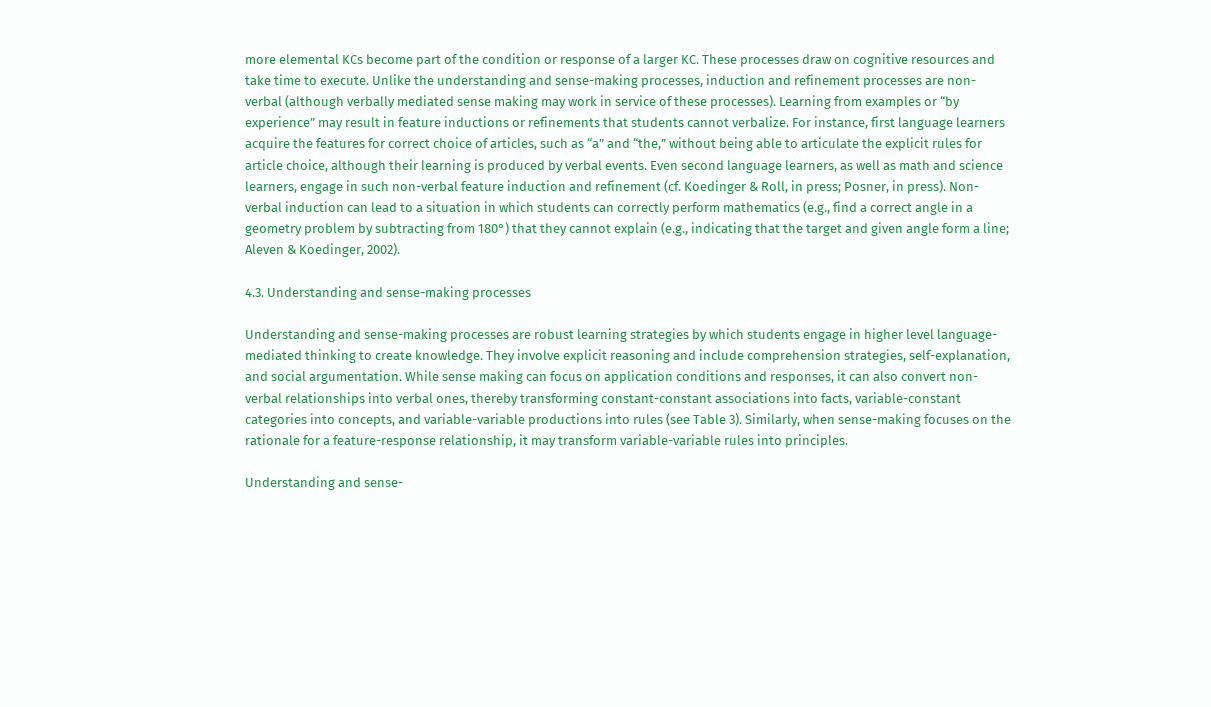more elemental KCs become part of the condition or response of a larger KC. These processes draw on cognitive resources and take time to execute. Unlike the understanding and sense-making processes, induction and refinement processes are non-verbal (although verbally mediated sense making may work in service of these processes). Learning from examples or “by experience” may result in feature inductions or refinements that students cannot verbalize. For instance, first language learners acquire the features for correct choice of articles, such as “a” and “the,” without being able to articulate the explicit rules for article choice, although their learning is produced by verbal events. Even second language learners, as well as math and science learners, engage in such non-verbal feature induction and refinement (cf. Koedinger & Roll, in press; Posner, in press). Non-verbal induction can lead to a situation in which students can correctly perform mathematics (e.g., find a correct angle in a geometry problem by subtracting from 180°) that they cannot explain (e.g., indicating that the target and given angle form a line; Aleven & Koedinger, 2002).

4.3. Understanding and sense-making processes

Understanding and sense-making processes are robust learning strategies by which students engage in higher level language-mediated thinking to create knowledge. They involve explicit reasoning and include comprehension strategies, self-explanation, and social argumentation. While sense making can focus on application conditions and responses, it can also convert non-verbal relationships into verbal ones, thereby transforming constant-constant associations into facts, variable-constant categories into concepts, and variable-variable productions into rules (see Table 3). Similarly, when sense-making focuses on the rationale for a feature-response relationship, it may transform variable-variable rules into principles.

Understanding and sense-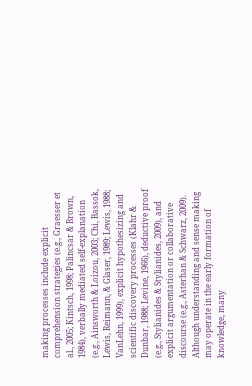making processes include explicit comprehension strategies (e.g., Graesser et al., 2005; Kintsch, 1998; Palincsar & Brown, 1984), verbally mediated self-explanation (e.g., Ainsworth & Loizou, 2003; Chi, Bassok, Lewis, Reimann, & Glaser, 1989; Lewis, 1988; VanLehn, 1999), explicit hypothesizing and scientific discovery processes (Klahr & Dunbar, 1988; Levine, 1966), deductive proof (e.g., Stylianides & Stylianides, 2009), and explicit argumentation or collaborative discourse (e.g., Asterhan & Schwarz, 2009). Although understanding and sense making may operate in the early formation of knowledge, many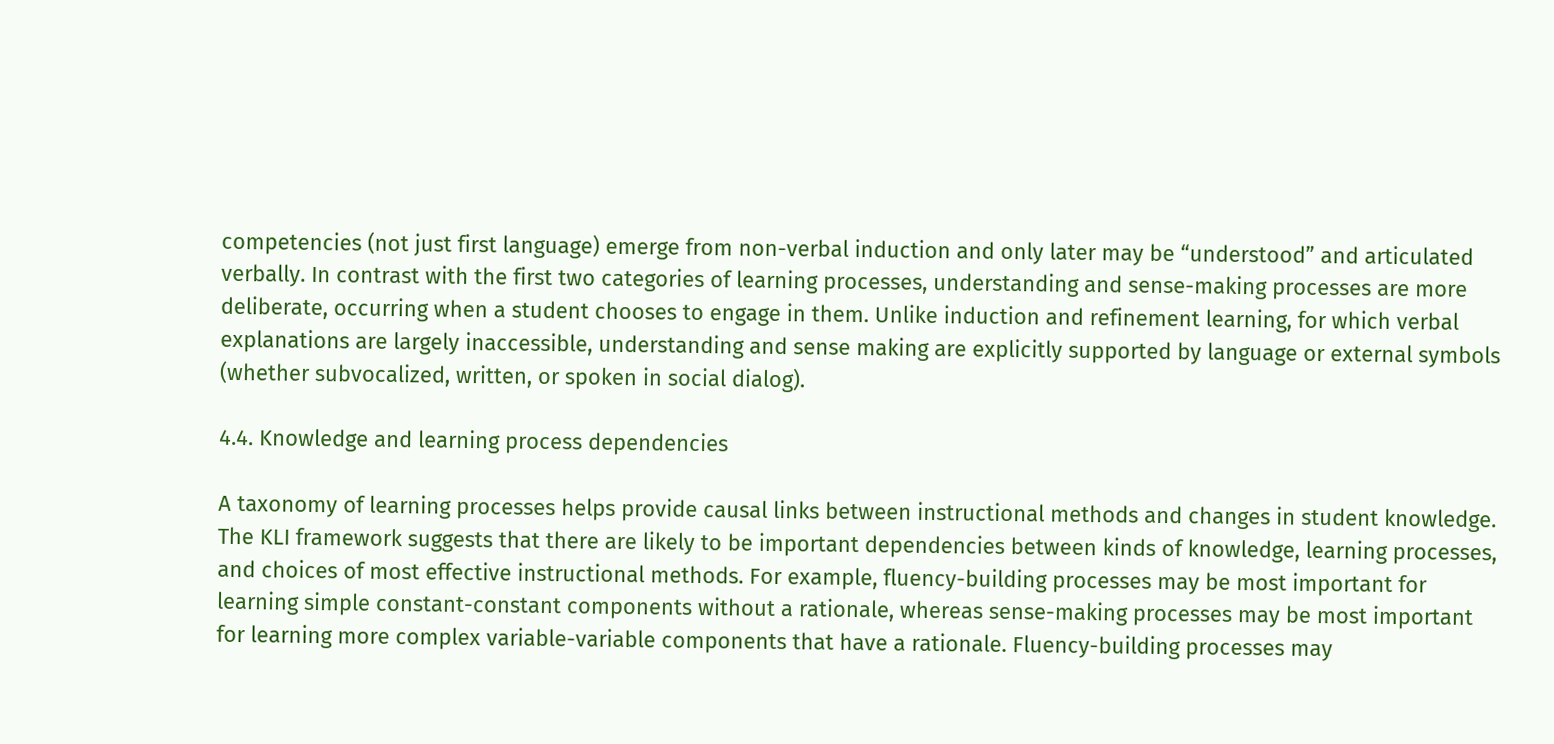competencies (not just first language) emerge from non-verbal induction and only later may be “understood” and articulated verbally. In contrast with the first two categories of learning processes, understanding and sense-making processes are more deliberate, occurring when a student chooses to engage in them. Unlike induction and refinement learning, for which verbal explanations are largely inaccessible, understanding and sense making are explicitly supported by language or external symbols (whether subvocalized, written, or spoken in social dialog).

4.4. Knowledge and learning process dependencies

A taxonomy of learning processes helps provide causal links between instructional methods and changes in student knowledge. The KLI framework suggests that there are likely to be important dependencies between kinds of knowledge, learning processes, and choices of most effective instructional methods. For example, fluency-building processes may be most important for learning simple constant-constant components without a rationale, whereas sense-making processes may be most important for learning more complex variable-variable components that have a rationale. Fluency-building processes may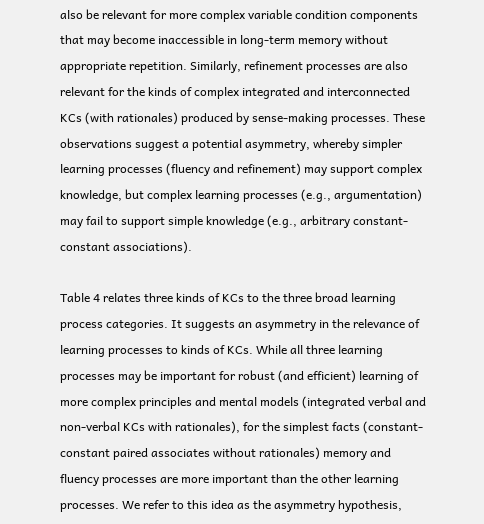also be relevant for more complex variable condition components that may become inaccessible in long-term memory without appropriate repetition. Similarly, refinement processes are also relevant for the kinds of complex integrated and interconnected KCs (with rationales) produced by sense-making processes. These observations suggest a potential asymmetry, whereby simpler learning processes (fluency and refinement) may support complex knowledge, but complex learning processes (e.g., argumentation) may fail to support simple knowledge (e.g., arbitrary constant-constant associations).

Table 4 relates three kinds of KCs to the three broad learning process categories. It suggests an asymmetry in the relevance of learning processes to kinds of KCs. While all three learning processes may be important for robust (and efficient) learning of more complex principles and mental models (integrated verbal and non-verbal KCs with rationales), for the simplest facts (constant-constant paired associates without rationales) memory and fluency processes are more important than the other learning processes. We refer to this idea as the asymmetry hypothesis,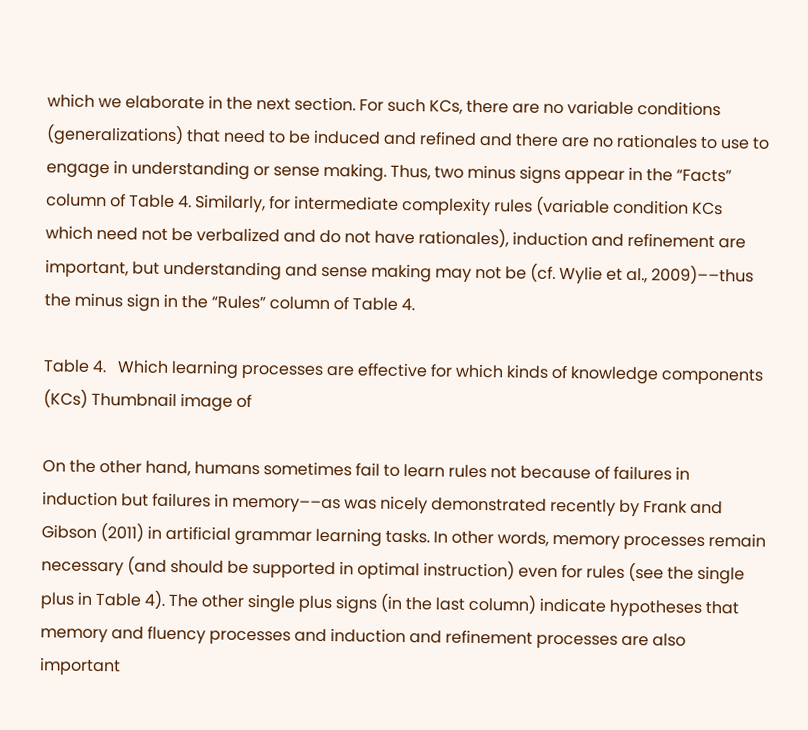which we elaborate in the next section. For such KCs, there are no variable conditions (generalizations) that need to be induced and refined and there are no rationales to use to engage in understanding or sense making. Thus, two minus signs appear in the “Facts” column of Table 4. Similarly, for intermediate complexity rules (variable condition KCs which need not be verbalized and do not have rationales), induction and refinement are important, but understanding and sense making may not be (cf. Wylie et al., 2009)––thus the minus sign in the “Rules” column of Table 4.

Table 4.   Which learning processes are effective for which kinds of knowledge components (KCs) Thumbnail image of

On the other hand, humans sometimes fail to learn rules not because of failures in induction but failures in memory––as was nicely demonstrated recently by Frank and Gibson (2011) in artificial grammar learning tasks. In other words, memory processes remain necessary (and should be supported in optimal instruction) even for rules (see the single plus in Table 4). The other single plus signs (in the last column) indicate hypotheses that memory and fluency processes and induction and refinement processes are also important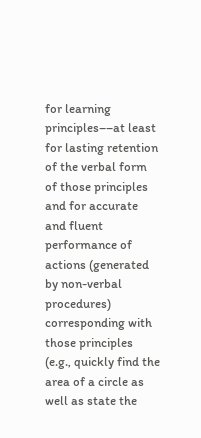for learning principles––at least for lasting retention of the verbal form of those principles and for accurate and fluent performance of actions (generated by non-verbal procedures) corresponding with those principles (e.g., quickly find the area of a circle as well as state the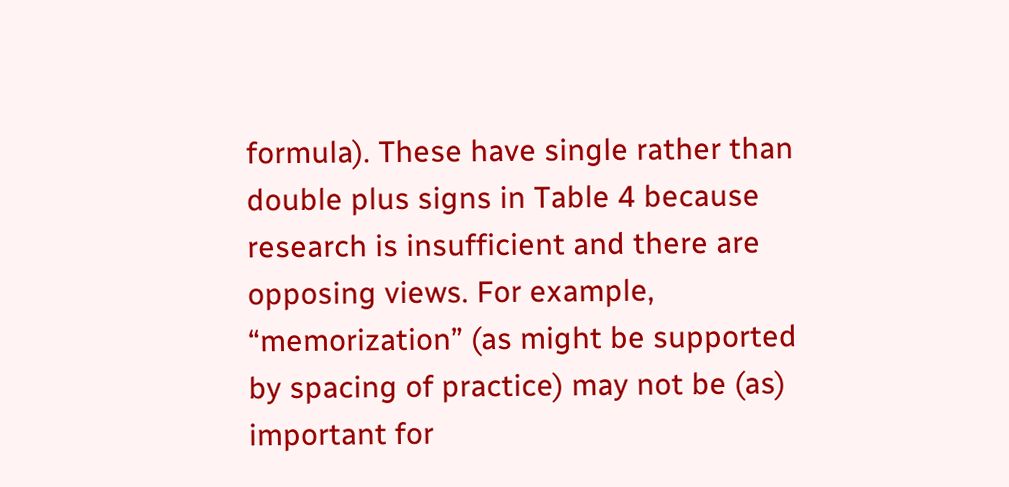formula). These have single rather than double plus signs in Table 4 because research is insufficient and there are opposing views. For example, “memorization” (as might be supported by spacing of practice) may not be (as) important for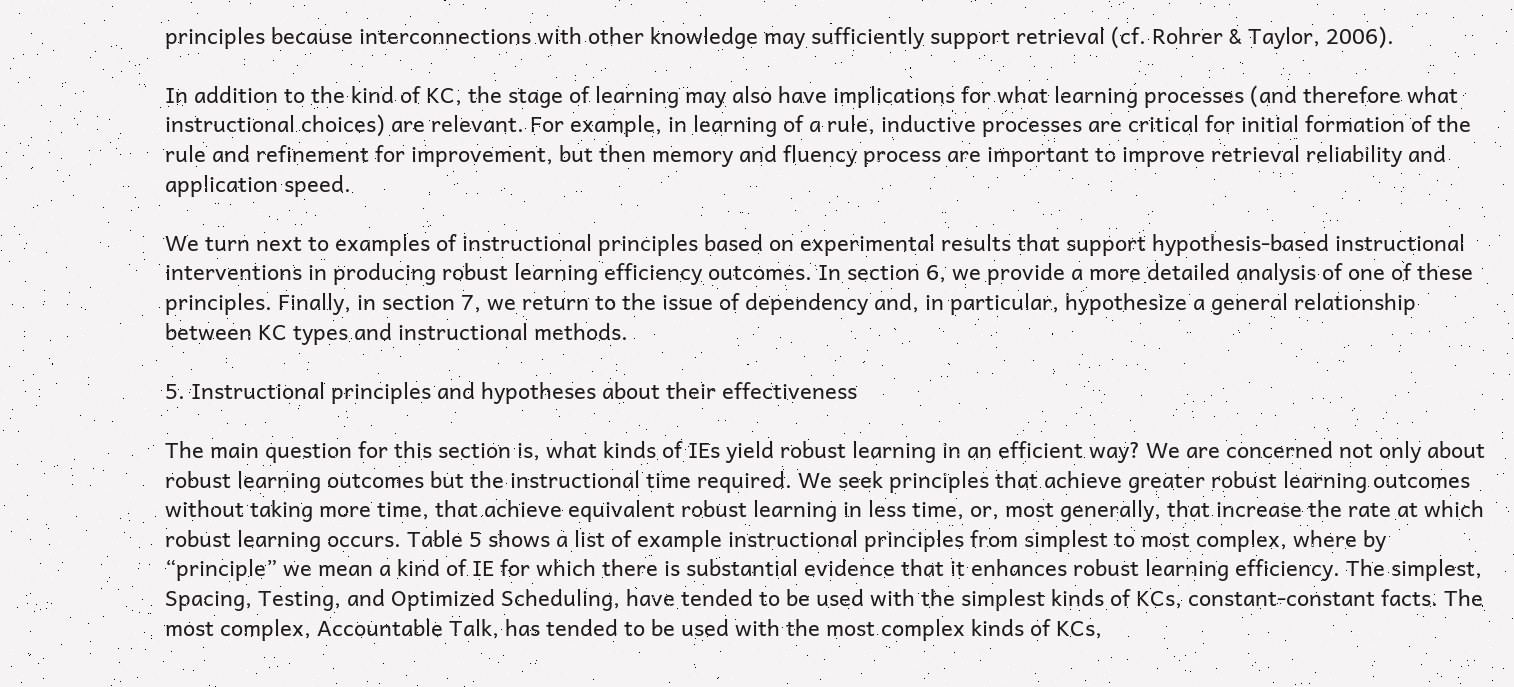principles because interconnections with other knowledge may sufficiently support retrieval (cf. Rohrer & Taylor, 2006).

In addition to the kind of KC, the stage of learning may also have implications for what learning processes (and therefore what instructional choices) are relevant. For example, in learning of a rule, inductive processes are critical for initial formation of the rule and refinement for improvement, but then memory and fluency process are important to improve retrieval reliability and application speed.

We turn next to examples of instructional principles based on experimental results that support hypothesis-based instructional interventions in producing robust learning efficiency outcomes. In section 6, we provide a more detailed analysis of one of these principles. Finally, in section 7, we return to the issue of dependency and, in particular, hypothesize a general relationship between KC types and instructional methods.

5. Instructional principles and hypotheses about their effectiveness

The main question for this section is, what kinds of IEs yield robust learning in an efficient way? We are concerned not only about robust learning outcomes but the instructional time required. We seek principles that achieve greater robust learning outcomes without taking more time, that achieve equivalent robust learning in less time, or, most generally, that increase the rate at which robust learning occurs. Table 5 shows a list of example instructional principles from simplest to most complex, where by “principle” we mean a kind of IE for which there is substantial evidence that it enhances robust learning efficiency. The simplest, Spacing, Testing, and Optimized Scheduling, have tended to be used with the simplest kinds of KCs, constant-constant facts. The most complex, Accountable Talk, has tended to be used with the most complex kinds of KCs,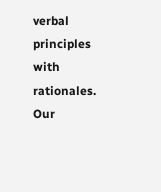verbal principles with rationales. Our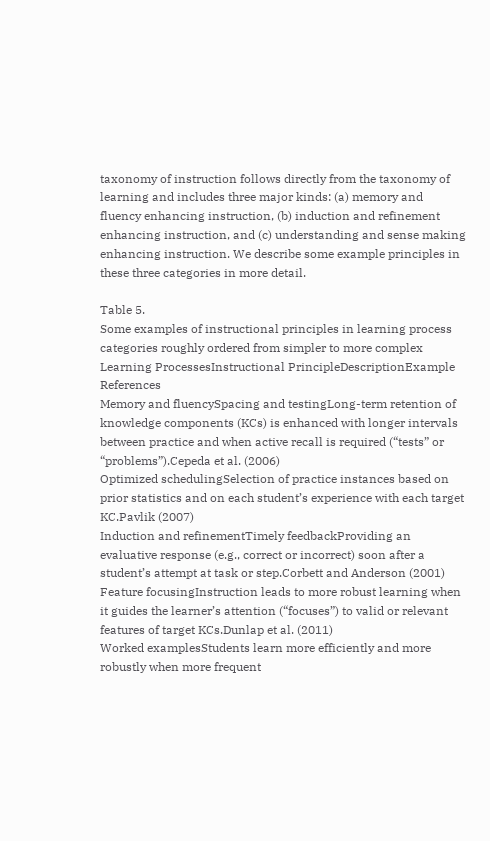taxonomy of instruction follows directly from the taxonomy of learning and includes three major kinds: (a) memory and fluency enhancing instruction, (b) induction and refinement enhancing instruction, and (c) understanding and sense making enhancing instruction. We describe some example principles in these three categories in more detail.

Table 5.
Some examples of instructional principles in learning process categories roughly ordered from simpler to more complex
Learning ProcessesInstructional PrincipleDescriptionExample References
Memory and fluencySpacing and testingLong-term retention of knowledge components (KCs) is enhanced with longer intervals between practice and when active recall is required (“tests” or “problems”).Cepeda et al. (2006)
Optimized schedulingSelection of practice instances based on prior statistics and on each student’s experience with each target KC.Pavlik (2007)
Induction and refinementTimely feedbackProviding an evaluative response (e.g., correct or incorrect) soon after a student’s attempt at task or step.Corbett and Anderson (2001)
Feature focusingInstruction leads to more robust learning when it guides the learner’s attention (“focuses”) to valid or relevant features of target KCs.Dunlap et al. (2011)
Worked examplesStudents learn more efficiently and more robustly when more frequent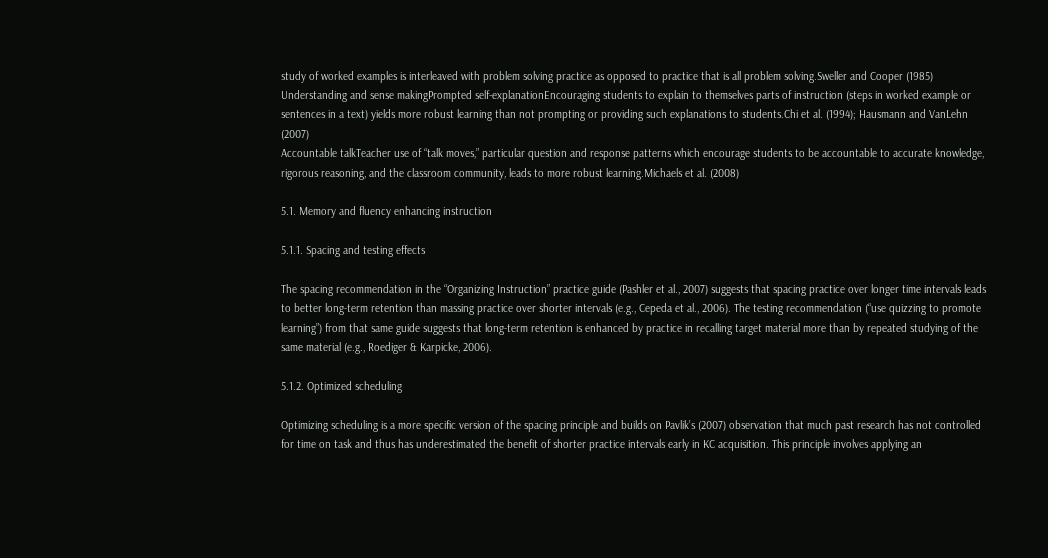study of worked examples is interleaved with problem solving practice as opposed to practice that is all problem solving.Sweller and Cooper (1985)
Understanding and sense makingPrompted self-explanationEncouraging students to explain to themselves parts of instruction (steps in worked example or sentences in a text) yields more robust learning than not prompting or providing such explanations to students.Chi et al. (1994); Hausmann and VanLehn (2007)
Accountable talkTeacher use of “talk moves,” particular question and response patterns which encourage students to be accountable to accurate knowledge, rigorous reasoning, and the classroom community, leads to more robust learning.Michaels et al. (2008)

5.1. Memory and fluency enhancing instruction

5.1.1. Spacing and testing effects

The spacing recommendation in the “Organizing Instruction” practice guide (Pashler et al., 2007) suggests that spacing practice over longer time intervals leads to better long-term retention than massing practice over shorter intervals (e.g., Cepeda et al., 2006). The testing recommendation (“use quizzing to promote learning”) from that same guide suggests that long-term retention is enhanced by practice in recalling target material more than by repeated studying of the same material (e.g., Roediger & Karpicke, 2006).

5.1.2. Optimized scheduling

Optimizing scheduling is a more specific version of the spacing principle and builds on Pavlik’s (2007) observation that much past research has not controlled for time on task and thus has underestimated the benefit of shorter practice intervals early in KC acquisition. This principle involves applying an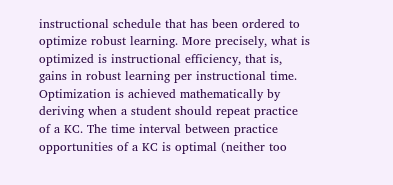instructional schedule that has been ordered to optimize robust learning. More precisely, what is optimized is instructional efficiency, that is, gains in robust learning per instructional time. Optimization is achieved mathematically by deriving when a student should repeat practice of a KC. The time interval between practice opportunities of a KC is optimal (neither too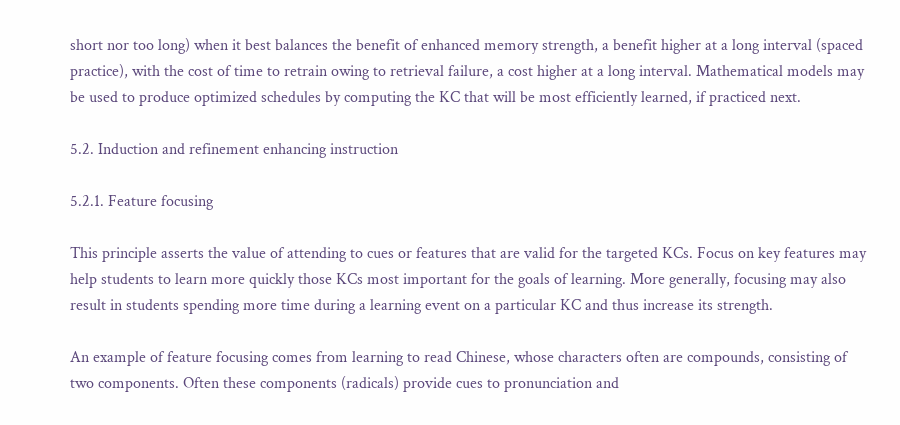short nor too long) when it best balances the benefit of enhanced memory strength, a benefit higher at a long interval (spaced practice), with the cost of time to retrain owing to retrieval failure, a cost higher at a long interval. Mathematical models may be used to produce optimized schedules by computing the KC that will be most efficiently learned, if practiced next.

5.2. Induction and refinement enhancing instruction

5.2.1. Feature focusing

This principle asserts the value of attending to cues or features that are valid for the targeted KCs. Focus on key features may help students to learn more quickly those KCs most important for the goals of learning. More generally, focusing may also result in students spending more time during a learning event on a particular KC and thus increase its strength.

An example of feature focusing comes from learning to read Chinese, whose characters often are compounds, consisting of two components. Often these components (radicals) provide cues to pronunciation and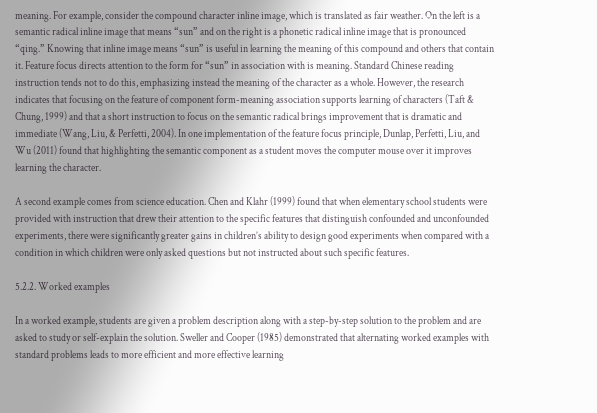meaning. For example, consider the compound character inline image, which is translated as fair weather. On the left is a semantic radical inline image that means “sun” and on the right is a phonetic radical inline image that is pronounced “qing.” Knowing that inline image means “sun” is useful in learning the meaning of this compound and others that contain it. Feature focus directs attention to the form for “sun” in association with is meaning. Standard Chinese reading instruction tends not to do this, emphasizing instead the meaning of the character as a whole. However, the research indicates that focusing on the feature of component form-meaning association supports learning of characters (Taft & Chung, 1999) and that a short instruction to focus on the semantic radical brings improvement that is dramatic and immediate (Wang, Liu, & Perfetti, 2004). In one implementation of the feature focus principle, Dunlap, Perfetti, Liu, and Wu (2011) found that highlighting the semantic component as a student moves the computer mouse over it improves learning the character.

A second example comes from science education. Chen and Klahr (1999) found that when elementary school students were provided with instruction that drew their attention to the specific features that distinguish confounded and unconfounded experiments, there were significantly greater gains in children’s ability to design good experiments when compared with a condition in which children were only asked questions but not instructed about such specific features.

5.2.2. Worked examples

In a worked example, students are given a problem description along with a step-by-step solution to the problem and are asked to study or self-explain the solution. Sweller and Cooper (1985) demonstrated that alternating worked examples with standard problems leads to more efficient and more effective learning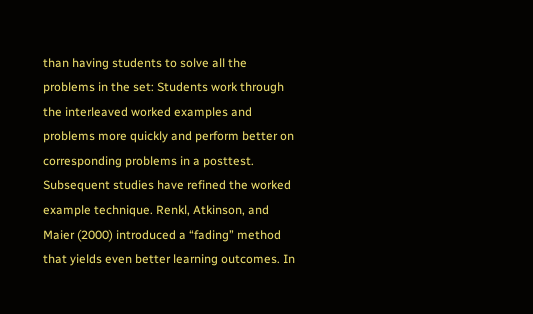than having students to solve all the problems in the set: Students work through the interleaved worked examples and problems more quickly and perform better on corresponding problems in a posttest. Subsequent studies have refined the worked example technique. Renkl, Atkinson, and Maier (2000) introduced a “fading” method that yields even better learning outcomes. In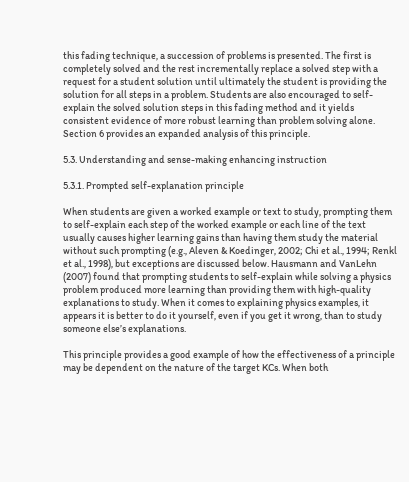this fading technique, a succession of problems is presented. The first is completely solved and the rest incrementally replace a solved step with a request for a student solution until ultimately the student is providing the solution for all steps in a problem. Students are also encouraged to self-explain the solved solution steps in this fading method and it yields consistent evidence of more robust learning than problem solving alone. Section 6 provides an expanded analysis of this principle.

5.3. Understanding and sense-making enhancing instruction

5.3.1. Prompted self-explanation principle

When students are given a worked example or text to study, prompting them to self-explain each step of the worked example or each line of the text usually causes higher learning gains than having them study the material without such prompting (e.g., Aleven & Koedinger, 2002; Chi et al., 1994; Renkl et al., 1998), but exceptions are discussed below. Hausmann and VanLehn (2007) found that prompting students to self-explain while solving a physics problem produced more learning than providing them with high-quality explanations to study. When it comes to explaining physics examples, it appears it is better to do it yourself, even if you get it wrong, than to study someone else’s explanations.

This principle provides a good example of how the effectiveness of a principle may be dependent on the nature of the target KCs. When both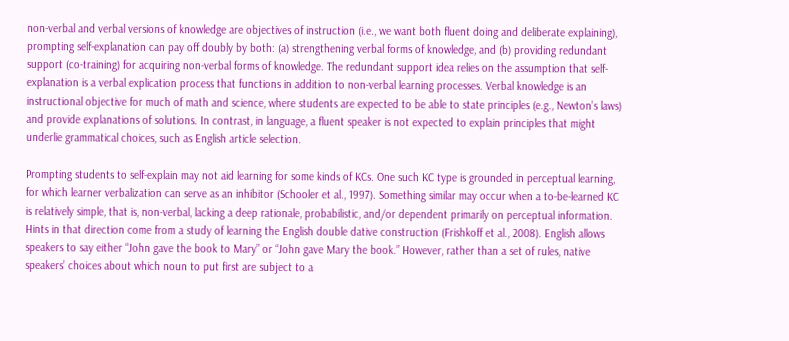non-verbal and verbal versions of knowledge are objectives of instruction (i.e., we want both fluent doing and deliberate explaining), prompting self-explanation can pay off doubly by both: (a) strengthening verbal forms of knowledge, and (b) providing redundant support (co-training) for acquiring non-verbal forms of knowledge. The redundant support idea relies on the assumption that self-explanation is a verbal explication process that functions in addition to non-verbal learning processes. Verbal knowledge is an instructional objective for much of math and science, where students are expected to be able to state principles (e.g., Newton’s laws) and provide explanations of solutions. In contrast, in language, a fluent speaker is not expected to explain principles that might underlie grammatical choices, such as English article selection.

Prompting students to self-explain may not aid learning for some kinds of KCs. One such KC type is grounded in perceptual learning, for which learner verbalization can serve as an inhibitor (Schooler et al., 1997). Something similar may occur when a to-be-learned KC is relatively simple, that is, non-verbal, lacking a deep rationale, probabilistic, and/or dependent primarily on perceptual information. Hints in that direction come from a study of learning the English double dative construction (Frishkoff et al., 2008). English allows speakers to say either “John gave the book to Mary” or “John gave Mary the book.” However, rather than a set of rules, native speakers’ choices about which noun to put first are subject to a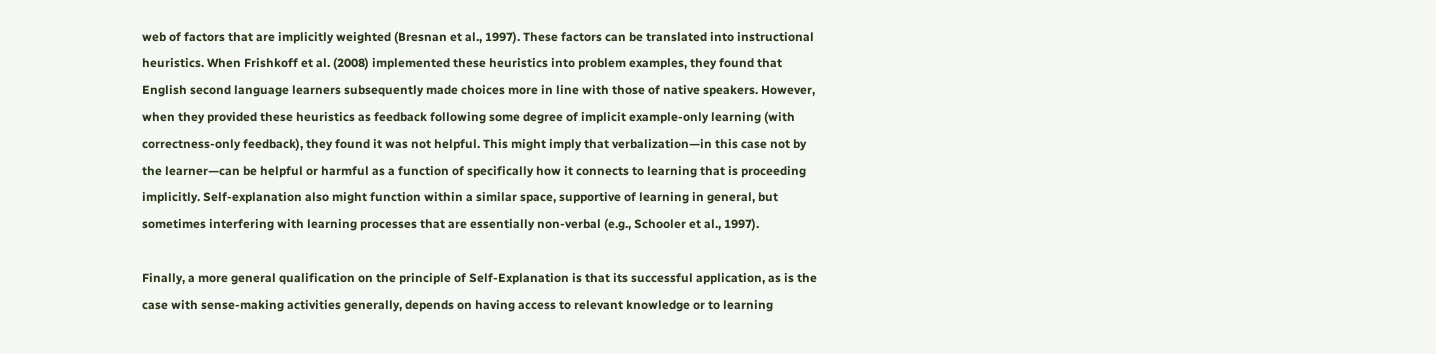web of factors that are implicitly weighted (Bresnan et al., 1997). These factors can be translated into instructional heuristics. When Frishkoff et al. (2008) implemented these heuristics into problem examples, they found that English second language learners subsequently made choices more in line with those of native speakers. However, when they provided these heuristics as feedback following some degree of implicit example-only learning (with correctness-only feedback), they found it was not helpful. This might imply that verbalization—in this case not by the learner—can be helpful or harmful as a function of specifically how it connects to learning that is proceeding implicitly. Self-explanation also might function within a similar space, supportive of learning in general, but sometimes interfering with learning processes that are essentially non-verbal (e.g., Schooler et al., 1997).

Finally, a more general qualification on the principle of Self-Explanation is that its successful application, as is the case with sense-making activities generally, depends on having access to relevant knowledge or to learning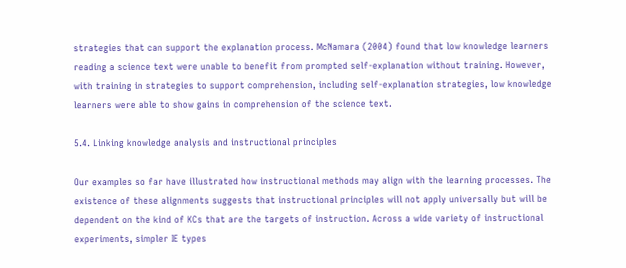strategies that can support the explanation process. McNamara (2004) found that low knowledge learners reading a science text were unable to benefit from prompted self-explanation without training. However, with training in strategies to support comprehension, including self-explanation strategies, low knowledge learners were able to show gains in comprehension of the science text.

5.4. Linking knowledge analysis and instructional principles

Our examples so far have illustrated how instructional methods may align with the learning processes. The existence of these alignments suggests that instructional principles will not apply universally but will be dependent on the kind of KCs that are the targets of instruction. Across a wide variety of instructional experiments, simpler IE types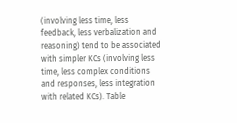(involving less time, less feedback, less verbalization and reasoning) tend to be associated with simpler KCs (involving less time, less complex conditions and responses, less integration with related KCs). Table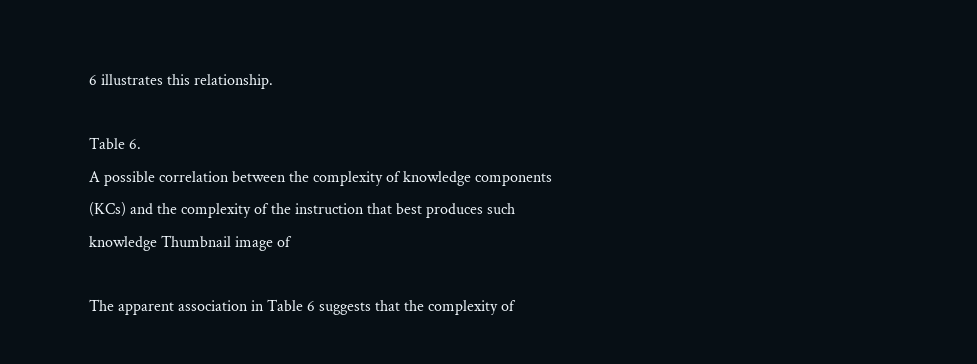6 illustrates this relationship.

Table 6.
A possible correlation between the complexity of knowledge components (KCs) and the complexity of the instruction that best produces such knowledge Thumbnail image of

The apparent association in Table 6 suggests that the complexity of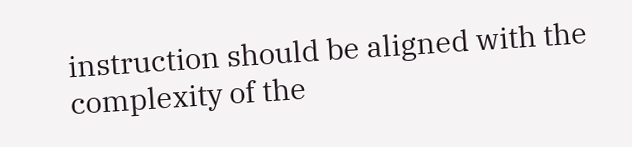instruction should be aligned with the complexity of the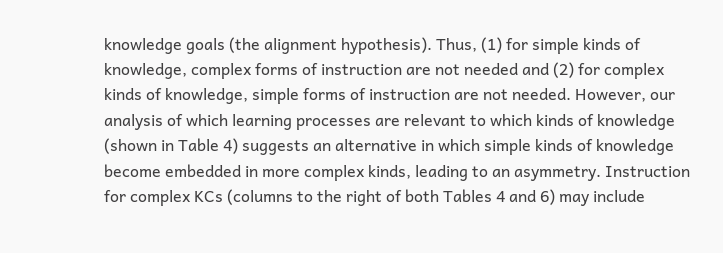knowledge goals (the alignment hypothesis). Thus, (1) for simple kinds of knowledge, complex forms of instruction are not needed and (2) for complex kinds of knowledge, simple forms of instruction are not needed. However, our analysis of which learning processes are relevant to which kinds of knowledge (shown in Table 4) suggests an alternative in which simple kinds of knowledge become embedded in more complex kinds, leading to an asymmetry. Instruction for complex KCs (columns to the right of both Tables 4 and 6) may include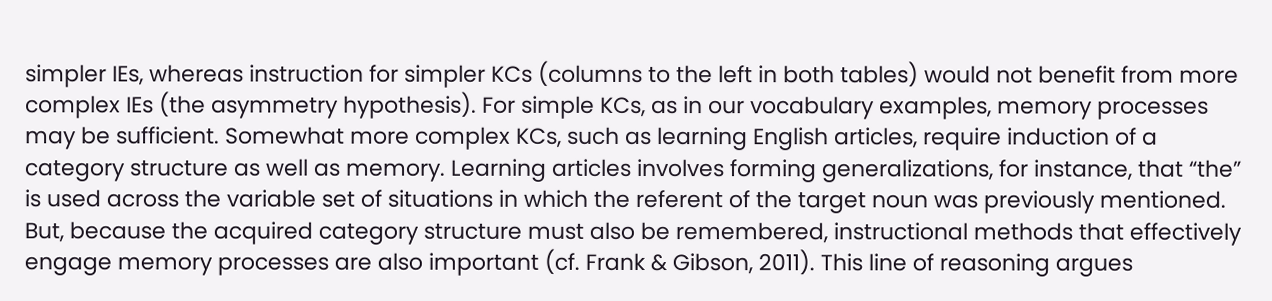simpler IEs, whereas instruction for simpler KCs (columns to the left in both tables) would not benefit from more complex IEs (the asymmetry hypothesis). For simple KCs, as in our vocabulary examples, memory processes may be sufficient. Somewhat more complex KCs, such as learning English articles, require induction of a category structure as well as memory. Learning articles involves forming generalizations, for instance, that “the” is used across the variable set of situations in which the referent of the target noun was previously mentioned. But, because the acquired category structure must also be remembered, instructional methods that effectively engage memory processes are also important (cf. Frank & Gibson, 2011). This line of reasoning argues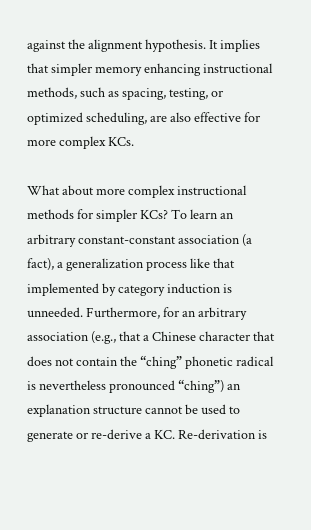against the alignment hypothesis. It implies that simpler memory enhancing instructional methods, such as spacing, testing, or optimized scheduling, are also effective for more complex KCs.

What about more complex instructional methods for simpler KCs? To learn an arbitrary constant-constant association (a fact), a generalization process like that implemented by category induction is unneeded. Furthermore, for an arbitrary association (e.g., that a Chinese character that does not contain the “ching” phonetic radical is nevertheless pronounced “ching”) an explanation structure cannot be used to generate or re-derive a KC. Re-derivation is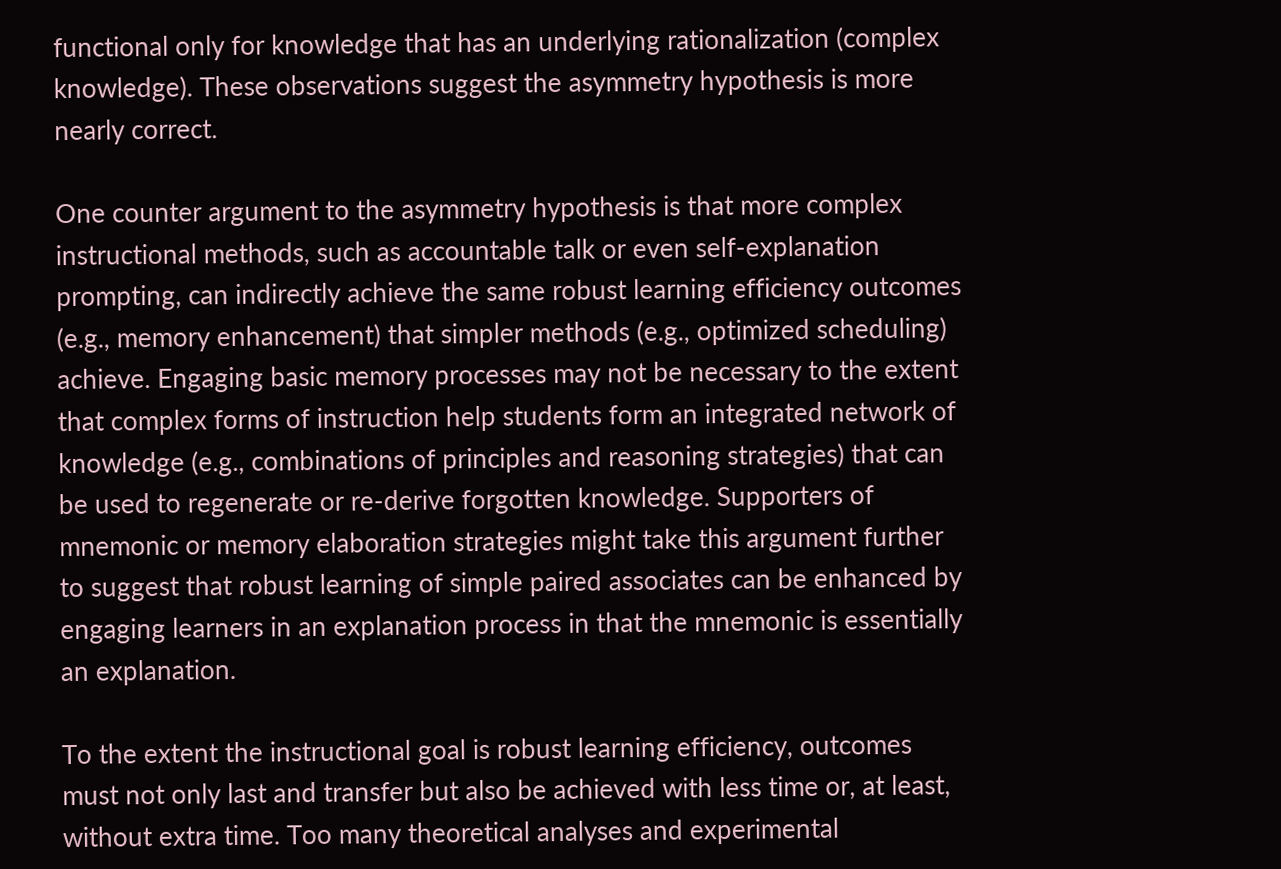functional only for knowledge that has an underlying rationalization (complex knowledge). These observations suggest the asymmetry hypothesis is more nearly correct.

One counter argument to the asymmetry hypothesis is that more complex instructional methods, such as accountable talk or even self-explanation prompting, can indirectly achieve the same robust learning efficiency outcomes (e.g., memory enhancement) that simpler methods (e.g., optimized scheduling) achieve. Engaging basic memory processes may not be necessary to the extent that complex forms of instruction help students form an integrated network of knowledge (e.g., combinations of principles and reasoning strategies) that can be used to regenerate or re-derive forgotten knowledge. Supporters of mnemonic or memory elaboration strategies might take this argument further to suggest that robust learning of simple paired associates can be enhanced by engaging learners in an explanation process in that the mnemonic is essentially an explanation.

To the extent the instructional goal is robust learning efficiency, outcomes must not only last and transfer but also be achieved with less time or, at least, without extra time. Too many theoretical analyses and experimental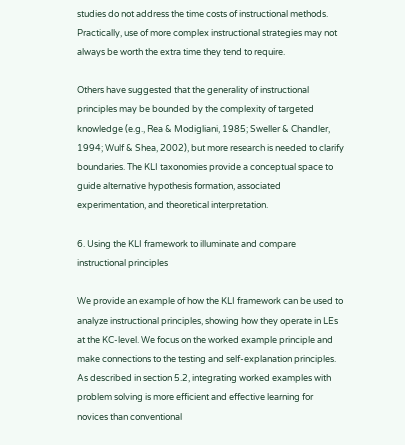studies do not address the time costs of instructional methods. Practically, use of more complex instructional strategies may not always be worth the extra time they tend to require.

Others have suggested that the generality of instructional principles may be bounded by the complexity of targeted knowledge (e.g., Rea & Modigliani, 1985; Sweller & Chandler, 1994; Wulf & Shea, 2002), but more research is needed to clarify boundaries. The KLI taxonomies provide a conceptual space to guide alternative hypothesis formation, associated experimentation, and theoretical interpretation.

6. Using the KLI framework to illuminate and compare instructional principles

We provide an example of how the KLI framework can be used to analyze instructional principles, showing how they operate in LEs at the KC-level. We focus on the worked example principle and make connections to the testing and self-explanation principles. As described in section 5.2, integrating worked examples with problem solving is more efficient and effective learning for novices than conventional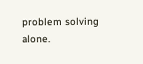problem solving alone.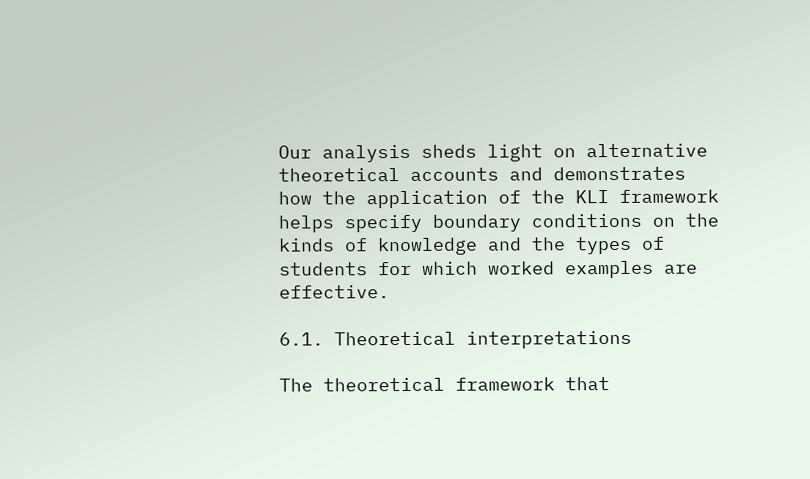Our analysis sheds light on alternative theoretical accounts and demonstrates how the application of the KLI framework helps specify boundary conditions on the kinds of knowledge and the types of students for which worked examples are effective.

6.1. Theoretical interpretations

The theoretical framework that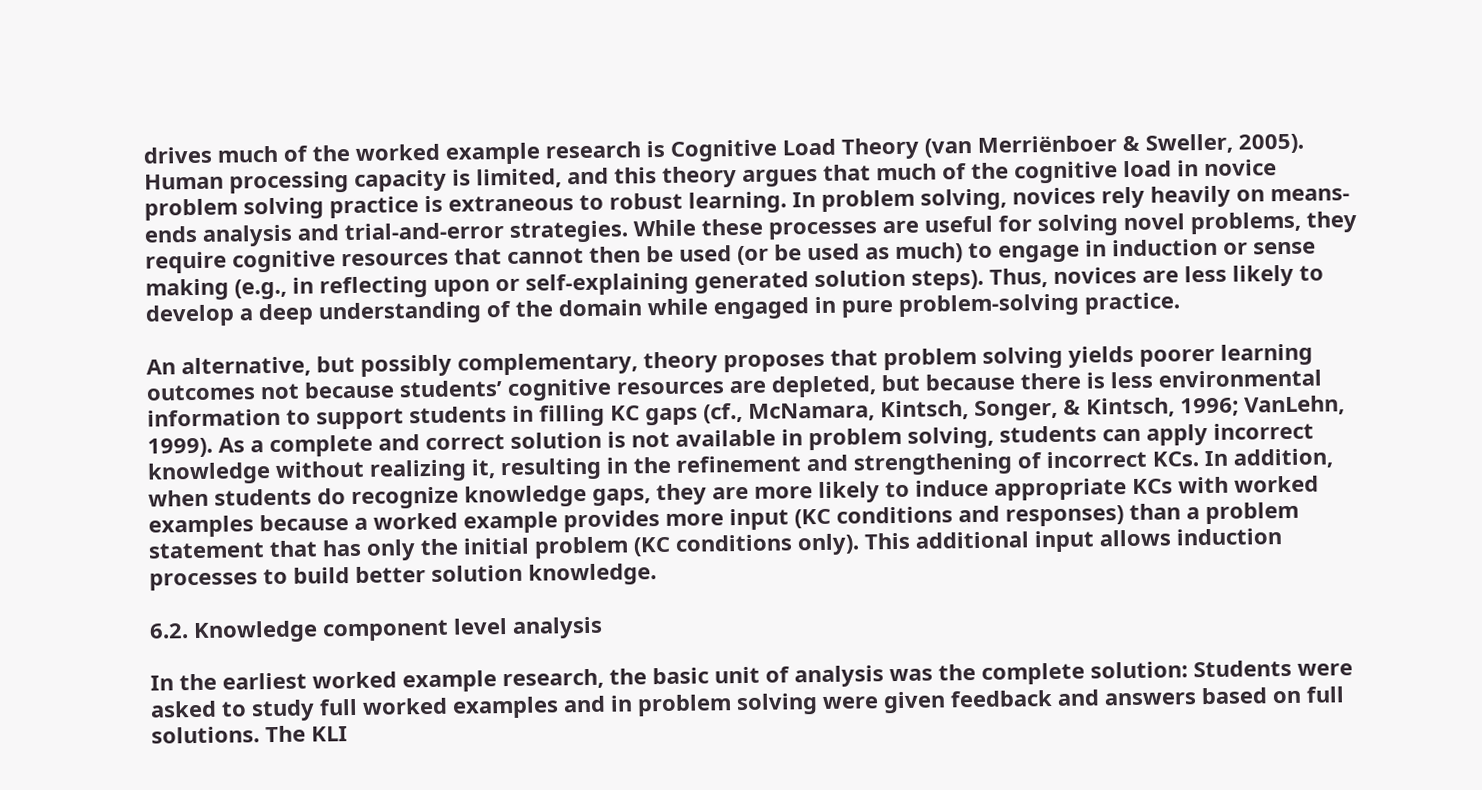drives much of the worked example research is Cognitive Load Theory (van Merriënboer & Sweller, 2005). Human processing capacity is limited, and this theory argues that much of the cognitive load in novice problem solving practice is extraneous to robust learning. In problem solving, novices rely heavily on means-ends analysis and trial-and-error strategies. While these processes are useful for solving novel problems, they require cognitive resources that cannot then be used (or be used as much) to engage in induction or sense making (e.g., in reflecting upon or self-explaining generated solution steps). Thus, novices are less likely to develop a deep understanding of the domain while engaged in pure problem-solving practice.

An alternative, but possibly complementary, theory proposes that problem solving yields poorer learning outcomes not because students’ cognitive resources are depleted, but because there is less environmental information to support students in filling KC gaps (cf., McNamara, Kintsch, Songer, & Kintsch, 1996; VanLehn, 1999). As a complete and correct solution is not available in problem solving, students can apply incorrect knowledge without realizing it, resulting in the refinement and strengthening of incorrect KCs. In addition, when students do recognize knowledge gaps, they are more likely to induce appropriate KCs with worked examples because a worked example provides more input (KC conditions and responses) than a problem statement that has only the initial problem (KC conditions only). This additional input allows induction processes to build better solution knowledge.

6.2. Knowledge component level analysis

In the earliest worked example research, the basic unit of analysis was the complete solution: Students were asked to study full worked examples and in problem solving were given feedback and answers based on full solutions. The KLI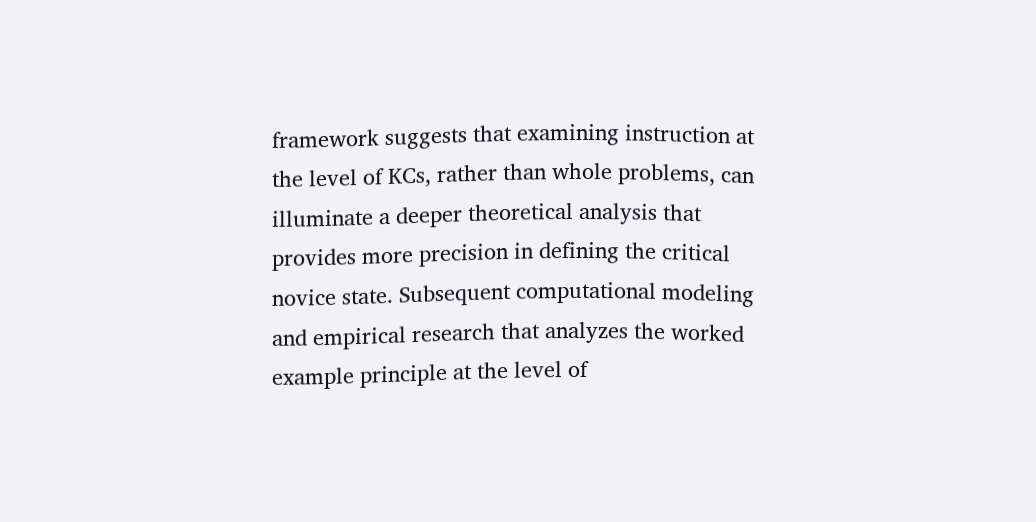framework suggests that examining instruction at the level of KCs, rather than whole problems, can illuminate a deeper theoretical analysis that provides more precision in defining the critical novice state. Subsequent computational modeling and empirical research that analyzes the worked example principle at the level of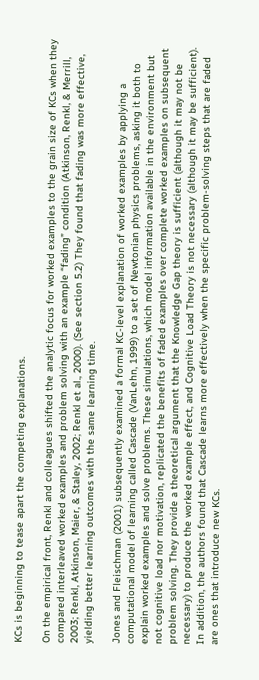KCs is beginning to tease apart the competing explanations.

On the empirical front, Renkl and colleagues shifted the analytic focus for worked examples to the grain size of KCs when they compared interleaved worked examples and problem solving with an example “fading” condition (Atkinson, Renkl, & Merrill, 2003; Renkl, Atkinson, Maier, & Staley, 2002; Renkl et al., 2000). (See section 5.2) They found that fading was more effective, yielding better learning outcomes with the same learning time.

Jones and Fleischman (2001) subsequently examined a formal KC-level explanation of worked examples by applying a computational model of learning called Cascade (VanLehn, 1999) to a set of Newtonian physics problems, asking it both to explain worked examples and solve problems. These simulations, which model information available in the environment but not cognitive load nor motivation, replicated the benefits of faded examples over complete worked examples on subsequent problem solving. They provide a theoretical argument that the Knowledge Gap theory is sufficient (although it may not be necessary) to produce the worked example effect, and Cognitive Load Theory is not necessary (although it may be sufficient). In addition, the authors found that Cascade learns more effectively when the specific problem-solving steps that are faded are ones that introduce new KCs.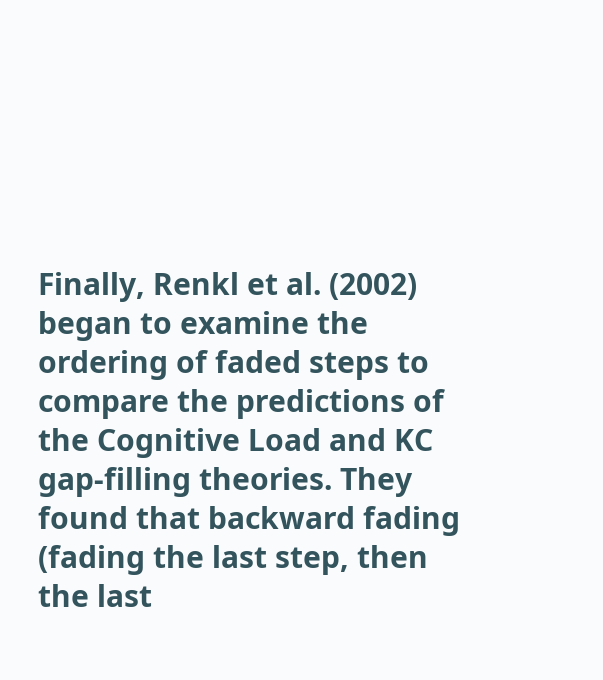Finally, Renkl et al. (2002) began to examine the ordering of faded steps to compare the predictions of the Cognitive Load and KC gap-filling theories. They found that backward fading (fading the last step, then the last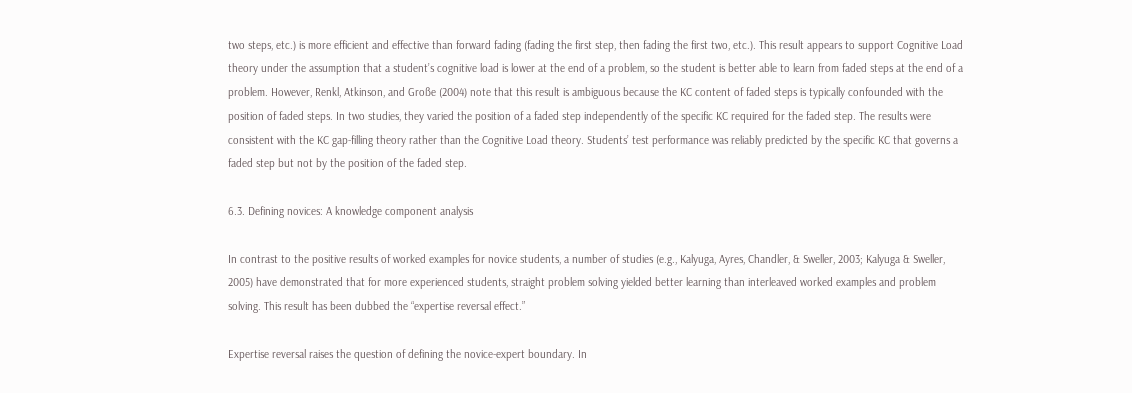two steps, etc.) is more efficient and effective than forward fading (fading the first step, then fading the first two, etc.). This result appears to support Cognitive Load theory under the assumption that a student’s cognitive load is lower at the end of a problem, so the student is better able to learn from faded steps at the end of a problem. However, Renkl, Atkinson, and Große (2004) note that this result is ambiguous because the KC content of faded steps is typically confounded with the position of faded steps. In two studies, they varied the position of a faded step independently of the specific KC required for the faded step. The results were consistent with the KC gap-filling theory rather than the Cognitive Load theory. Students’ test performance was reliably predicted by the specific KC that governs a faded step but not by the position of the faded step.

6.3. Defining novices: A knowledge component analysis

In contrast to the positive results of worked examples for novice students, a number of studies (e.g., Kalyuga, Ayres, Chandler, & Sweller, 2003; Kalyuga & Sweller, 2005) have demonstrated that for more experienced students, straight problem solving yielded better learning than interleaved worked examples and problem solving. This result has been dubbed the “expertise reversal effect.”

Expertise reversal raises the question of defining the novice-expert boundary. In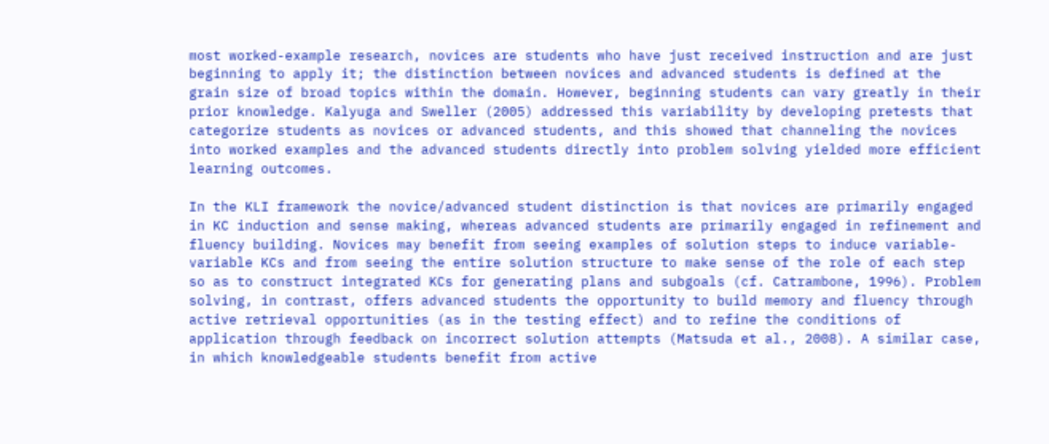most worked-example research, novices are students who have just received instruction and are just beginning to apply it; the distinction between novices and advanced students is defined at the grain size of broad topics within the domain. However, beginning students can vary greatly in their prior knowledge. Kalyuga and Sweller (2005) addressed this variability by developing pretests that categorize students as novices or advanced students, and this showed that channeling the novices into worked examples and the advanced students directly into problem solving yielded more efficient learning outcomes.

In the KLI framework the novice/advanced student distinction is that novices are primarily engaged in KC induction and sense making, whereas advanced students are primarily engaged in refinement and fluency building. Novices may benefit from seeing examples of solution steps to induce variable-variable KCs and from seeing the entire solution structure to make sense of the role of each step so as to construct integrated KCs for generating plans and subgoals (cf. Catrambone, 1996). Problem solving, in contrast, offers advanced students the opportunity to build memory and fluency through active retrieval opportunities (as in the testing effect) and to refine the conditions of application through feedback on incorrect solution attempts (Matsuda et al., 2008). A similar case, in which knowledgeable students benefit from active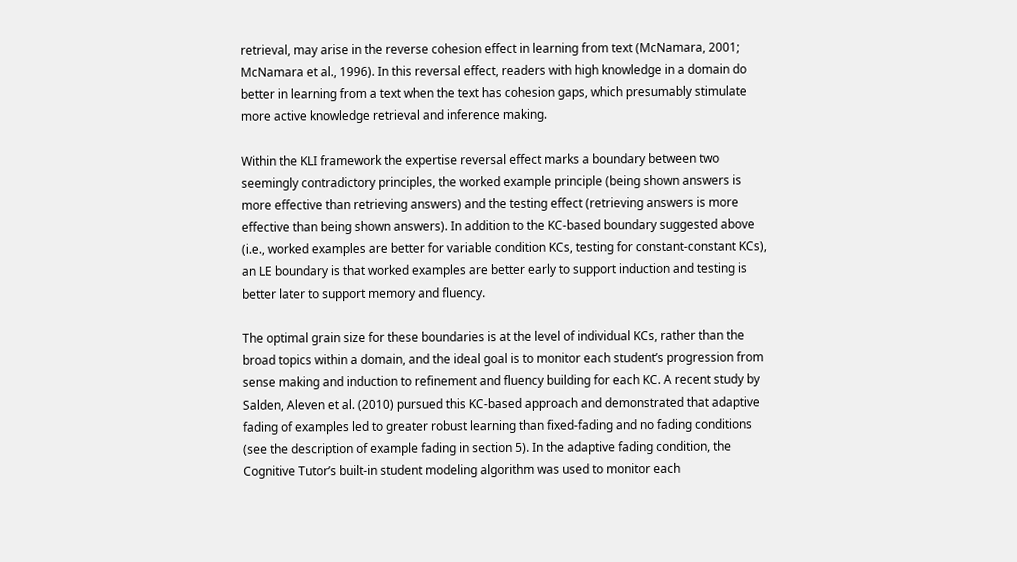retrieval, may arise in the reverse cohesion effect in learning from text (McNamara, 2001; McNamara et al., 1996). In this reversal effect, readers with high knowledge in a domain do better in learning from a text when the text has cohesion gaps, which presumably stimulate more active knowledge retrieval and inference making.

Within the KLI framework the expertise reversal effect marks a boundary between two seemingly contradictory principles, the worked example principle (being shown answers is more effective than retrieving answers) and the testing effect (retrieving answers is more effective than being shown answers). In addition to the KC-based boundary suggested above (i.e., worked examples are better for variable condition KCs, testing for constant-constant KCs), an LE boundary is that worked examples are better early to support induction and testing is better later to support memory and fluency.

The optimal grain size for these boundaries is at the level of individual KCs, rather than the broad topics within a domain, and the ideal goal is to monitor each student’s progression from sense making and induction to refinement and fluency building for each KC. A recent study by Salden, Aleven et al. (2010) pursued this KC-based approach and demonstrated that adaptive fading of examples led to greater robust learning than fixed-fading and no fading conditions (see the description of example fading in section 5). In the adaptive fading condition, the Cognitive Tutor’s built-in student modeling algorithm was used to monitor each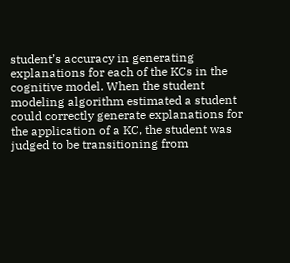student’s accuracy in generating explanations for each of the KCs in the cognitive model. When the student modeling algorithm estimated a student could correctly generate explanations for the application of a KC, the student was judged to be transitioning from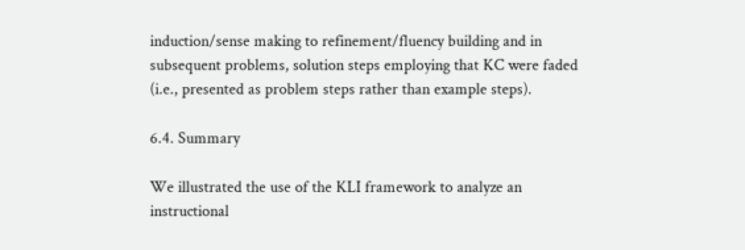induction/sense making to refinement/fluency building and in subsequent problems, solution steps employing that KC were faded (i.e., presented as problem steps rather than example steps).

6.4. Summary

We illustrated the use of the KLI framework to analyze an instructional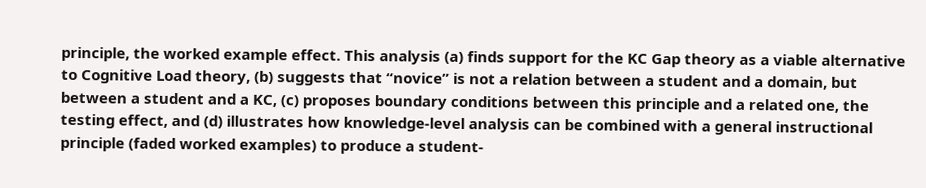principle, the worked example effect. This analysis (a) finds support for the KC Gap theory as a viable alternative to Cognitive Load theory, (b) suggests that “novice” is not a relation between a student and a domain, but between a student and a KC, (c) proposes boundary conditions between this principle and a related one, the testing effect, and (d) illustrates how knowledge-level analysis can be combined with a general instructional principle (faded worked examples) to produce a student-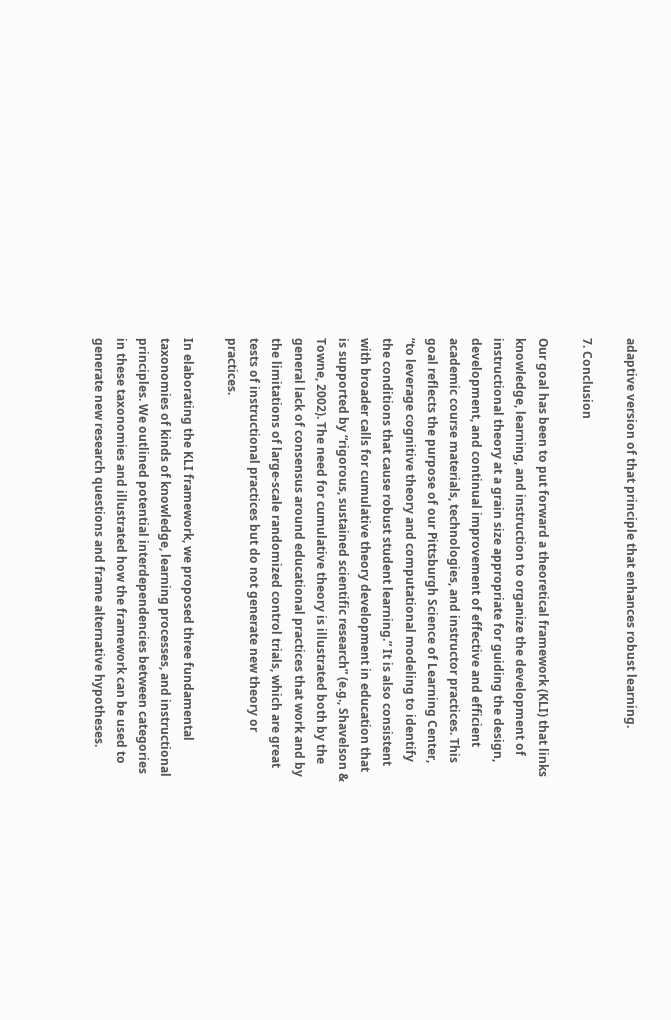adaptive version of that principle that enhances robust learning.

7. Conclusion

Our goal has been to put forward a theoretical framework (KLI) that links knowledge, learning, and instruction to organize the development of instructional theory at a grain size appropriate for guiding the design, development, and continual improvement of effective and efficient academic course materials, technologies, and instructor practices. This goal reflects the purpose of our Pittsburgh Science of Learning Center, “to leverage cognitive theory and computational modeling to identify the conditions that cause robust student learning.” It is also consistent with broader calls for cumulative theory development in education that is supported by “rigorous, sustained scientific research” (e.g., Shavelson & Towne, 2002). The need for cumulative theory is illustrated both by the general lack of consensus around educational practices that work and by the limitations of large-scale randomized control trials, which are great tests of instructional practices but do not generate new theory or practices.

In elaborating the KLI framework, we proposed three fundamental taxonomies of kinds of knowledge, learning processes, and instructional principles. We outlined potential interdependencies between categories in these taxonomies and illustrated how the framework can be used to generate new research questions and frame alternative hypotheses.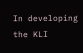In developing the KLI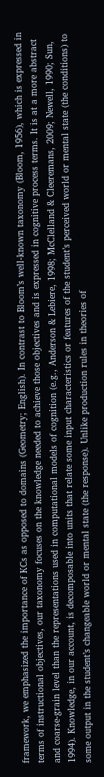framework, we emphasized the importance of KCs as opposed to domains (Geometry; English). In contrast to Bloom’s well-known taxonomy (Bloom, 1956), which is expressed in terms of instructional objectives, our taxonomy focuses on the knowledge needed to achieve those objectives and is expressed in cognitive process terms. It is at a more abstract and coarse-grain level than the representations used in computational models of cognition (e.g., Anderson & Lebiere, 1998; McClelland & Cleeremans, 2009; Newell, 1990; Sun, 1994). Knowledge, in our account, is decomposable into units that relate some input characteristics or features of the student’s perceived world or mental state (the conditions) to some output in the student’s changeable world or mental state (the response). Unlike production rules in theories of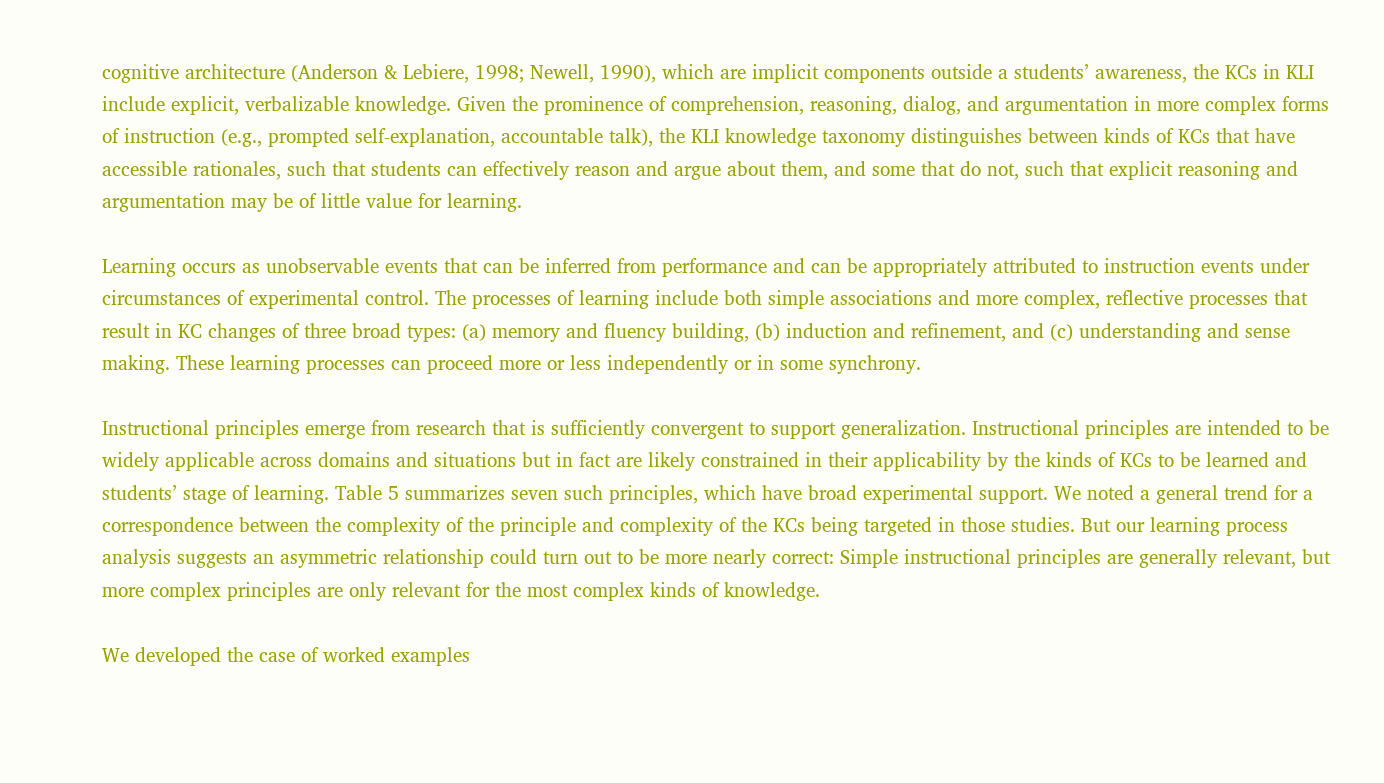cognitive architecture (Anderson & Lebiere, 1998; Newell, 1990), which are implicit components outside a students’ awareness, the KCs in KLI include explicit, verbalizable knowledge. Given the prominence of comprehension, reasoning, dialog, and argumentation in more complex forms of instruction (e.g., prompted self-explanation, accountable talk), the KLI knowledge taxonomy distinguishes between kinds of KCs that have accessible rationales, such that students can effectively reason and argue about them, and some that do not, such that explicit reasoning and argumentation may be of little value for learning.

Learning occurs as unobservable events that can be inferred from performance and can be appropriately attributed to instruction events under circumstances of experimental control. The processes of learning include both simple associations and more complex, reflective processes that result in KC changes of three broad types: (a) memory and fluency building, (b) induction and refinement, and (c) understanding and sense making. These learning processes can proceed more or less independently or in some synchrony.

Instructional principles emerge from research that is sufficiently convergent to support generalization. Instructional principles are intended to be widely applicable across domains and situations but in fact are likely constrained in their applicability by the kinds of KCs to be learned and students’ stage of learning. Table 5 summarizes seven such principles, which have broad experimental support. We noted a general trend for a correspondence between the complexity of the principle and complexity of the KCs being targeted in those studies. But our learning process analysis suggests an asymmetric relationship could turn out to be more nearly correct: Simple instructional principles are generally relevant, but more complex principles are only relevant for the most complex kinds of knowledge.

We developed the case of worked examples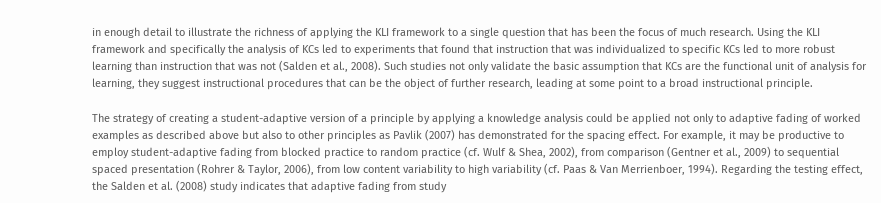in enough detail to illustrate the richness of applying the KLI framework to a single question that has been the focus of much research. Using the KLI framework and specifically the analysis of KCs led to experiments that found that instruction that was individualized to specific KCs led to more robust learning than instruction that was not (Salden et al., 2008). Such studies not only validate the basic assumption that KCs are the functional unit of analysis for learning, they suggest instructional procedures that can be the object of further research, leading at some point to a broad instructional principle.

The strategy of creating a student-adaptive version of a principle by applying a knowledge analysis could be applied not only to adaptive fading of worked examples as described above but also to other principles as Pavlik (2007) has demonstrated for the spacing effect. For example, it may be productive to employ student-adaptive fading from blocked practice to random practice (cf. Wulf & Shea, 2002), from comparison (Gentner et al., 2009) to sequential spaced presentation (Rohrer & Taylor, 2006), from low content variability to high variability (cf. Paas & Van Merrienboer, 1994). Regarding the testing effect, the Salden et al. (2008) study indicates that adaptive fading from study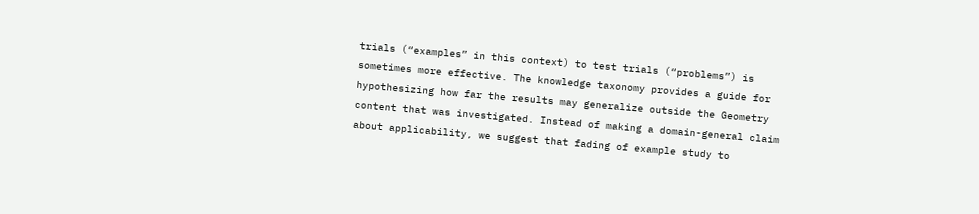trials (“examples” in this context) to test trials (“problems”) is sometimes more effective. The knowledge taxonomy provides a guide for hypothesizing how far the results may generalize outside the Geometry content that was investigated. Instead of making a domain-general claim about applicability, we suggest that fading of example study to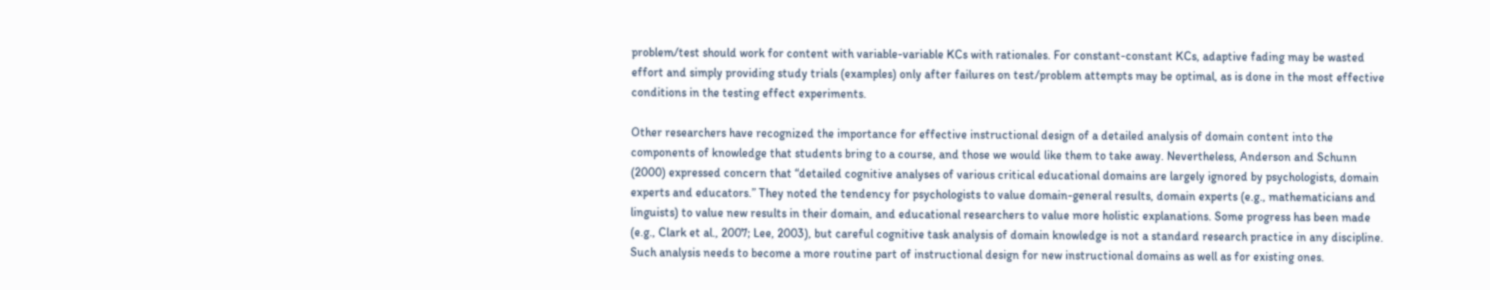problem/test should work for content with variable-variable KCs with rationales. For constant-constant KCs, adaptive fading may be wasted effort and simply providing study trials (examples) only after failures on test/problem attempts may be optimal, as is done in the most effective conditions in the testing effect experiments.

Other researchers have recognized the importance for effective instructional design of a detailed analysis of domain content into the components of knowledge that students bring to a course, and those we would like them to take away. Nevertheless, Anderson and Schunn (2000) expressed concern that “detailed cognitive analyses of various critical educational domains are largely ignored by psychologists, domain experts and educators.” They noted the tendency for psychologists to value domain-general results, domain experts (e.g., mathematicians and linguists) to value new results in their domain, and educational researchers to value more holistic explanations. Some progress has been made (e.g., Clark et al., 2007; Lee, 2003), but careful cognitive task analysis of domain knowledge is not a standard research practice in any discipline. Such analysis needs to become a more routine part of instructional design for new instructional domains as well as for existing ones.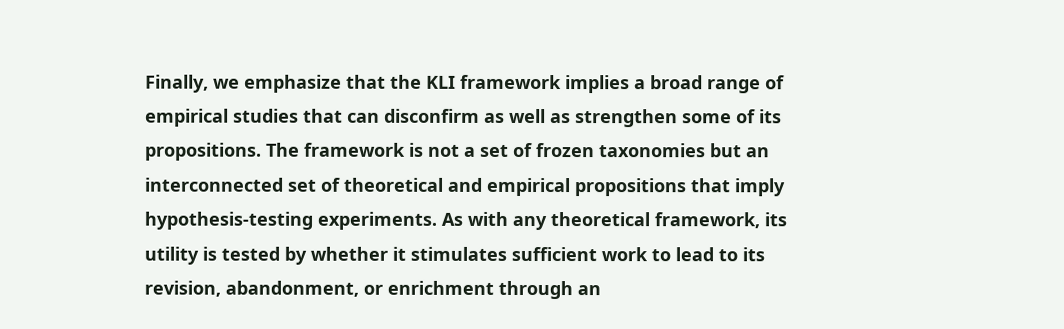Finally, we emphasize that the KLI framework implies a broad range of empirical studies that can disconfirm as well as strengthen some of its propositions. The framework is not a set of frozen taxonomies but an interconnected set of theoretical and empirical propositions that imply hypothesis-testing experiments. As with any theoretical framework, its utility is tested by whether it stimulates sufficient work to lead to its revision, abandonment, or enrichment through an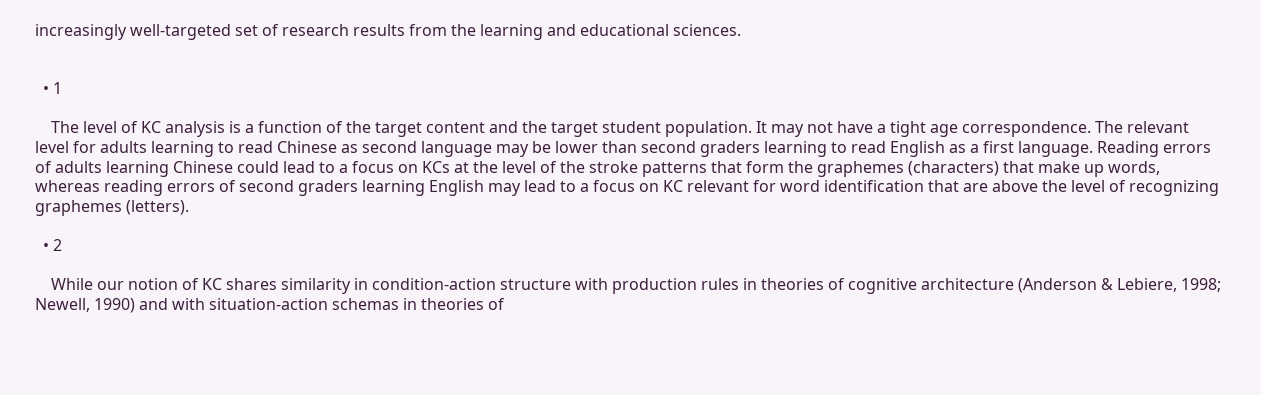increasingly well-targeted set of research results from the learning and educational sciences.


  • 1

    The level of KC analysis is a function of the target content and the target student population. It may not have a tight age correspondence. The relevant level for adults learning to read Chinese as second language may be lower than second graders learning to read English as a first language. Reading errors of adults learning Chinese could lead to a focus on KCs at the level of the stroke patterns that form the graphemes (characters) that make up words, whereas reading errors of second graders learning English may lead to a focus on KC relevant for word identification that are above the level of recognizing graphemes (letters).

  • 2

    While our notion of KC shares similarity in condition-action structure with production rules in theories of cognitive architecture (Anderson & Lebiere, 1998; Newell, 1990) and with situation-action schemas in theories of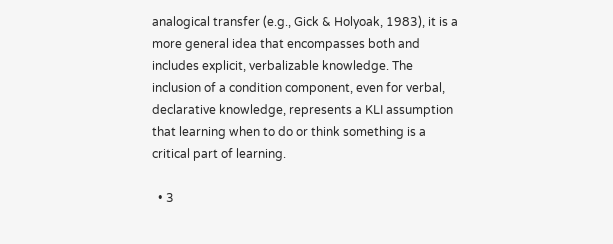analogical transfer (e.g., Gick & Holyoak, 1983), it is a more general idea that encompasses both and includes explicit, verbalizable knowledge. The inclusion of a condition component, even for verbal, declarative knowledge, represents a KLI assumption that learning when to do or think something is a critical part of learning.

  • 3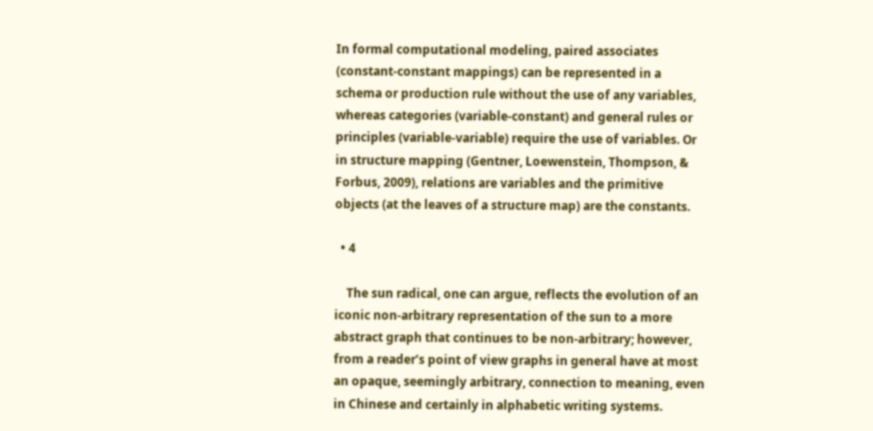In formal computational modeling, paired associates (constant-constant mappings) can be represented in a schema or production rule without the use of any variables, whereas categories (variable-constant) and general rules or principles (variable-variable) require the use of variables. Or in structure mapping (Gentner, Loewenstein, Thompson, & Forbus, 2009), relations are variables and the primitive objects (at the leaves of a structure map) are the constants.

  • 4

    The sun radical, one can argue, reflects the evolution of an iconic non-arbitrary representation of the sun to a more abstract graph that continues to be non-arbitrary; however, from a reader’s point of view graphs in general have at most an opaque, seemingly arbitrary, connection to meaning, even in Chinese and certainly in alphabetic writing systems.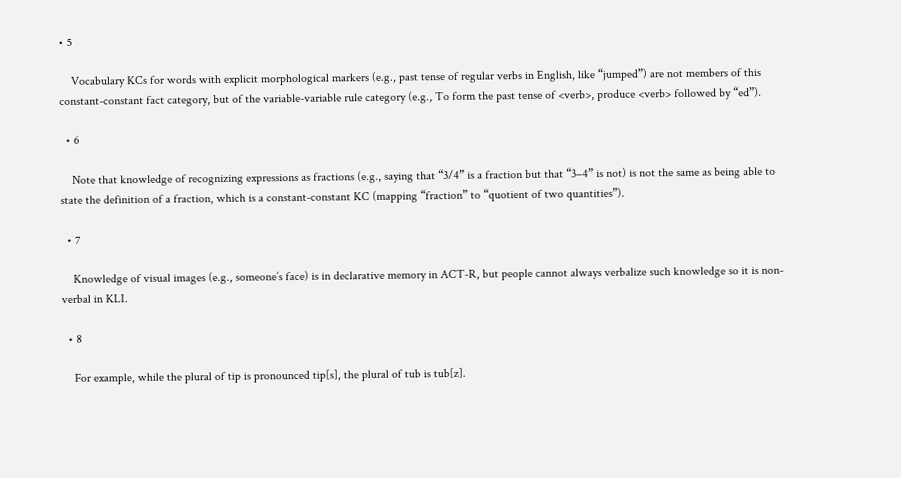• 5

    Vocabulary KCs for words with explicit morphological markers (e.g., past tense of regular verbs in English, like “jumped”) are not members of this constant-constant fact category, but of the variable-variable rule category (e.g., To form the past tense of <verb>, produce <verb> followed by “ed”).

  • 6

    Note that knowledge of recognizing expressions as fractions (e.g., saying that “3/4” is a fraction but that “3–4” is not) is not the same as being able to state the definition of a fraction, which is a constant-constant KC (mapping “fraction” to “quotient of two quantities”).

  • 7

    Knowledge of visual images (e.g., someone’s face) is in declarative memory in ACT-R, but people cannot always verbalize such knowledge so it is non-verbal in KLI.

  • 8

    For example, while the plural of tip is pronounced tip[s], the plural of tub is tub[z].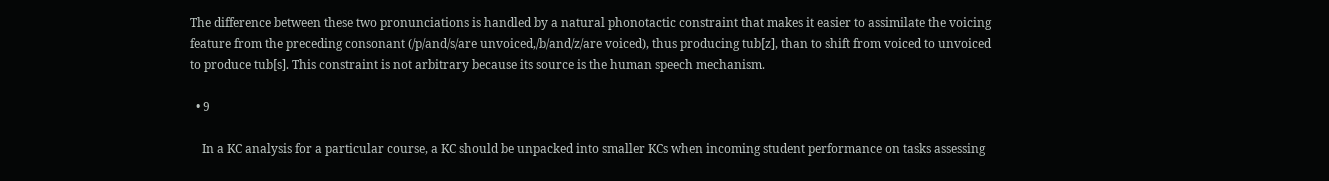The difference between these two pronunciations is handled by a natural phonotactic constraint that makes it easier to assimilate the voicing feature from the preceding consonant (/p/and/s/are unvoiced,/b/and/z/are voiced), thus producing tub[z], than to shift from voiced to unvoiced to produce tub[s]. This constraint is not arbitrary because its source is the human speech mechanism.

  • 9

    In a KC analysis for a particular course, a KC should be unpacked into smaller KCs when incoming student performance on tasks assessing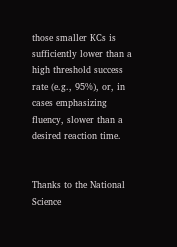those smaller KCs is sufficiently lower than a high threshold success rate (e.g., 95%), or, in cases emphasizing fluency, slower than a desired reaction time.


Thanks to the National Science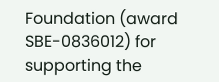Foundation (award SBE-0836012) for supporting the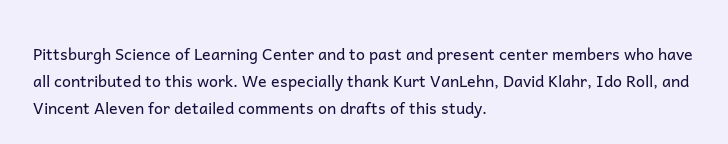Pittsburgh Science of Learning Center and to past and present center members who have all contributed to this work. We especially thank Kurt VanLehn, David Klahr, Ido Roll, and Vincent Aleven for detailed comments on drafts of this study.